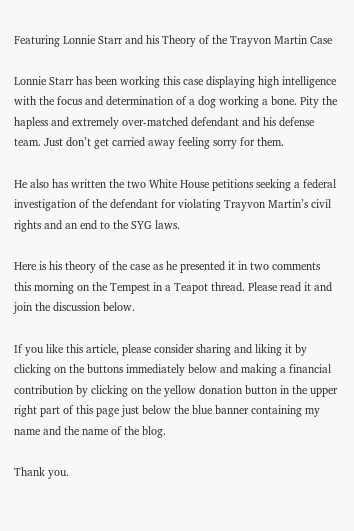Featuring Lonnie Starr and his Theory of the Trayvon Martin Case

Lonnie Starr has been working this case displaying high intelligence with the focus and determination of a dog working a bone. Pity the hapless and extremely over-matched defendant and his defense team. Just don’t get carried away feeling sorry for them.

He also has written the two White House petitions seeking a federal investigation of the defendant for violating Trayvon Martin’s civil rights and an end to the SYG laws.

Here is his theory of the case as he presented it in two comments this morning on the Tempest in a Teapot thread. Please read it and join the discussion below.

If you like this article, please consider sharing and liking it by clicking on the buttons immediately below and making a financial contribution by clicking on the yellow donation button in the upper right part of this page just below the blue banner containing my name and the name of the blog.

Thank you.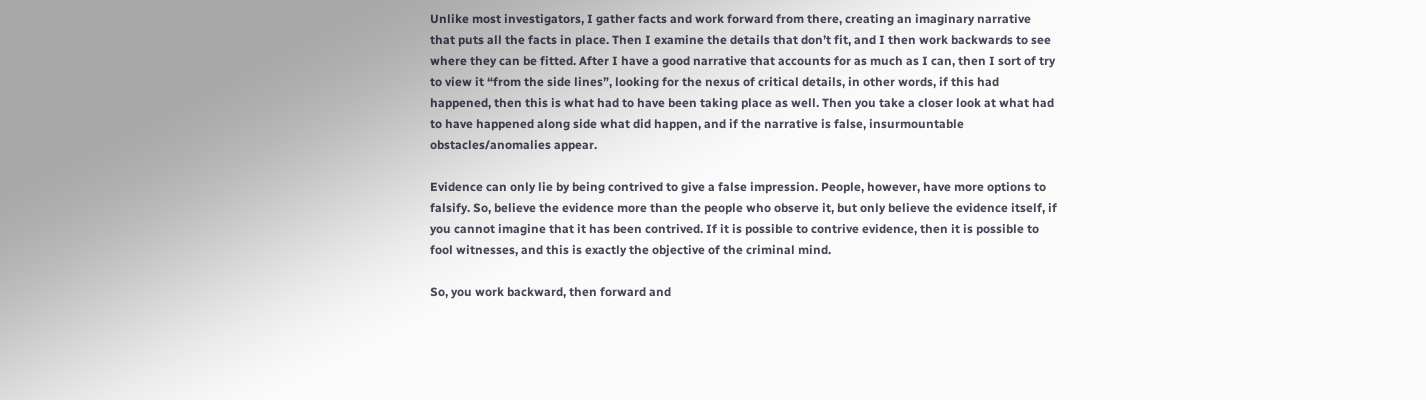Unlike most investigators, I gather facts and work forward from there, creating an imaginary narrative that puts all the facts in place. Then I examine the details that don’t fit, and I then work backwards to see where they can be fitted. After I have a good narrative that accounts for as much as I can, then I sort of try to view it “from the side lines”, looking for the nexus of critical details, in other words, if this had happened, then this is what had to have been taking place as well. Then you take a closer look at what had to have happened along side what did happen, and if the narrative is false, insurmountable obstacles/anomalies appear.

Evidence can only lie by being contrived to give a false impression. People, however, have more options to falsify. So, believe the evidence more than the people who observe it, but only believe the evidence itself, if you cannot imagine that it has been contrived. If it is possible to contrive evidence, then it is possible to fool witnesses, and this is exactly the objective of the criminal mind.

So, you work backward, then forward and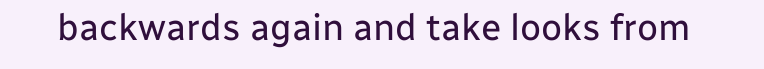backwards again and take looks from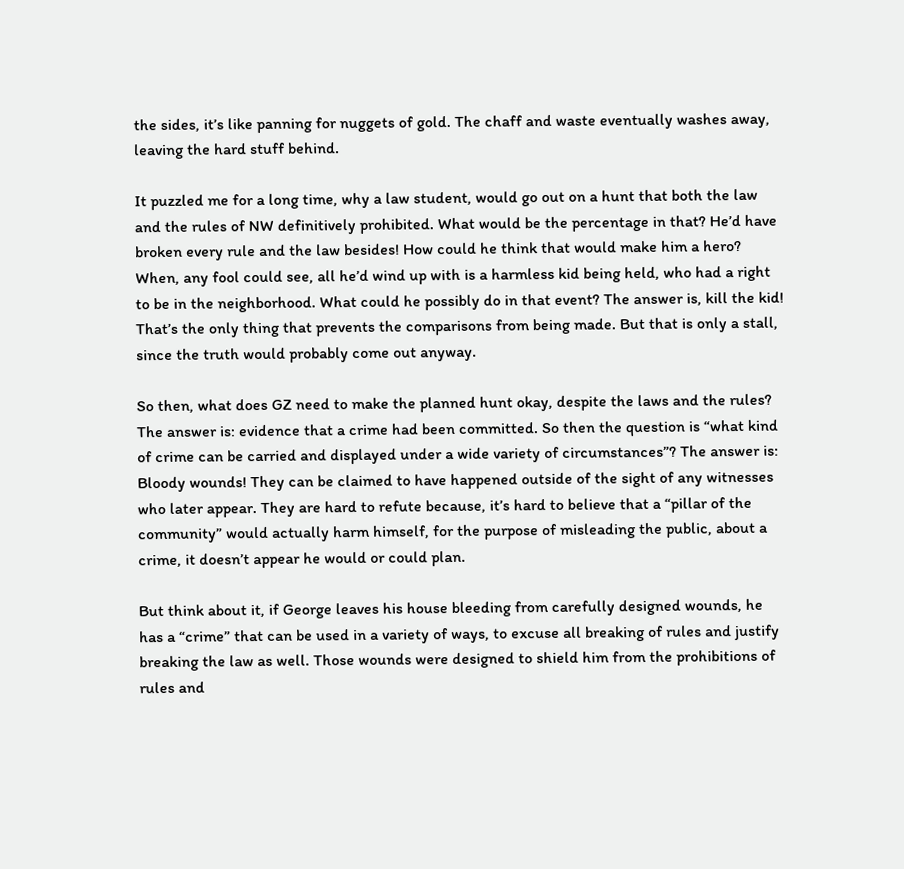the sides, it’s like panning for nuggets of gold. The chaff and waste eventually washes away, leaving the hard stuff behind.

It puzzled me for a long time, why a law student, would go out on a hunt that both the law and the rules of NW definitively prohibited. What would be the percentage in that? He’d have broken every rule and the law besides! How could he think that would make him a hero? When, any fool could see, all he’d wind up with is a harmless kid being held, who had a right to be in the neighborhood. What could he possibly do in that event? The answer is, kill the kid! That’s the only thing that prevents the comparisons from being made. But that is only a stall, since the truth would probably come out anyway.

So then, what does GZ need to make the planned hunt okay, despite the laws and the rules? The answer is: evidence that a crime had been committed. So then the question is “what kind of crime can be carried and displayed under a wide variety of circumstances”? The answer is: Bloody wounds! They can be claimed to have happened outside of the sight of any witnesses who later appear. They are hard to refute because, it’s hard to believe that a “pillar of the community” would actually harm himself, for the purpose of misleading the public, about a crime, it doesn’t appear he would or could plan.

But think about it, if George leaves his house bleeding from carefully designed wounds, he has a “crime” that can be used in a variety of ways, to excuse all breaking of rules and justify breaking the law as well. Those wounds were designed to shield him from the prohibitions of rules and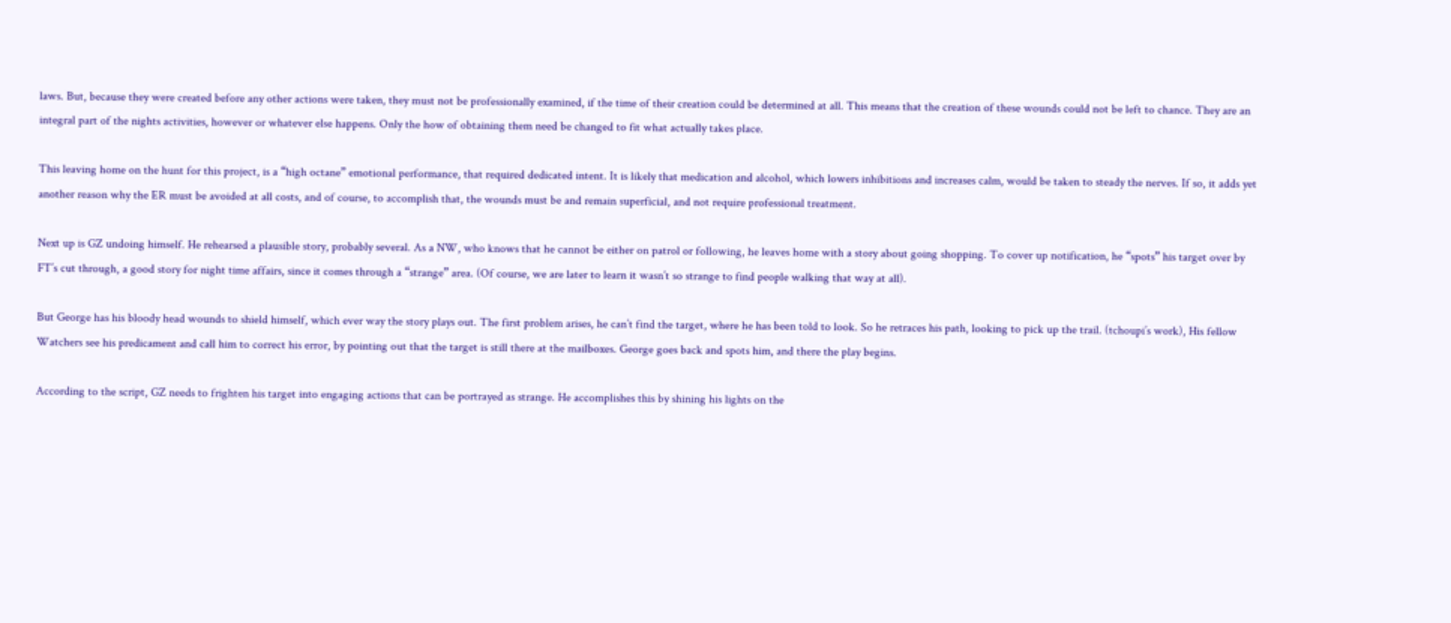laws. But, because they were created before any other actions were taken, they must not be professionally examined, if the time of their creation could be determined at all. This means that the creation of these wounds could not be left to chance. They are an integral part of the nights activities, however or whatever else happens. Only the how of obtaining them need be changed to fit what actually takes place.

This leaving home on the hunt for this project, is a “high octane” emotional performance, that required dedicated intent. It is likely that medication and alcohol, which lowers inhibitions and increases calm, would be taken to steady the nerves. If so, it adds yet another reason why the ER must be avoided at all costs, and of course, to accomplish that, the wounds must be and remain superficial, and not require professional treatment.

Next up is GZ undoing himself. He rehearsed a plausible story, probably several. As a NW, who knows that he cannot be either on patrol or following, he leaves home with a story about going shopping. To cover up notification, he “spots” his target over by FT’s cut through, a good story for night time affairs, since it comes through a “strange” area. (Of course, we are later to learn it wasn’t so strange to find people walking that way at all).

But George has his bloody head wounds to shield himself, which ever way the story plays out. The first problem arises, he can’t find the target, where he has been told to look. So he retraces his path, looking to pick up the trail. (tchoupi’s work), His fellow Watchers see his predicament and call him to correct his error, by pointing out that the target is still there at the mailboxes. George goes back and spots him, and there the play begins.

According to the script, GZ needs to frighten his target into engaging actions that can be portrayed as strange. He accomplishes this by shining his lights on the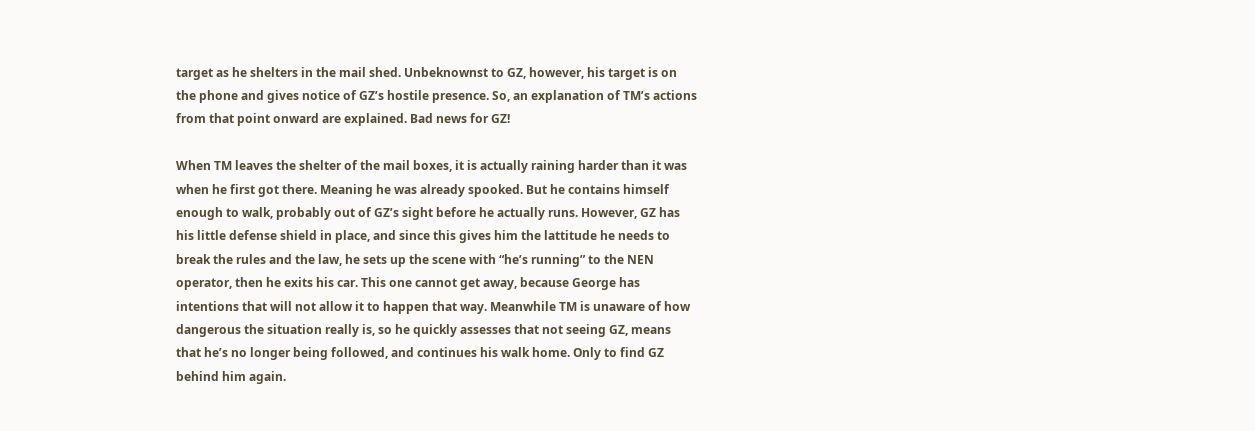target as he shelters in the mail shed. Unbeknownst to GZ, however, his target is on the phone and gives notice of GZ’s hostile presence. So, an explanation of TM’s actions from that point onward are explained. Bad news for GZ!

When TM leaves the shelter of the mail boxes, it is actually raining harder than it was when he first got there. Meaning he was already spooked. But he contains himself enough to walk, probably out of GZ’s sight before he actually runs. However, GZ has his little defense shield in place, and since this gives him the lattitude he needs to break the rules and the law, he sets up the scene with “he’s running” to the NEN operator, then he exits his car. This one cannot get away, because George has intentions that will not allow it to happen that way. Meanwhile TM is unaware of how dangerous the situation really is, so he quickly assesses that not seeing GZ, means that he’s no longer being followed, and continues his walk home. Only to find GZ behind him again.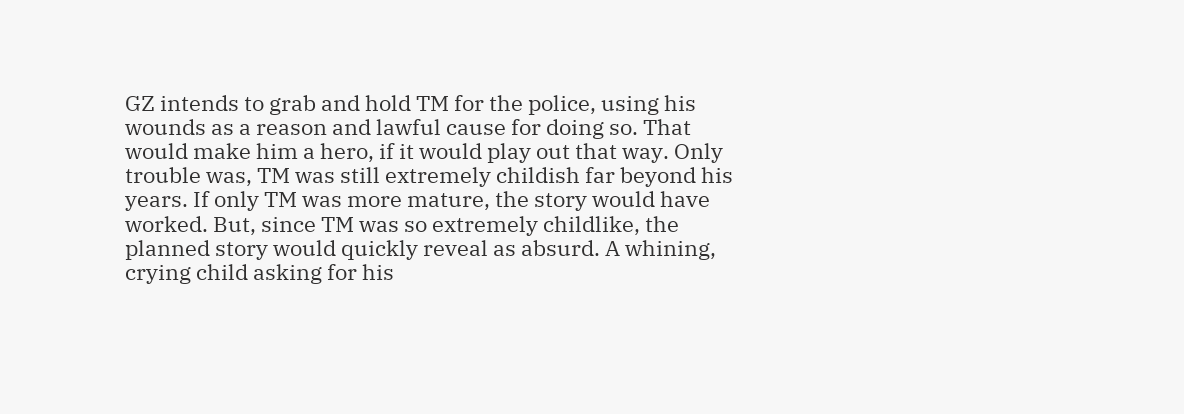GZ intends to grab and hold TM for the police, using his wounds as a reason and lawful cause for doing so. That would make him a hero, if it would play out that way. Only trouble was, TM was still extremely childish far beyond his years. If only TM was more mature, the story would have worked. But, since TM was so extremely childlike, the planned story would quickly reveal as absurd. A whining, crying child asking for his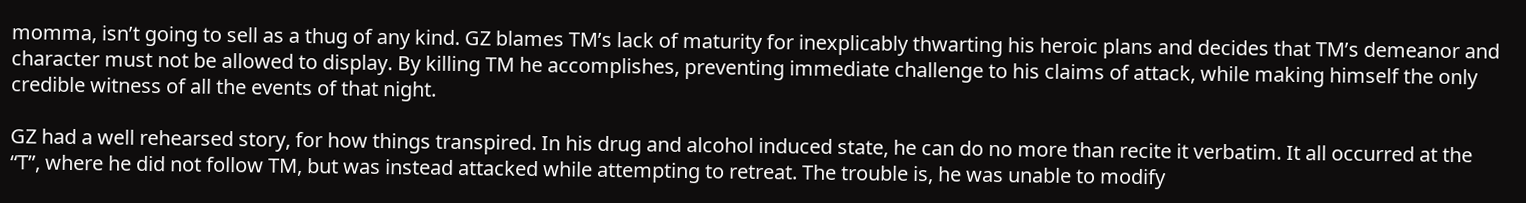momma, isn’t going to sell as a thug of any kind. GZ blames TM’s lack of maturity for inexplicably thwarting his heroic plans and decides that TM’s demeanor and character must not be allowed to display. By killing TM he accomplishes, preventing immediate challenge to his claims of attack, while making himself the only credible witness of all the events of that night.

GZ had a well rehearsed story, for how things transpired. In his drug and alcohol induced state, he can do no more than recite it verbatim. It all occurred at the “T”, where he did not follow TM, but was instead attacked while attempting to retreat. The trouble is, he was unable to modify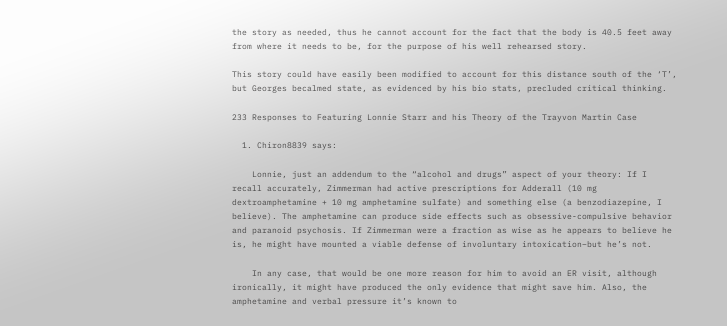the story as needed, thus he cannot account for the fact that the body is 40.5 feet away from where it needs to be, for the purpose of his well rehearsed story.

This story could have easily been modified to account for this distance south of the ‘T’, but Georges becalmed state, as evidenced by his bio stats, precluded critical thinking.

233 Responses to Featuring Lonnie Starr and his Theory of the Trayvon Martin Case

  1. Chiron8839 says:

    Lonnie, just an addendum to the “alcohol and drugs” aspect of your theory: If I recall accurately, Zimmerman had active prescriptions for Adderall (10 mg dextroamphetamine + 10 mg amphetamine sulfate) and something else (a benzodiazepine, I believe). The amphetamine can produce side effects such as obsessive-compulsive behavior and paranoid psychosis. If Zimmerman were a fraction as wise as he appears to believe he is, he might have mounted a viable defense of involuntary intoxication–but he’s not.

    In any case, that would be one more reason for him to avoid an ER visit, although ironically, it might have produced the only evidence that might save him. Also, the amphetamine and verbal pressure it’s known to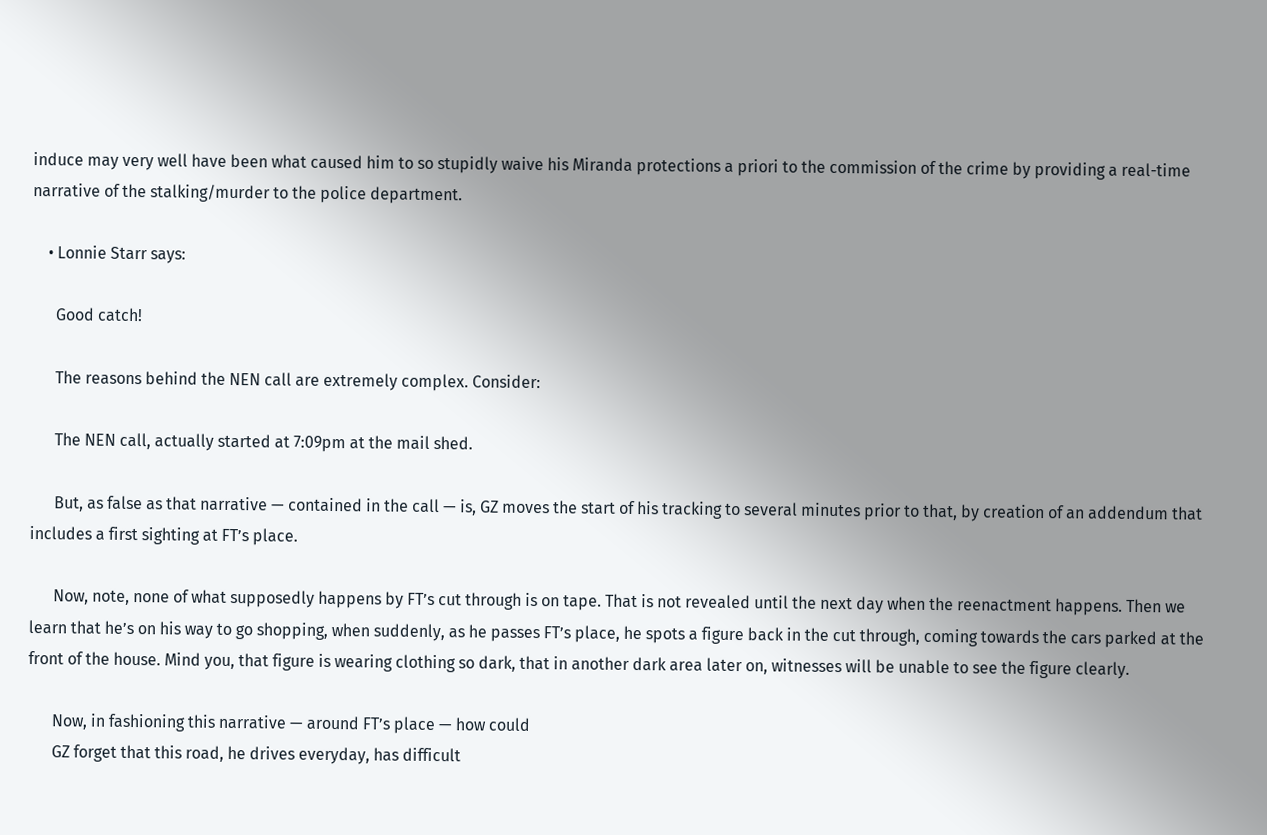induce may very well have been what caused him to so stupidly waive his Miranda protections a priori to the commission of the crime by providing a real-time narrative of the stalking/murder to the police department.

    • Lonnie Starr says:

      Good catch!

      The reasons behind the NEN call are extremely complex. Consider:

      The NEN call, actually started at 7:09pm at the mail shed.

      But, as false as that narrative — contained in the call — is, GZ moves the start of his tracking to several minutes prior to that, by creation of an addendum that includes a first sighting at FT’s place.

      Now, note, none of what supposedly happens by FT’s cut through is on tape. That is not revealed until the next day when the reenactment happens. Then we learn that he’s on his way to go shopping, when suddenly, as he passes FT’s place, he spots a figure back in the cut through, coming towards the cars parked at the front of the house. Mind you, that figure is wearing clothing so dark, that in another dark area later on, witnesses will be unable to see the figure clearly.

      Now, in fashioning this narrative — around FT’s place — how could
      GZ forget that this road, he drives everyday, has difficult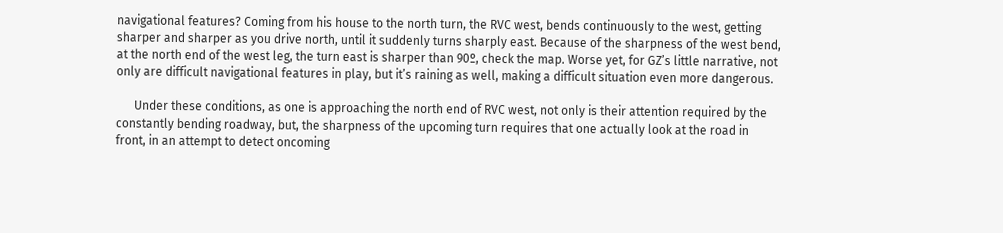navigational features? Coming from his house to the north turn, the RVC west, bends continuously to the west, getting sharper and sharper as you drive north, until it suddenly turns sharply east. Because of the sharpness of the west bend, at the north end of the west leg, the turn east is sharper than 90º, check the map. Worse yet, for GZ’s little narrative, not only are difficult navigational features in play, but it’s raining as well, making a difficult situation even more dangerous.

      Under these conditions, as one is approaching the north end of RVC west, not only is their attention required by the constantly bending roadway, but, the sharpness of the upcoming turn requires that one actually look at the road in front, in an attempt to detect oncoming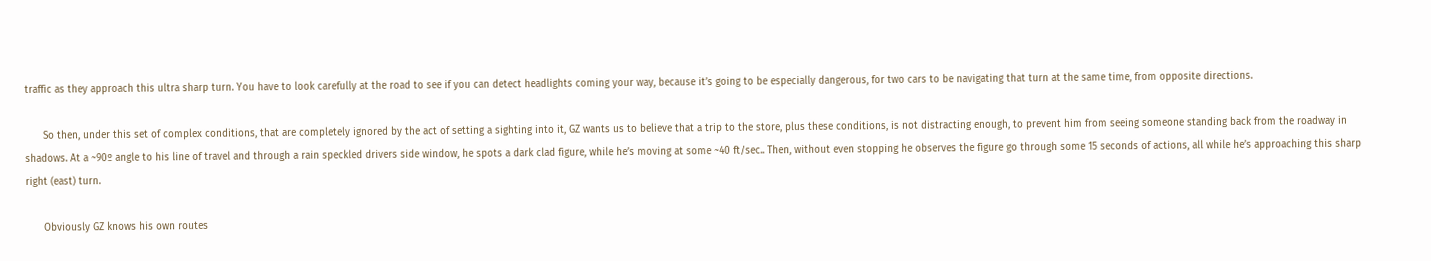traffic as they approach this ultra sharp turn. You have to look carefully at the road to see if you can detect headlights coming your way, because it’s going to be especially dangerous, for two cars to be navigating that turn at the same time, from opposite directions.

      So then, under this set of complex conditions, that are completely ignored by the act of setting a sighting into it, GZ wants us to believe that a trip to the store, plus these conditions, is not distracting enough, to prevent him from seeing someone standing back from the roadway in shadows. At a ~90º angle to his line of travel and through a rain speckled drivers side window, he spots a dark clad figure, while he’s moving at some ~40 ft/sec.. Then, without even stopping he observes the figure go through some 15 seconds of actions, all while he’s approaching this sharp right (east) turn.

      Obviously GZ knows his own routes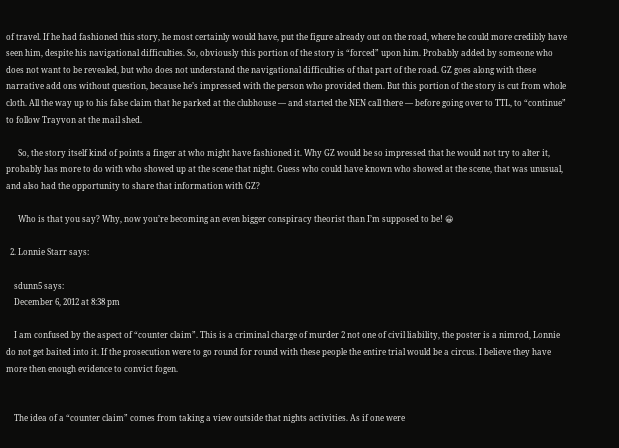of travel. If he had fashioned this story, he most certainly would have, put the figure already out on the road, where he could more credibly have seen him, despite his navigational difficulties. So, obviously this portion of the story is “forced” upon him. Probably added by someone who does not want to be revealed, but who does not understand the navigational difficulties of that part of the road. GZ goes along with these narrative add ons without question, because he’s impressed with the person who provided them. But this portion of the story is cut from whole cloth. All the way up to his false claim that he parked at the clubhouse — and started the NEN call there — before going over to TTL, to “continue” to follow Trayvon at the mail shed.

      So, the story itself kind of points a finger at who might have fashioned it. Why GZ would be so impressed that he would not try to alter it, probably has more to do with who showed up at the scene that night. Guess who could have known who showed at the scene, that was unusual, and also had the opportunity to share that information with GZ?

      Who is that you say? Why, now you’re becoming an even bigger conspiracy theorist than I’m supposed to be! 😀

  2. Lonnie Starr says:

    sdunn5 says:
    December 6, 2012 at 8:38 pm

    I am confused by the aspect of “counter claim”. This is a criminal charge of murder 2 not one of civil liability, the poster is a nimrod, Lonnie do not get baited into it. If the prosecution were to go round for round with these people the entire trial would be a circus. I believe they have more then enough evidence to convict fogen.


    The idea of a “counter claim” comes from taking a view outside that nights activities. As if one were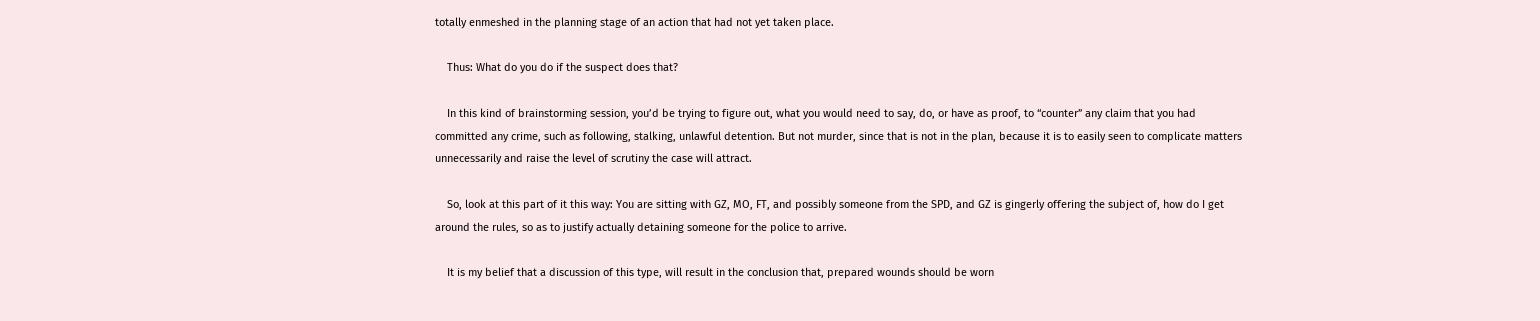totally enmeshed in the planning stage of an action that had not yet taken place.

    Thus: What do you do if the suspect does that?

    In this kind of brainstorming session, you’d be trying to figure out, what you would need to say, do, or have as proof, to “counter” any claim that you had committed any crime, such as following, stalking, unlawful detention. But not murder, since that is not in the plan, because it is to easily seen to complicate matters unnecessarily and raise the level of scrutiny the case will attract.

    So, look at this part of it this way: You are sitting with GZ, MO, FT, and possibly someone from the SPD, and GZ is gingerly offering the subject of, how do I get around the rules, so as to justify actually detaining someone for the police to arrive.

    It is my belief that a discussion of this type, will result in the conclusion that, prepared wounds should be worn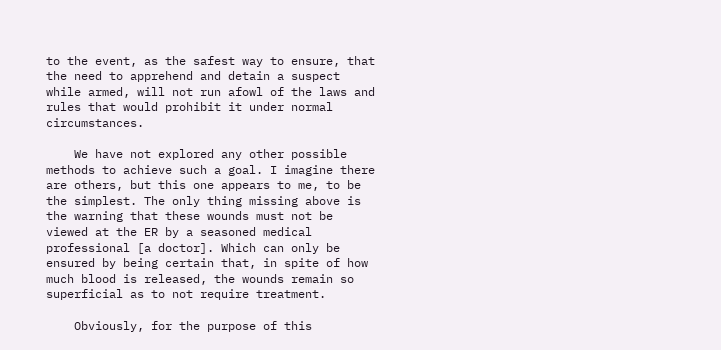to the event, as the safest way to ensure, that the need to apprehend and detain a suspect while armed, will not run afowl of the laws and rules that would prohibit it under normal circumstances.

    We have not explored any other possible methods to achieve such a goal. I imagine there are others, but this one appears to me, to be the simplest. The only thing missing above is the warning that these wounds must not be viewed at the ER by a seasoned medical professional [a doctor]. Which can only be ensured by being certain that, in spite of how much blood is released, the wounds remain so superficial as to not require treatment.

    Obviously, for the purpose of this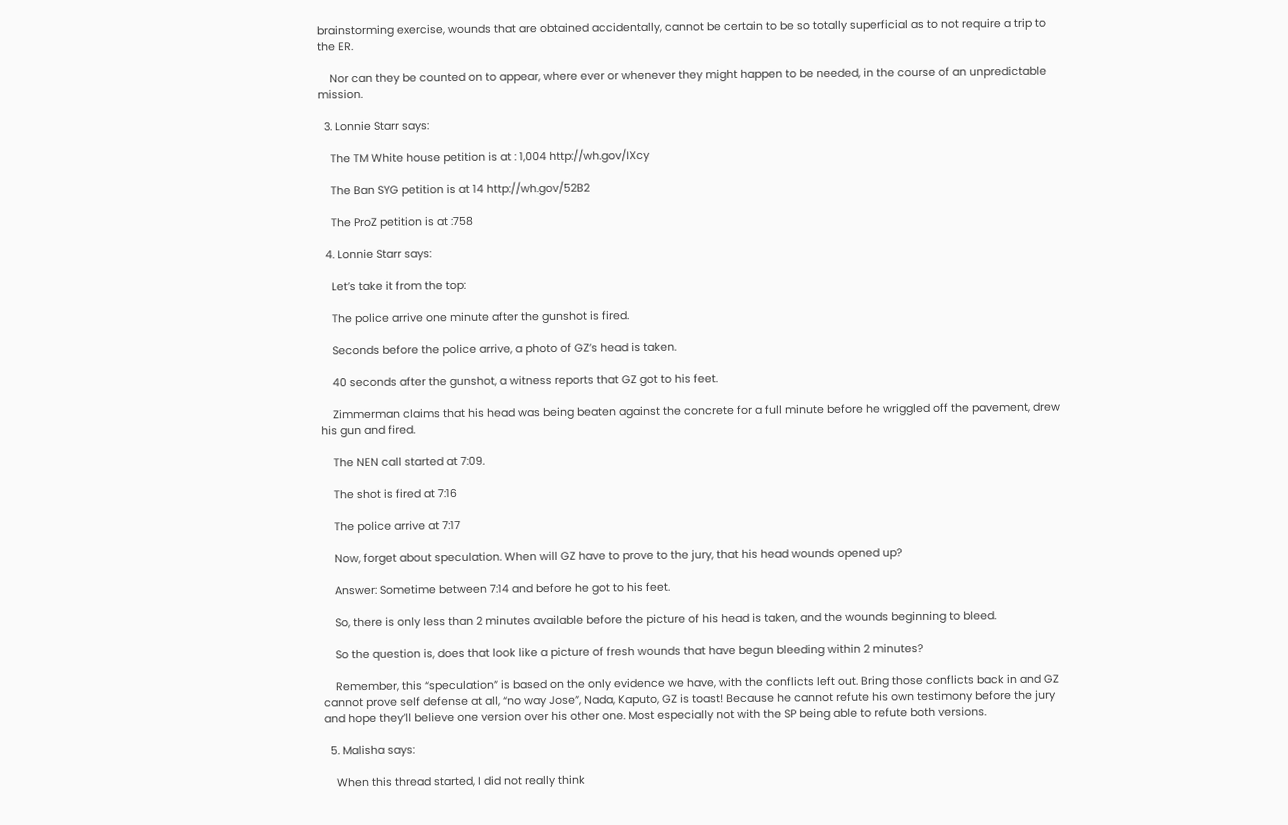brainstorming exercise, wounds that are obtained accidentally, cannot be certain to be so totally superficial as to not require a trip to the ER.

    Nor can they be counted on to appear, where ever or whenever they might happen to be needed, in the course of an unpredictable mission.

  3. Lonnie Starr says:

    The TM White house petition is at : 1,004 http://wh.gov/IXcy

    The Ban SYG petition is at 14 http://wh.gov/52B2

    The ProZ petition is at :758

  4. Lonnie Starr says:

    Let’s take it from the top:

    The police arrive one minute after the gunshot is fired.

    Seconds before the police arrive, a photo of GZ’s head is taken.

    40 seconds after the gunshot, a witness reports that GZ got to his feet.

    Zimmerman claims that his head was being beaten against the concrete for a full minute before he wriggled off the pavement, drew his gun and fired.

    The NEN call started at 7:09.

    The shot is fired at 7:16

    The police arrive at 7:17

    Now, forget about speculation. When will GZ have to prove to the jury, that his head wounds opened up?

    Answer: Sometime between 7:14 and before he got to his feet.

    So, there is only less than 2 minutes available before the picture of his head is taken, and the wounds beginning to bleed.

    So the question is, does that look like a picture of fresh wounds that have begun bleeding within 2 minutes?

    Remember, this “speculation” is based on the only evidence we have, with the conflicts left out. Bring those conflicts back in and GZ cannot prove self defense at all, “no way Jose”, Nada, Kaputo, GZ is toast! Because he cannot refute his own testimony before the jury and hope they’ll believe one version over his other one. Most especially not with the SP being able to refute both versions.

  5. Malisha says:

    When this thread started, I did not really think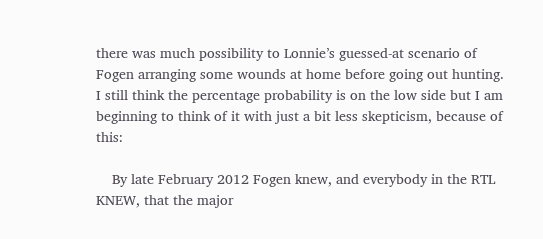there was much possibility to Lonnie’s guessed-at scenario of Fogen arranging some wounds at home before going out hunting. I still think the percentage probability is on the low side but I am beginning to think of it with just a bit less skepticism, because of this:

    By late February 2012 Fogen knew, and everybody in the RTL KNEW, that the major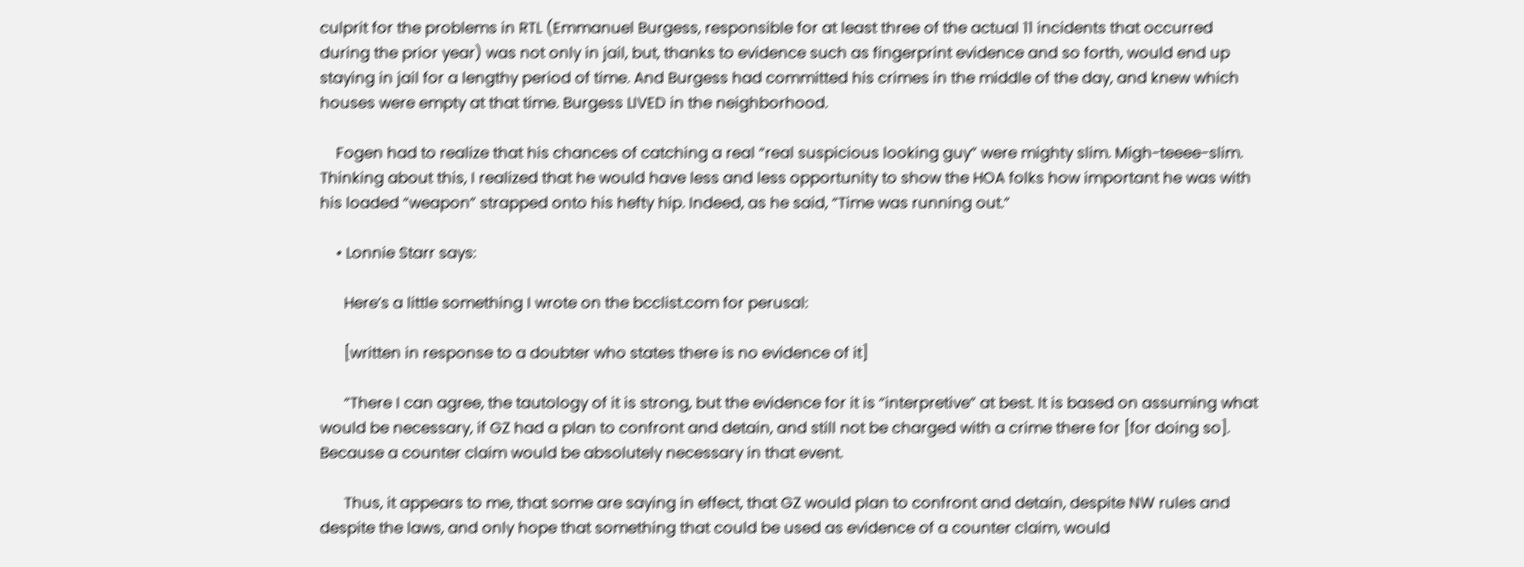culprit for the problems in RTL (Emmanuel Burgess, responsible for at least three of the actual 11 incidents that occurred during the prior year) was not only in jail, but, thanks to evidence such as fingerprint evidence and so forth, would end up staying in jail for a lengthy period of time. And Burgess had committed his crimes in the middle of the day, and knew which houses were empty at that time. Burgess LIVED in the neighborhood.

    Fogen had to realize that his chances of catching a real “real suspicious looking guy” were mighty slim. Migh-teeee-slim. Thinking about this, I realized that he would have less and less opportunity to show the HOA folks how important he was with his loaded “weapon” strapped onto his hefty hip. Indeed, as he said, “Time was running out.”

    • Lonnie Starr says:

      Here’s a little something I wrote on the bcclist.com for perusal:

      [written in response to a doubter who states there is no evidence of it]

      “There I can agree, the tautology of it is strong, but the evidence for it is “interpretive” at best. It is based on assuming what would be necessary, if GZ had a plan to confront and detain, and still not be charged with a crime there for [for doing so]. Because a counter claim would be absolutely necessary in that event.

      Thus, it appears to me, that some are saying in effect, that GZ would plan to confront and detain, despite NW rules and despite the laws, and only hope that something that could be used as evidence of a counter claim, would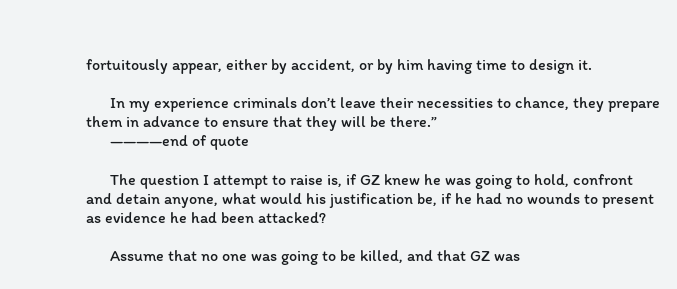fortuitously appear, either by accident, or by him having time to design it.

      In my experience criminals don’t leave their necessities to chance, they prepare them in advance to ensure that they will be there.”
      ————end of quote

      The question I attempt to raise is, if GZ knew he was going to hold, confront and detain anyone, what would his justification be, if he had no wounds to present as evidence he had been attacked?

      Assume that no one was going to be killed, and that GZ was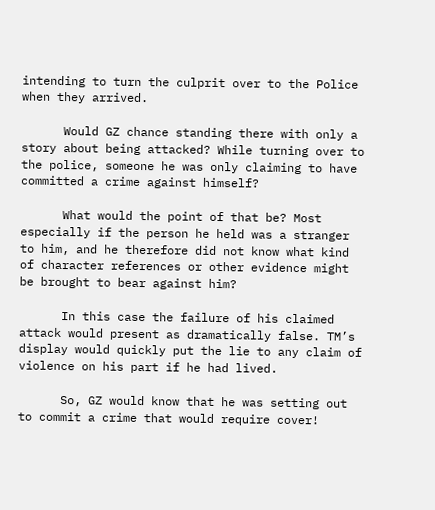intending to turn the culprit over to the Police when they arrived.

      Would GZ chance standing there with only a story about being attacked? While turning over to the police, someone he was only claiming to have committed a crime against himself?

      What would the point of that be? Most especially if the person he held was a stranger to him, and he therefore did not know what kind of character references or other evidence might be brought to bear against him?

      In this case the failure of his claimed attack would present as dramatically false. TM’s display would quickly put the lie to any claim of violence on his part if he had lived.

      So, GZ would know that he was setting out to commit a crime that would require cover!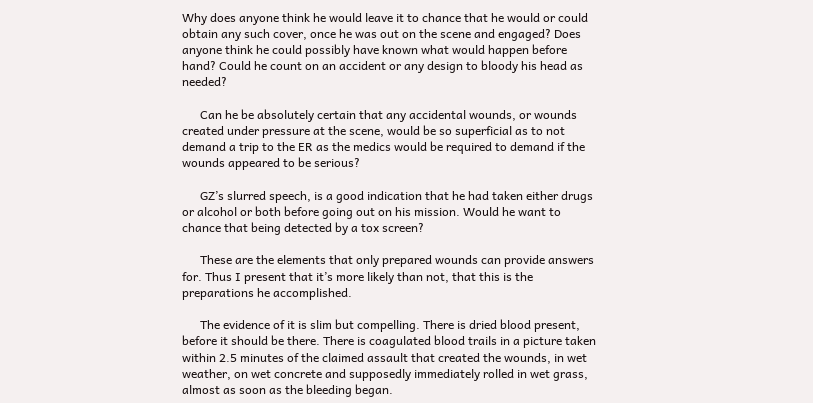Why does anyone think he would leave it to chance that he would or could obtain any such cover, once he was out on the scene and engaged? Does anyone think he could possibly have known what would happen before hand? Could he count on an accident or any design to bloody his head as needed?

      Can he be absolutely certain that any accidental wounds, or wounds created under pressure at the scene, would be so superficial as to not demand a trip to the ER as the medics would be required to demand if the wounds appeared to be serious?

      GZ’s slurred speech, is a good indication that he had taken either drugs or alcohol or both before going out on his mission. Would he want to chance that being detected by a tox screen?

      These are the elements that only prepared wounds can provide answers for. Thus I present that it’s more likely than not, that this is the preparations he accomplished.

      The evidence of it is slim but compelling. There is dried blood present, before it should be there. There is coagulated blood trails in a picture taken within 2.5 minutes of the claimed assault that created the wounds, in wet weather, on wet concrete and supposedly immediately rolled in wet grass, almost as soon as the bleeding began.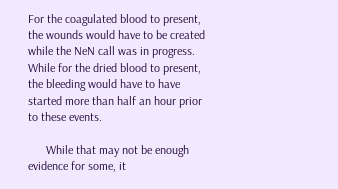For the coagulated blood to present, the wounds would have to be created while the NeN call was in progress. While for the dried blood to present, the bleeding would have to have started more than half an hour prior to these events.

      While that may not be enough evidence for some, it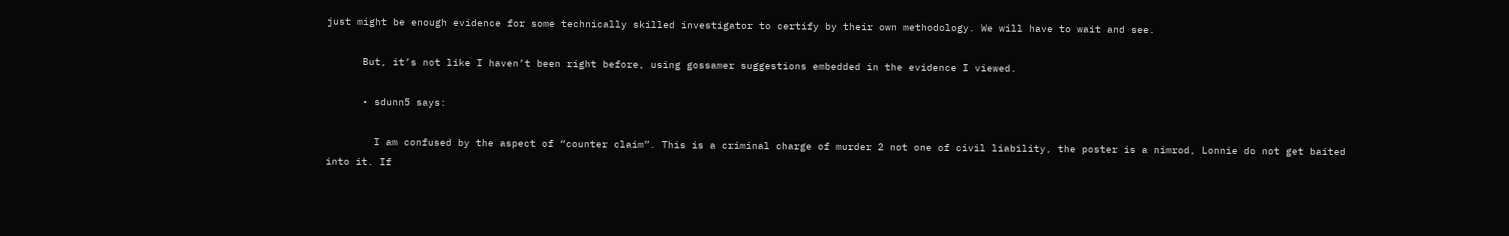just might be enough evidence for some technically skilled investigator to certify by their own methodology. We will have to wait and see.

      But, it’s not like I haven’t been right before, using gossamer suggestions embedded in the evidence I viewed.

      • sdunn5 says:

        I am confused by the aspect of “counter claim”. This is a criminal charge of murder 2 not one of civil liability, the poster is a nimrod, Lonnie do not get baited into it. If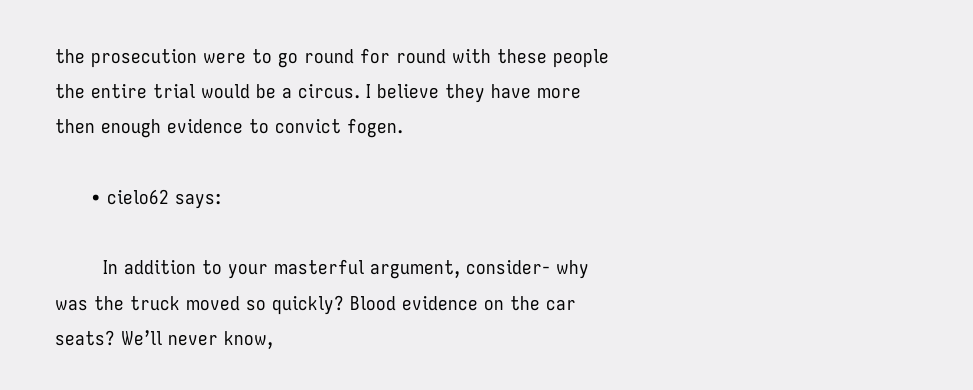the prosecution were to go round for round with these people the entire trial would be a circus. I believe they have more then enough evidence to convict fogen.

      • cielo62 says:

        In addition to your masterful argument, consider- why was the truck moved so quickly? Blood evidence on the car seats? We’ll never know,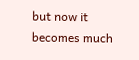but now it becomes much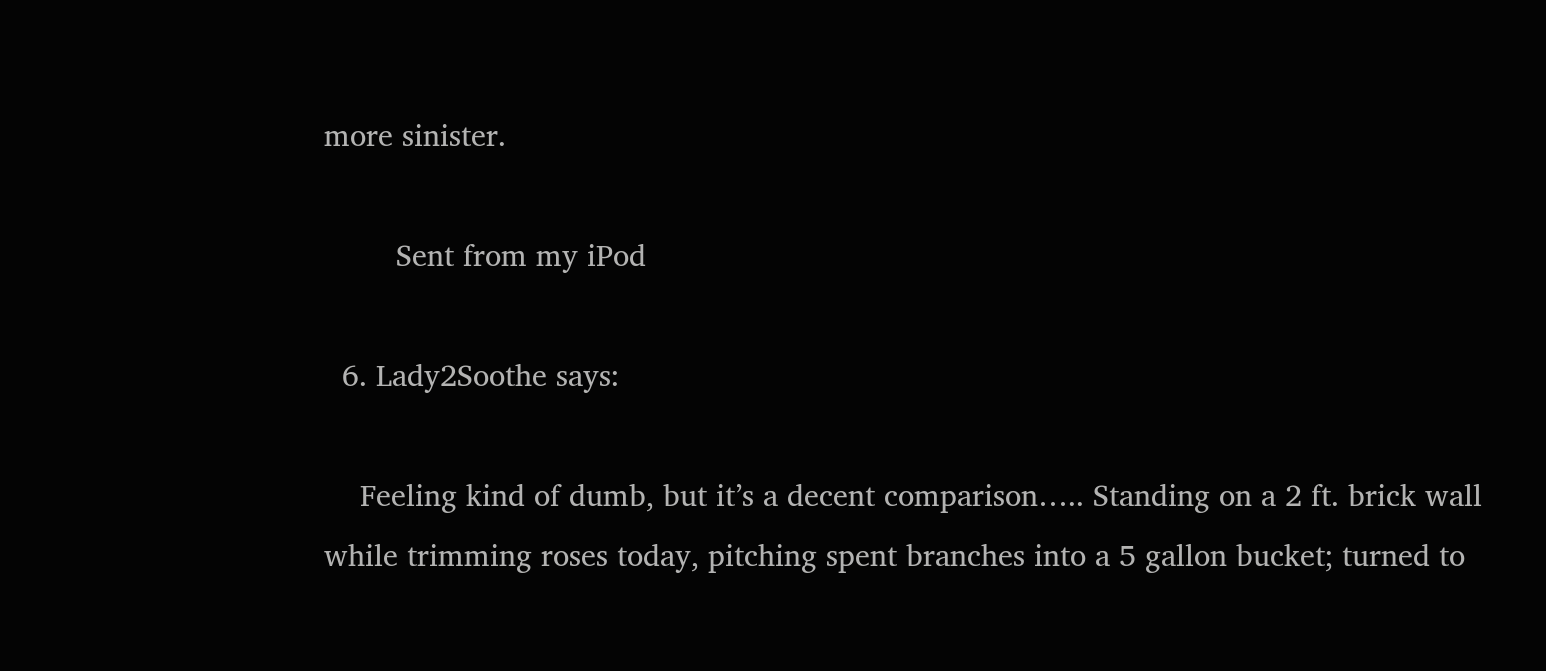more sinister.

        Sent from my iPod

  6. Lady2Soothe says:

    Feeling kind of dumb, but it’s a decent comparison….. Standing on a 2 ft. brick wall while trimming roses today, pitching spent branches into a 5 gallon bucket; turned to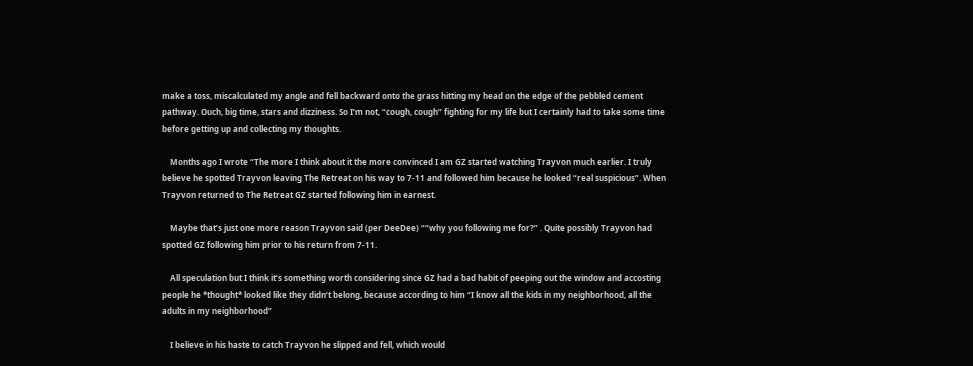make a toss, miscalculated my angle and fell backward onto the grass hitting my head on the edge of the pebbled cement pathway. Ouch, big time, stars and dizziness. So I’m not, “cough, cough” fighting for my life but I certainly had to take some time before getting up and collecting my thoughts.

    Months ago I wrote “The more I think about it the more convinced I am GZ started watching Trayvon much earlier. I truly believe he spotted Trayvon leaving The Retreat on his way to 7-11 and followed him because he looked “real suspicious”. When Trayvon returned to The Retreat GZ started following him in earnest.

    Maybe that’s just one more reason Trayvon said (per DeeDee) ““why you following me for?” . Quite possibly Trayvon had spotted GZ following him prior to his return from 7-11.

    All speculation but I think it’s something worth considering since GZ had a bad habit of peeping out the window and accosting people he *thought* looked like they didn’t belong, because according to him “I know all the kids in my neighborhood, all the adults in my neighborhood”

    I believe in his haste to catch Trayvon he slipped and fell, which would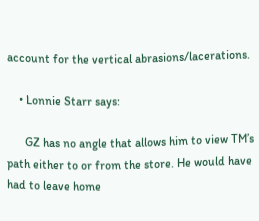account for the vertical abrasions/lacerations.

    • Lonnie Starr says:

      GZ has no angle that allows him to view TM’s path either to or from the store. He would have had to leave home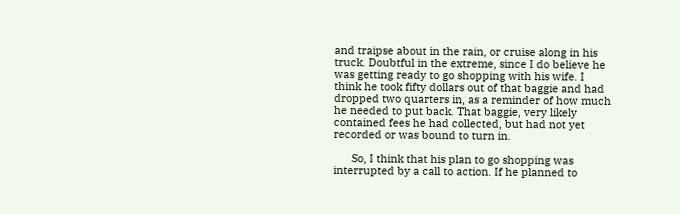and traipse about in the rain, or cruise along in his truck. Doubtful in the extreme, since I do believe he was getting ready to go shopping with his wife. I think he took fifty dollars out of that baggie and had dropped two quarters in, as a reminder of how much he needed to put back. That baggie, very likely contained fees he had collected, but had not yet recorded or was bound to turn in.

      So, I think that his plan to go shopping was interrupted by a call to action. If he planned to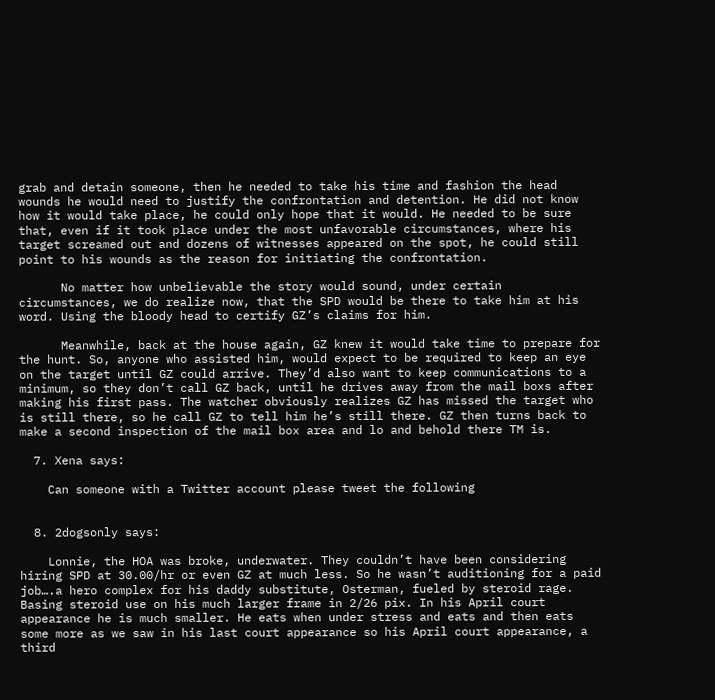grab and detain someone, then he needed to take his time and fashion the head wounds he would need to justify the confrontation and detention. He did not know how it would take place, he could only hope that it would. He needed to be sure that, even if it took place under the most unfavorable circumstances, where his target screamed out and dozens of witnesses appeared on the spot, he could still point to his wounds as the reason for initiating the confrontation.

      No matter how unbelievable the story would sound, under certain circumstances, we do realize now, that the SPD would be there to take him at his word. Using the bloody head to certify GZ’s claims for him.

      Meanwhile, back at the house again, GZ knew it would take time to prepare for the hunt. So, anyone who assisted him, would expect to be required to keep an eye on the target until GZ could arrive. They’d also want to keep communications to a minimum, so they don’t call GZ back, until he drives away from the mail boxs after making his first pass. The watcher obviously realizes GZ has missed the target who is still there, so he call GZ to tell him he’s still there. GZ then turns back to make a second inspection of the mail box area and lo and behold there TM is.

  7. Xena says:

    Can someone with a Twitter account please tweet the following


  8. 2dogsonly says:

    Lonnie, the HOA was broke, underwater. They couldn’t have been considering hiring SPD at 30.00/hr or even GZ at much less. So he wasn’t auditioning for a paid job….a hero complex for his daddy substitute, Osterman, fueled by steroid rage. Basing steroid use on his much larger frame in 2/26 pix. In his April court appearance he is much smaller. He eats when under stress and eats and then eats some more as we saw in his last court appearance so his April court appearance, a third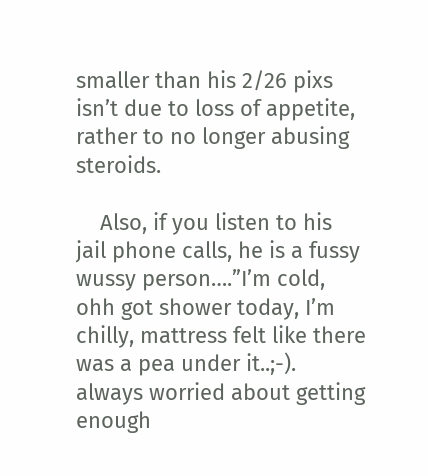smaller than his 2/26 pixs isn’t due to loss of appetite, rather to no longer abusing steroids.

    Also, if you listen to his jail phone calls, he is a fussy wussy person….”I’m cold, ohh got shower today, I’m chilly, mattress felt like there was a pea under it..;-). always worried about getting enough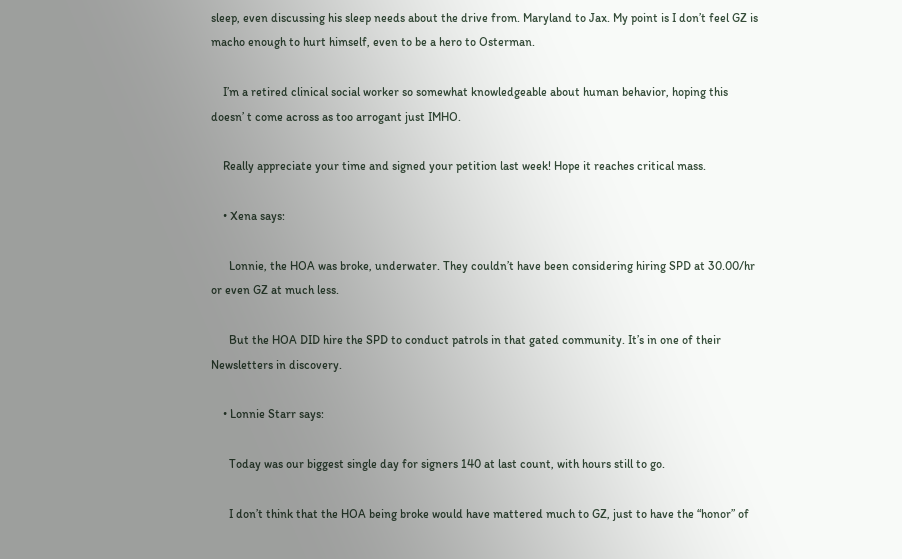sleep, even discussing his sleep needs about the drive from. Maryland to Jax. My point is I don’t feel GZ is macho enough to hurt himself, even to be a hero to Osterman.

    I’m a retired clinical social worker so somewhat knowledgeable about human behavior, hoping this doesn’ t come across as too arrogant just IMHO.

    Really appreciate your time and signed your petition last week! Hope it reaches critical mass.

    • Xena says:

      Lonnie, the HOA was broke, underwater. They couldn’t have been considering hiring SPD at 30.00/hr or even GZ at much less.

      But the HOA DID hire the SPD to conduct patrols in that gated community. It’s in one of their Newsletters in discovery.

    • Lonnie Starr says:

      Today was our biggest single day for signers 140 at last count, with hours still to go.

      I don’t think that the HOA being broke would have mattered much to GZ, just to have the “honor” of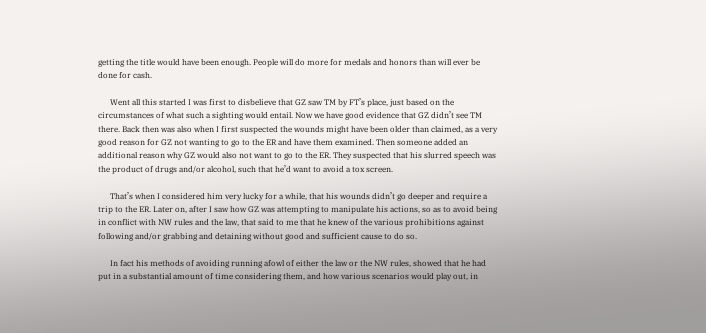getting the title would have been enough. People will do more for medals and honors than will ever be done for cash.

      Went all this started I was first to disbelieve that GZ saw TM by FT’s place, just based on the circumstances of what such a sighting would entail. Now we have good evidence that GZ didn’t see TM there. Back then was also when I first suspected the wounds might have been older than claimed, as a very good reason for GZ not wanting to go to the ER and have them examined. Then someone added an additional reason why GZ would also not want to go to the ER. They suspected that his slurred speech was the product of drugs and/or alcohol, such that he’d want to avoid a tox screen.

      That’s when I considered him very lucky for a while, that his wounds didn’t go deeper and require a trip to the ER. Later on, after I saw how GZ was attempting to manipulate his actions, so as to avoid being in conflict with NW rules and the law, that said to me that he knew of the various prohibitions against following and/or grabbing and detaining without good and sufficient cause to do so.

      In fact his methods of avoiding running afowl of either the law or the NW rules, showed that he had put in a substantial amount of time considering them, and how various scenarios would play out, in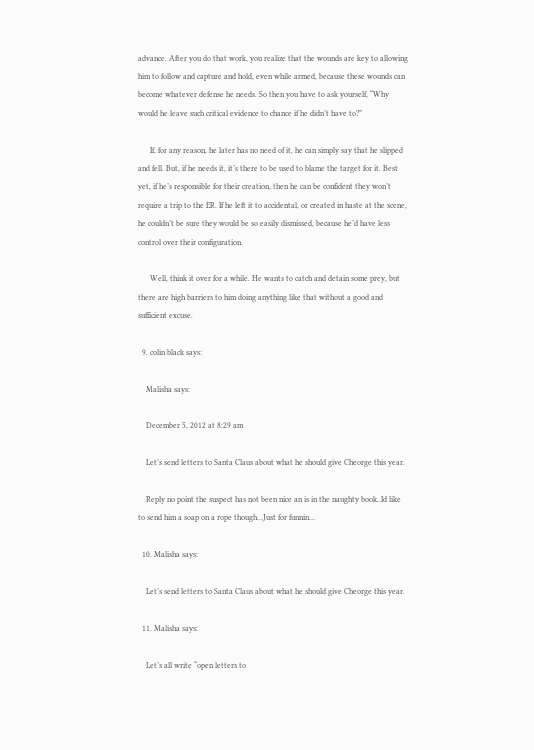advance. After you do that work, you realize that the wounds are key to allowing him to follow and capture and hold, even while armed, because these wounds can become whatever defense he needs. So then you have to ask yourself, “Why would he leave such critical evidence to chance if he didn’t have to?”

      If, for any reason, he later has no need of it, he can simply say that he slipped and fell. But, if he needs it, it’s there to be used to blame the target for it. Best yet, if he’s responsible for their creation, then he can be confident they won’t require a trip to the ER. If he left it to accidental, or created in haste at the scene, he couldn’t be sure they would be so easily dismissed, because he’d have less control over their configuration.

      Well, think it over for a while. He wants to catch and detain some prey, but there are high barriers to him doing anything like that without a good and sufficient excuse.

  9. colin black says:

    Malisha says:

    December 5, 2012 at 8:29 am

    Let’s send letters to Santa Claus about what he should give Cheorge this year.

    Reply no point the suspect has not been nice an is in the naughty book..Id like to send him a soap on a rope though…Just for funnin…

  10. Malisha says:

    Let’s send letters to Santa Claus about what he should give Cheorge this year.

  11. Malisha says:

    Let’s all write “open letters to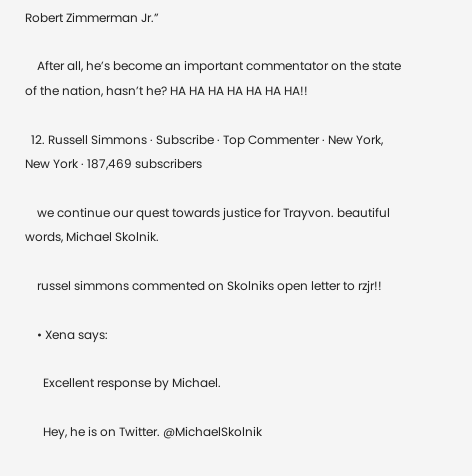Robert Zimmerman Jr.”

    After all, he’s become an important commentator on the state of the nation, hasn’t he? HA HA HA HA HA HA HA!!

  12. Russell Simmons · Subscribe · Top Commenter · New York, New York · 187,469 subscribers

    we continue our quest towards justice for Trayvon. beautiful words, Michael Skolnik.

    russel simmons commented on Skolniks open letter to rzjr!!

    • Xena says:

      Excellent response by Michael.

      Hey, he is on Twitter. @MichaelSkolnik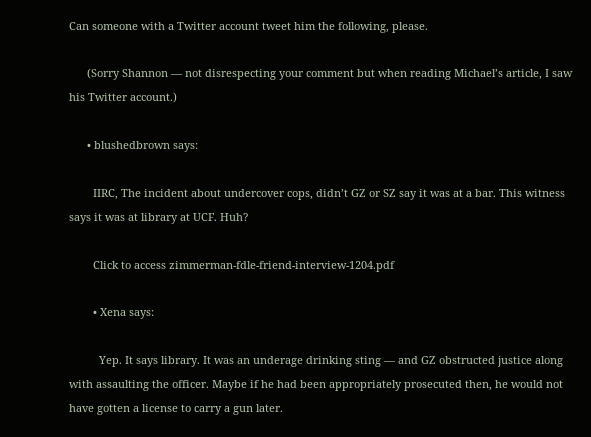Can someone with a Twitter account tweet him the following, please.

      (Sorry Shannon — not disrespecting your comment but when reading Michael’s article, I saw his Twitter account.)

      • blushedbrown says:

        IIRC, The incident about undercover cops, didn’t GZ or SZ say it was at a bar. This witness says it was at library at UCF. Huh?

        Click to access zimmerman-fdle-friend-interview-1204.pdf

        • Xena says:

          Yep. It says library. It was an underage drinking sting — and GZ obstructed justice along with assaulting the officer. Maybe if he had been appropriately prosecuted then, he would not have gotten a license to carry a gun later.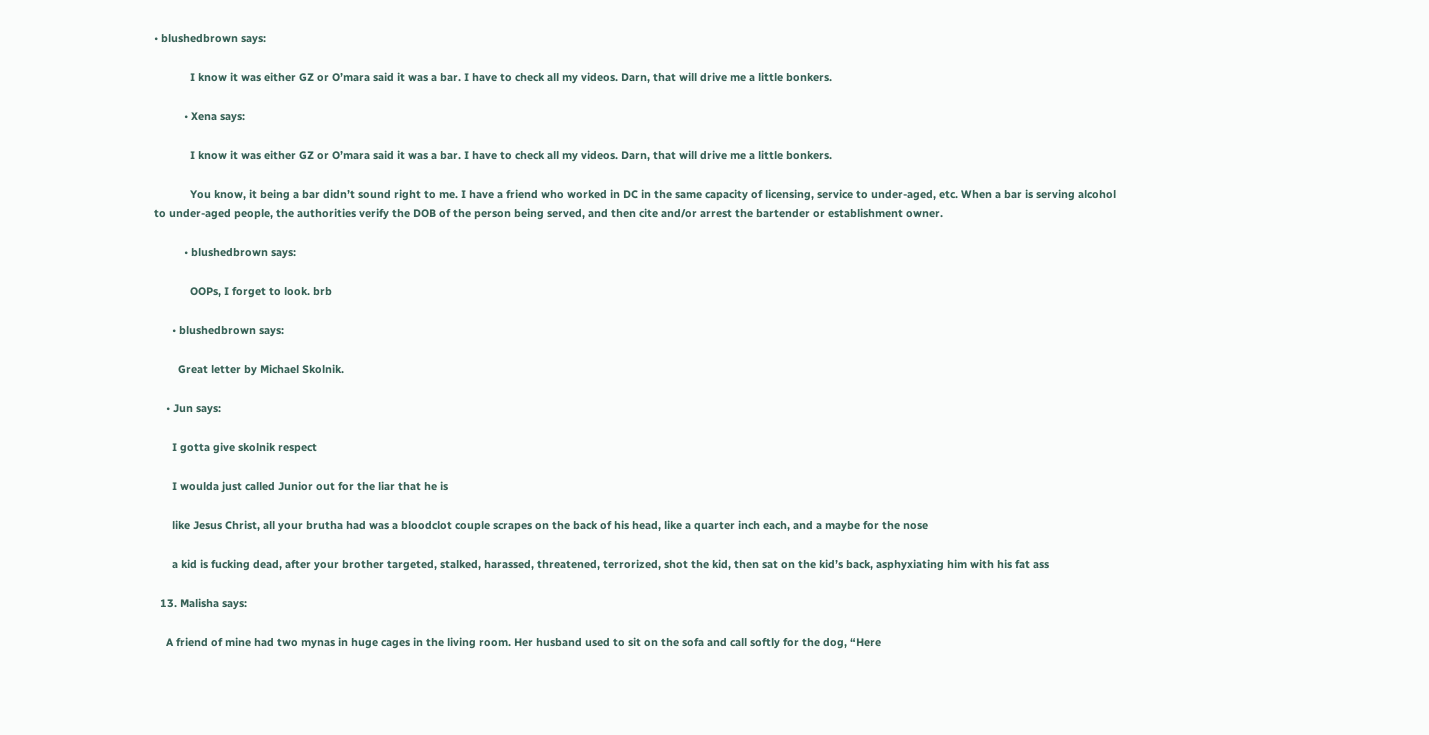• blushedbrown says:

            I know it was either GZ or O’mara said it was a bar. I have to check all my videos. Darn, that will drive me a little bonkers.

          • Xena says:

            I know it was either GZ or O’mara said it was a bar. I have to check all my videos. Darn, that will drive me a little bonkers.

            You know, it being a bar didn’t sound right to me. I have a friend who worked in DC in the same capacity of licensing, service to under-aged, etc. When a bar is serving alcohol to under-aged people, the authorities verify the DOB of the person being served, and then cite and/or arrest the bartender or establishment owner.

          • blushedbrown says:

            OOPs, I forget to look. brb

      • blushedbrown says:

        Great letter by Michael Skolnik.

    • Jun says:

      I gotta give skolnik respect

      I woulda just called Junior out for the liar that he is

      like Jesus Christ, all your brutha had was a bloodclot couple scrapes on the back of his head, like a quarter inch each, and a maybe for the nose

      a kid is fucking dead, after your brother targeted, stalked, harassed, threatened, terrorized, shot the kid, then sat on the kid’s back, asphyxiating him with his fat ass

  13. Malisha says:

    A friend of mine had two mynas in huge cages in the living room. Her husband used to sit on the sofa and call softly for the dog, “Here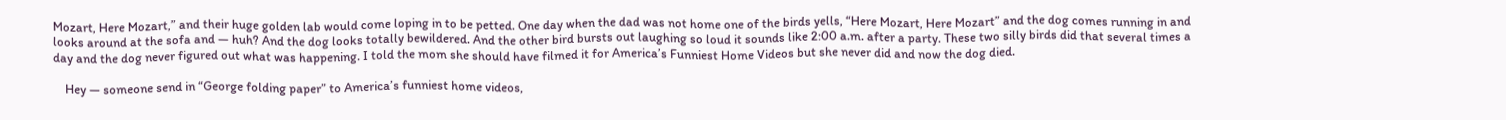Mozart, Here Mozart,” and their huge golden lab would come loping in to be petted. One day when the dad was not home one of the birds yells, “Here Mozart, Here Mozart” and the dog comes running in and looks around at the sofa and — huh? And the dog looks totally bewildered. And the other bird bursts out laughing so loud it sounds like 2:00 a.m. after a party. These two silly birds did that several times a day and the dog never figured out what was happening. I told the mom she should have filmed it for America’s Funniest Home Videos but she never did and now the dog died.

    Hey — someone send in “George folding paper” to America’s funniest home videos,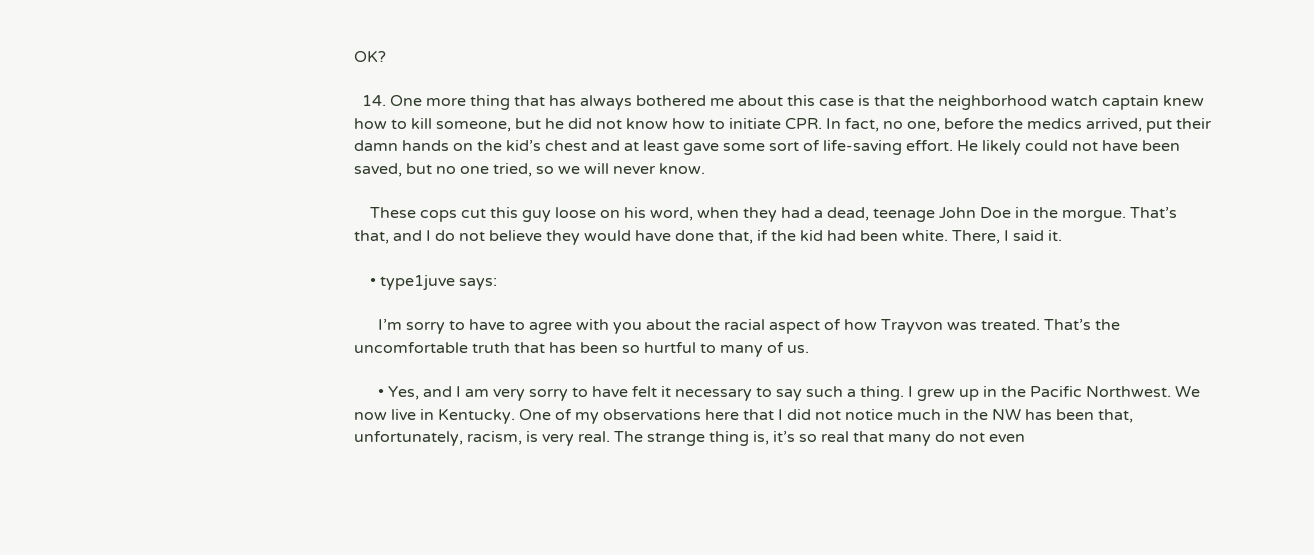OK?

  14. One more thing that has always bothered me about this case is that the neighborhood watch captain knew how to kill someone, but he did not know how to initiate CPR. In fact, no one, before the medics arrived, put their damn hands on the kid’s chest and at least gave some sort of life-saving effort. He likely could not have been saved, but no one tried, so we will never know.

    These cops cut this guy loose on his word, when they had a dead, teenage John Doe in the morgue. That’s that, and I do not believe they would have done that, if the kid had been white. There, I said it.

    • type1juve says:

      I’m sorry to have to agree with you about the racial aspect of how Trayvon was treated. That’s the uncomfortable truth that has been so hurtful to many of us.

      • Yes, and I am very sorry to have felt it necessary to say such a thing. I grew up in the Pacific Northwest. We now live in Kentucky. One of my observations here that I did not notice much in the NW has been that, unfortunately, racism, is very real. The strange thing is, it’s so real that many do not even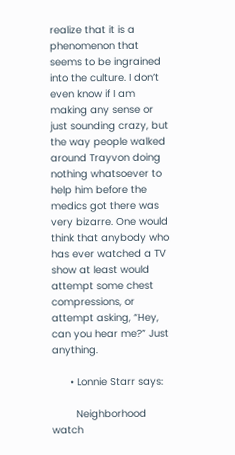realize that it is a phenomenon that seems to be ingrained into the culture. I don’t even know if I am making any sense or just sounding crazy, but the way people walked around Trayvon doing nothing whatsoever to help him before the medics got there was very bizarre. One would think that anybody who has ever watched a TV show at least would attempt some chest compressions, or attempt asking, “Hey, can you hear me?” Just anything.

      • Lonnie Starr says:

        Neighborhood watch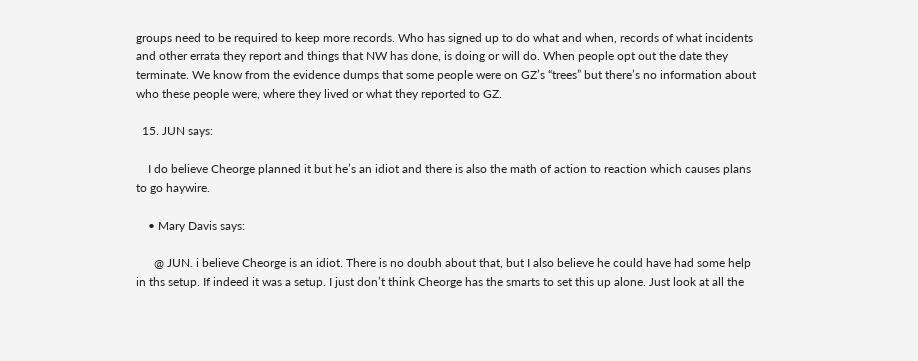groups need to be required to keep more records. Who has signed up to do what and when, records of what incidents and other errata they report and things that NW has done, is doing or will do. When people opt out the date they terminate. We know from the evidence dumps that some people were on GZ’s “trees” but there’s no information about who these people were, where they lived or what they reported to GZ.

  15. JUN says:

    I do believe Cheorge planned it but he’s an idiot and there is also the math of action to reaction which causes plans to go haywire.

    • Mary Davis says:

      @ JUN. i believe Cheorge is an idiot. There is no doubh about that, but I also believe he could have had some help in ths setup. If indeed it was a setup. I just don’t think Cheorge has the smarts to set this up alone. Just look at all the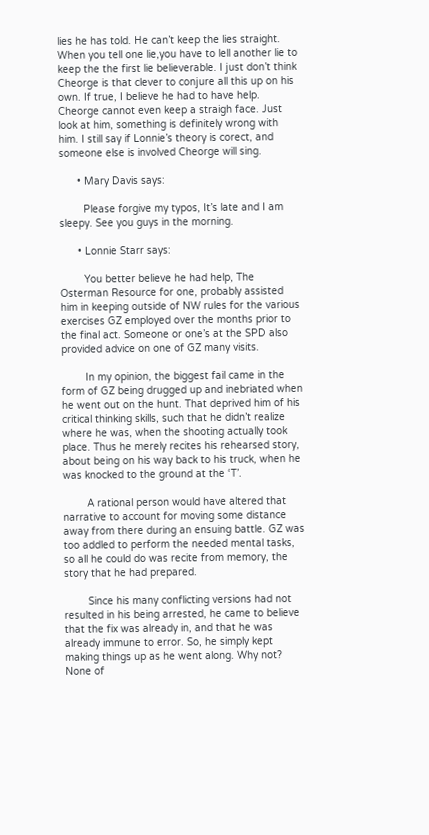lies he has told. He can’t keep the lies straight. When you tell one lie,you have to lell another lie to keep the the first lie believerable. I just don’t think Cheorge is that clever to conjure all this up on his own. If true, I believe he had to have help. Cheorge cannot even keep a straigh face. Just look at him, something is definitely wrong with him. I still say if Lonnie’s theory is corect, and someone else is involved Cheorge will sing.

      • Mary Davis says:

        Please forgive my typos, It’s late and I am sleepy. See you guys in the morning.

      • Lonnie Starr says:

        You better believe he had help, The Osterman Resource for one, probably assisted him in keeping outside of NW rules for the various exercises GZ employed over the months prior to the final act. Someone or one’s at the SPD also provided advice on one of GZ many visits.

        In my opinion, the biggest fail came in the form of GZ being drugged up and inebriated when he went out on the hunt. That deprived him of his critical thinking skills, such that he didn’t realize where he was, when the shooting actually took place. Thus he merely recites his rehearsed story, about being on his way back to his truck, when he was knocked to the ground at the ‘T’.

        A rational person would have altered that narrative to account for moving some distance away from there during an ensuing battle. GZ was too addled to perform the needed mental tasks, so all he could do was recite from memory, the story that he had prepared.

        Since his many conflicting versions had not resulted in his being arrested, he came to believe that the fix was already in, and that he was already immune to error. So, he simply kept making things up as he went along. Why not? None of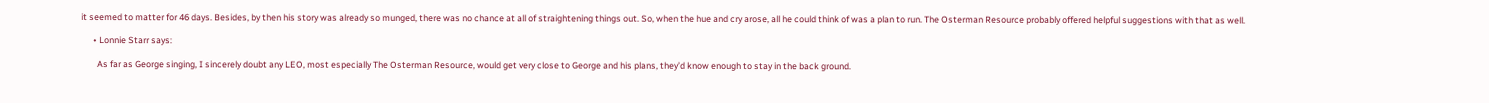it seemed to matter for 46 days. Besides, by then his story was already so munged, there was no chance at all of straightening things out. So, when the hue and cry arose, all he could think of was a plan to run. The Osterman Resource probably offered helpful suggestions with that as well.

      • Lonnie Starr says:

        As far as George singing, I sincerely doubt any LEO, most especially The Osterman Resource, would get very close to George and his plans, they’d know enough to stay in the back ground.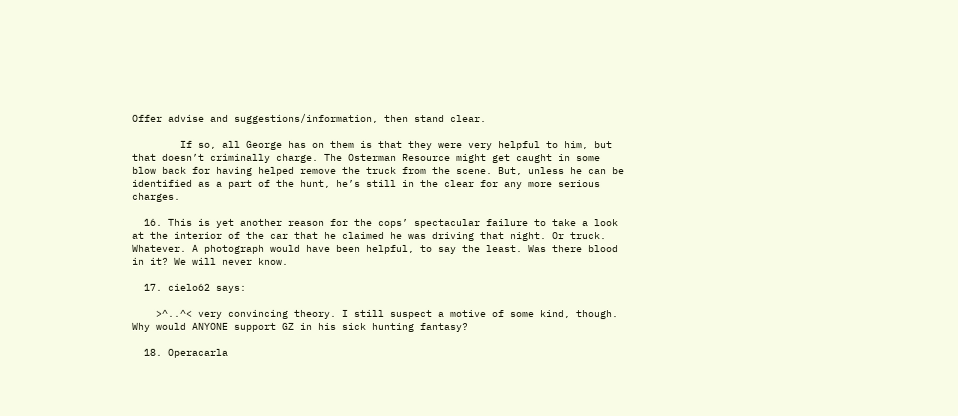Offer advise and suggestions/information, then stand clear.

        If so, all George has on them is that they were very helpful to him, but that doesn’t criminally charge. The Osterman Resource might get caught in some blow back for having helped remove the truck from the scene. But, unless he can be identified as a part of the hunt, he’s still in the clear for any more serious charges.

  16. This is yet another reason for the cops’ spectacular failure to take a look at the interior of the car that he claimed he was driving that night. Or truck. Whatever. A photograph would have been helpful, to say the least. Was there blood in it? We will never know.

  17. cielo62 says:

    >^..^< very convincing theory. I still suspect a motive of some kind, though. Why would ANYONE support GZ in his sick hunting fantasy?

  18. Operacarla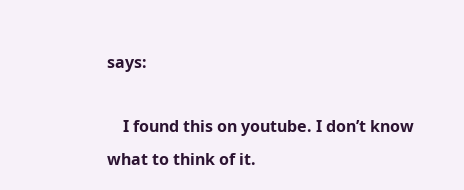says:

    I found this on youtube. I don’t know what to think of it.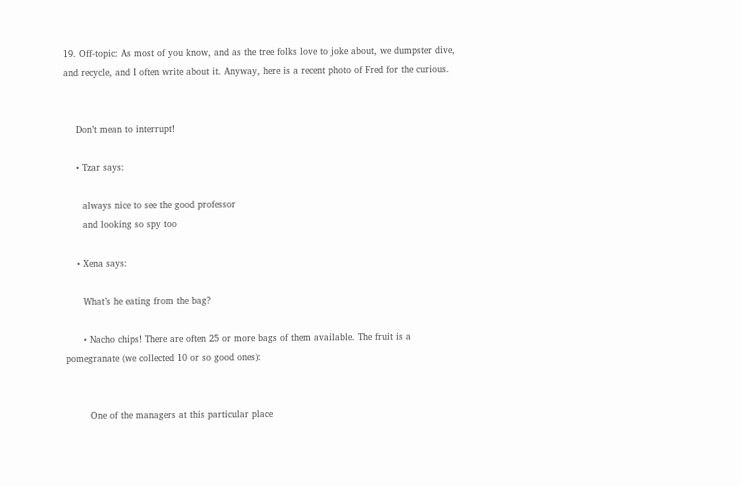19. Off-topic: As most of you know, and as the tree folks love to joke about, we dumpster dive, and recycle, and I often write about it. Anyway, here is a recent photo of Fred for the curious.


    Don’t mean to interrupt!

    • Tzar says:

      always nice to see the good professor
      and looking so spy too

    • Xena says:

      What’s he eating from the bag?

      • Nacho chips! There are often 25 or more bags of them available. The fruit is a pomegranate (we collected 10 or so good ones):


        One of the managers at this particular place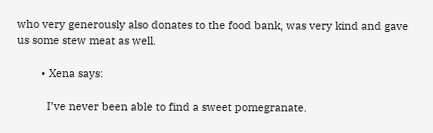who very generously also donates to the food bank, was very kind and gave us some stew meat as well.

        • Xena says:

          I’ve never been able to find a sweet pomegranate.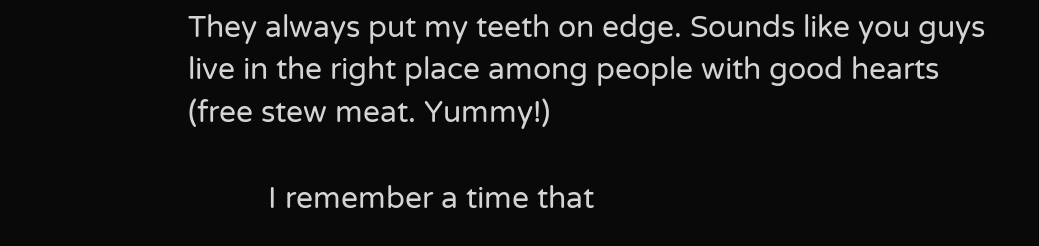They always put my teeth on edge. Sounds like you guys live in the right place among people with good hearts (free stew meat. Yummy!)

          I remember a time that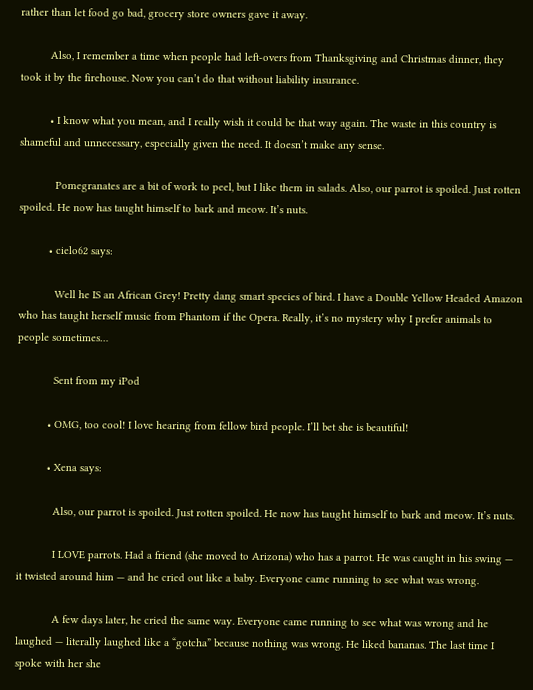rather than let food go bad, grocery store owners gave it away.

          Also, I remember a time when people had left-overs from Thanksgiving and Christmas dinner, they took it by the firehouse. Now you can’t do that without liability insurance.

          • I know what you mean, and I really wish it could be that way again. The waste in this country is shameful and unnecessary, especially given the need. It doesn’t make any sense.

            Pomegranates are a bit of work to peel, but I like them in salads. Also, our parrot is spoiled. Just rotten spoiled. He now has taught himself to bark and meow. It’s nuts.

          • cielo62 says:

            Well he IS an African Grey! Pretty dang smart species of bird. I have a Double Yellow Headed Amazon who has taught herself music from Phantom if the Opera. Really, it’s no mystery why I prefer animals to people sometimes…

            Sent from my iPod

          • OMG, too cool! I love hearing from fellow bird people. I’ll bet she is beautiful!

          • Xena says:

            Also, our parrot is spoiled. Just rotten spoiled. He now has taught himself to bark and meow. It’s nuts.

            I LOVE parrots. Had a friend (she moved to Arizona) who has a parrot. He was caught in his swing — it twisted around him — and he cried out like a baby. Everyone came running to see what was wrong.

            A few days later, he cried the same way. Everyone came running to see what was wrong and he laughed — literally laughed like a “gotcha” because nothing was wrong. He liked bananas. The last time I spoke with her she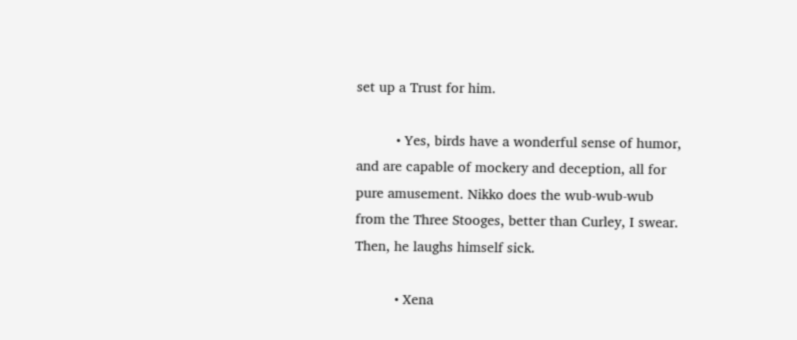set up a Trust for him.

          • Yes, birds have a wonderful sense of humor, and are capable of mockery and deception, all for pure amusement. Nikko does the wub-wub-wub from the Three Stooges, better than Curley, I swear. Then, he laughs himself sick.

          • Xena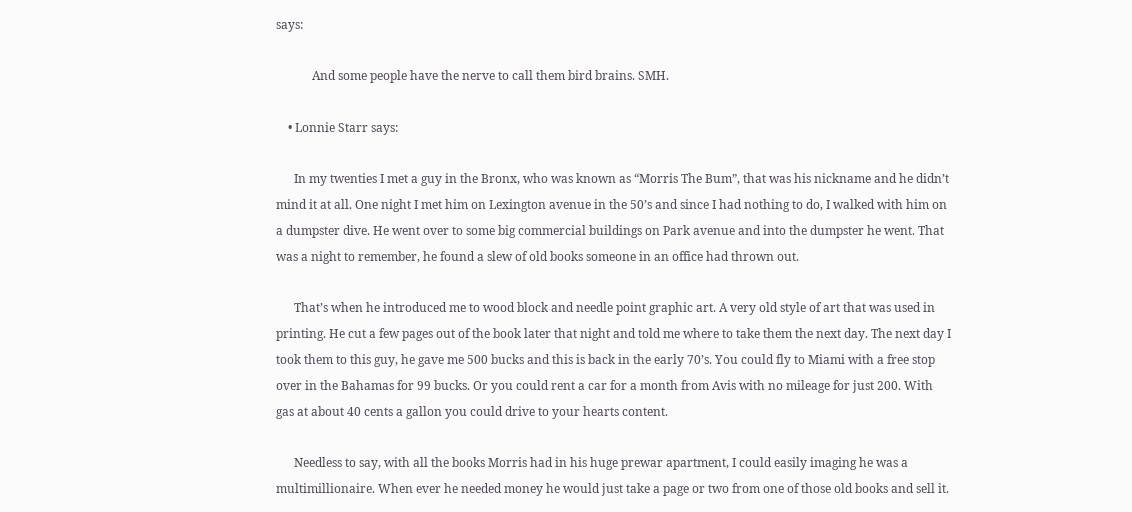says:

            And some people have the nerve to call them bird brains. SMH.

    • Lonnie Starr says:

      In my twenties I met a guy in the Bronx, who was known as “Morris The Bum”, that was his nickname and he didn’t mind it at all. One night I met him on Lexington avenue in the 50’s and since I had nothing to do, I walked with him on a dumpster dive. He went over to some big commercial buildings on Park avenue and into the dumpster he went. That was a night to remember, he found a slew of old books someone in an office had thrown out.

      That’s when he introduced me to wood block and needle point graphic art. A very old style of art that was used in printing. He cut a few pages out of the book later that night and told me where to take them the next day. The next day I took them to this guy, he gave me 500 bucks and this is back in the early 70’s. You could fly to Miami with a free stop over in the Bahamas for 99 bucks. Or you could rent a car for a month from Avis with no mileage for just 200. With gas at about 40 cents a gallon you could drive to your hearts content.

      Needless to say, with all the books Morris had in his huge prewar apartment, I could easily imaging he was a multimillionaire. When ever he needed money he would just take a page or two from one of those old books and sell it.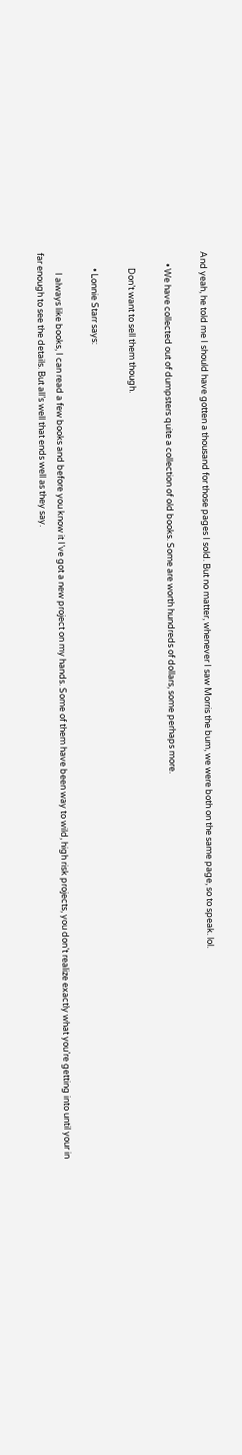And yeah, he told me I should have gotten a thousand for those pages I sold. But no matter, whenever I saw Morris the bum, we were both on the same page, so to speak. lol.

      • We have collected out of dumpsters quite a collection of old books. Some are worth hundreds of dollars, some perhaps more.

        Don’t want to sell them though.

        • Lonnie Starr says:

          I always like books, I can read a few books and before you know it I’ve got a new project on my hands. Some of them have been way to wild, high risk projects, you don’t realize exactly what you’re getting into until your in far enough to see the details. But all’s well that ends well as they say.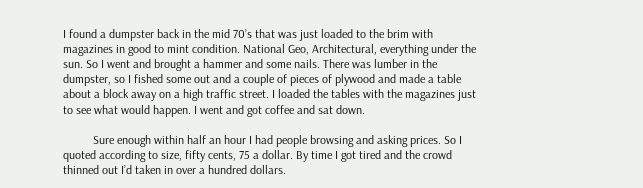I found a dumpster back in the mid 70’s that was just loaded to the brim with magazines in good to mint condition. National Geo, Architectural, everything under the sun. So I went and brought a hammer and some nails. There was lumber in the dumpster, so I fished some out and a couple of pieces of plywood and made a table about a block away on a high traffic street. I loaded the tables with the magazines just to see what would happen. I went and got coffee and sat down.

          Sure enough within half an hour I had people browsing and asking prices. So I quoted according to size, fifty cents, 75 a dollar. By time I got tired and the crowd thinned out I’d taken in over a hundred dollars.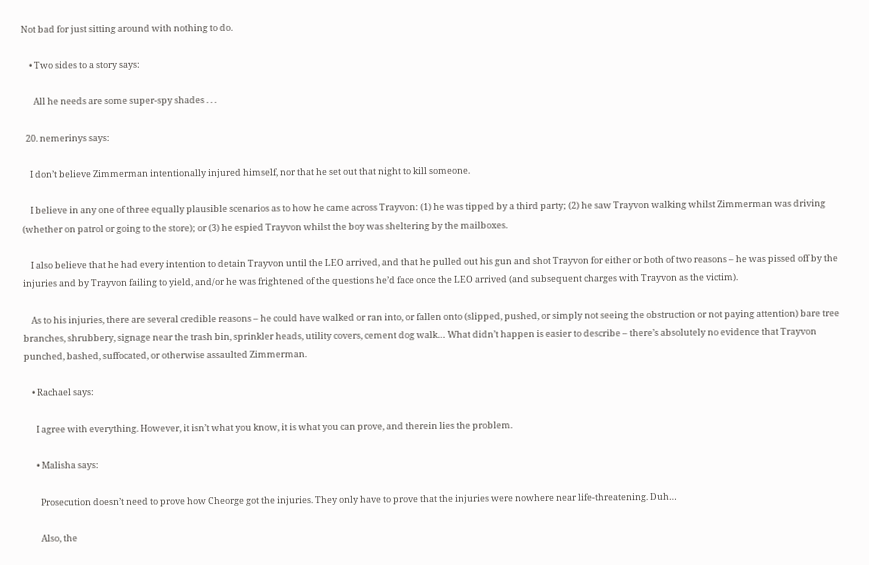Not bad for just sitting around with nothing to do.

    • Two sides to a story says:

      All he needs are some super-spy shades . . .

  20. nemerinys says:

    I don’t believe Zimmerman intentionally injured himself, nor that he set out that night to kill someone.

    I believe in any one of three equally plausible scenarios as to how he came across Trayvon: (1) he was tipped by a third party; (2) he saw Trayvon walking whilst Zimmerman was driving (whether on patrol or going to the store); or (3) he espied Trayvon whilst the boy was sheltering by the mailboxes.

    I also believe that he had every intention to detain Trayvon until the LEO arrived, and that he pulled out his gun and shot Trayvon for either or both of two reasons – he was pissed off by the injuries and by Trayvon failing to yield, and/or he was frightened of the questions he’d face once the LEO arrived (and subsequent charges with Trayvon as the victim).

    As to his injuries, there are several credible reasons – he could have walked or ran into, or fallen onto (slipped, pushed, or simply not seeing the obstruction or not paying attention) bare tree branches, shrubbery, signage near the trash bin, sprinkler heads, utility covers, cement dog walk… What didn’t happen is easier to describe – there’s absolutely no evidence that Trayvon punched, bashed, suffocated, or otherwise assaulted Zimmerman.

    • Rachael says:

      I agree with everything. However, it isn’t what you know, it is what you can prove, and therein lies the problem.

      • Malisha says:

        Prosecution doesn’t need to prove how Cheorge got the injuries. They only have to prove that the injuries were nowhere near life-threatening. Duh…

        Also, the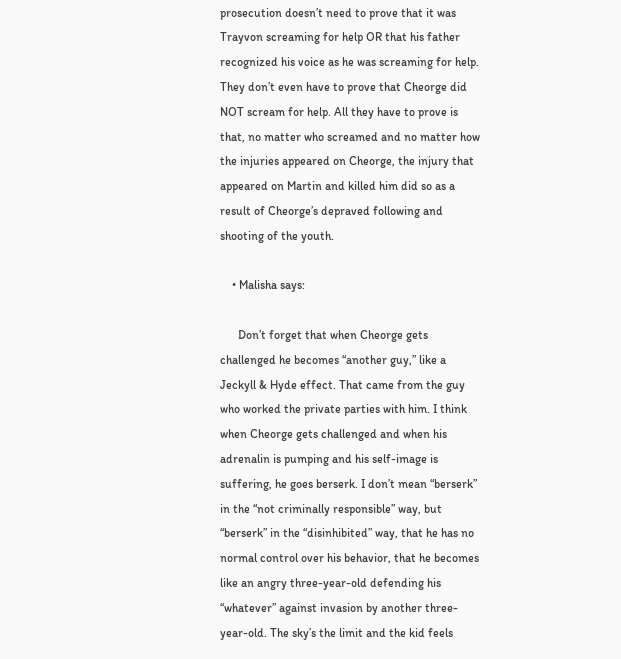prosecution doesn’t need to prove that it was Trayvon screaming for help OR that his father recognized his voice as he was screaming for help. They don’t even have to prove that Cheorge did NOT scream for help. All they have to prove is that, no matter who screamed and no matter how the injuries appeared on Cheorge, the injury that appeared on Martin and killed him did so as a result of Cheorge’s depraved following and shooting of the youth.

    • Malisha says:

      Don’t forget that when Cheorge gets challenged he becomes “another guy,” like a Jeckyll & Hyde effect. That came from the guy who worked the private parties with him. I think when Cheorge gets challenged and when his adrenalin is pumping and his self-image is suffering, he goes berserk. I don’t mean “berserk” in the “not criminally responsible” way, but “berserk” in the “disinhibited” way, that he has no normal control over his behavior, that he becomes like an angry three-year-old defending his “whatever” against invasion by another three-year-old. The sky’s the limit and the kid feels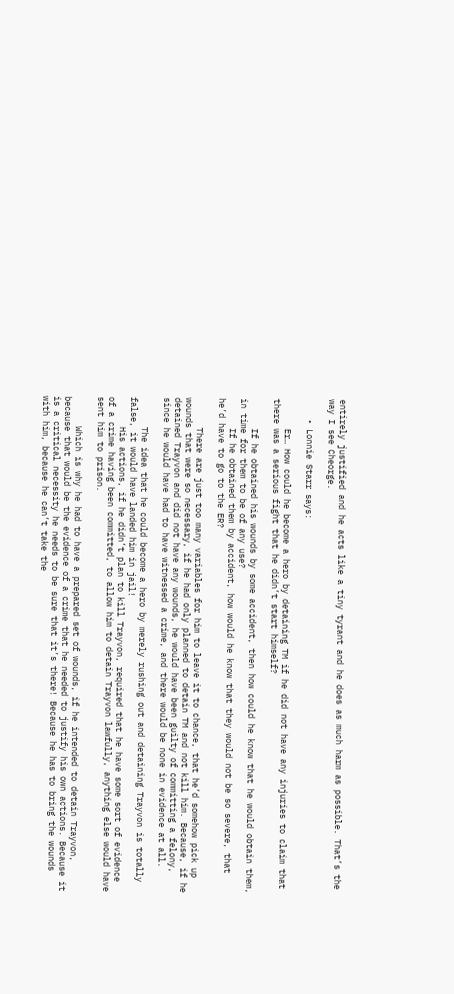entirely justified and he acts like a tiny tyrant and he does as much harm as possible. That’s the way I see Cheorge.

    • Lonnie Starr says:

      Er… How could he become a hero by detaining TM if he did not have any injuries to claim that there was a serious fight that he didn’t start himself?

      If he obtained his wounds by some accident, then how could he know that he would obtain them, in time for them to be of any use?
      If he obtained them by accident, how would he know that they would not be so severe, that he’d have to go to the ER?

      There are just too many variables for him to leave it to chance, that he’d somehow pick up wounds that were so necessary, if he had only planned to detain TM and not kill him. Because, if he detained Trayvon and did not have any wounds, he would have been guilty of committing a felony, since he would have had to have witnessed a crime, and there would be none in evidence at all.

      The idea that he could become a hero by merely rushing out and detaining Trayvon is totally false, it would have landed him in jail!
      His actions, if he didn’t plan to kill Trayvon, required that he have some sort of evidence of a crime having been committed, to allow him to detain Trayvon lawfully, anything else would have sent him to prison.

      Which is why he had to have a prepared set of wounds, if he intended to detain Trayvon, because that would be the evidence of a crime that he needed to justify his own actions. Because it is a critical necessity he needs to be sure that it’s there! Because he has to bring the wounds with him, because he can’t take the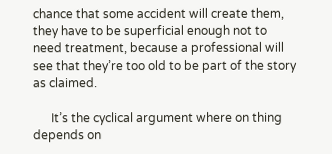chance that some accident will create them, they have to be superficial enough not to need treatment, because a professional will see that they’re too old to be part of the story as claimed.

      It’s the cyclical argument where on thing depends on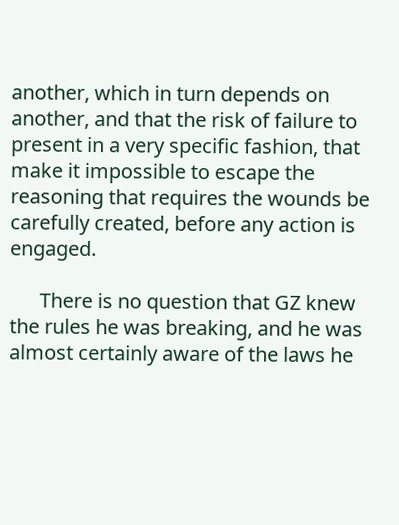another, which in turn depends on another, and that the risk of failure to present in a very specific fashion, that make it impossible to escape the reasoning that requires the wounds be carefully created, before any action is engaged.

      There is no question that GZ knew the rules he was breaking, and he was almost certainly aware of the laws he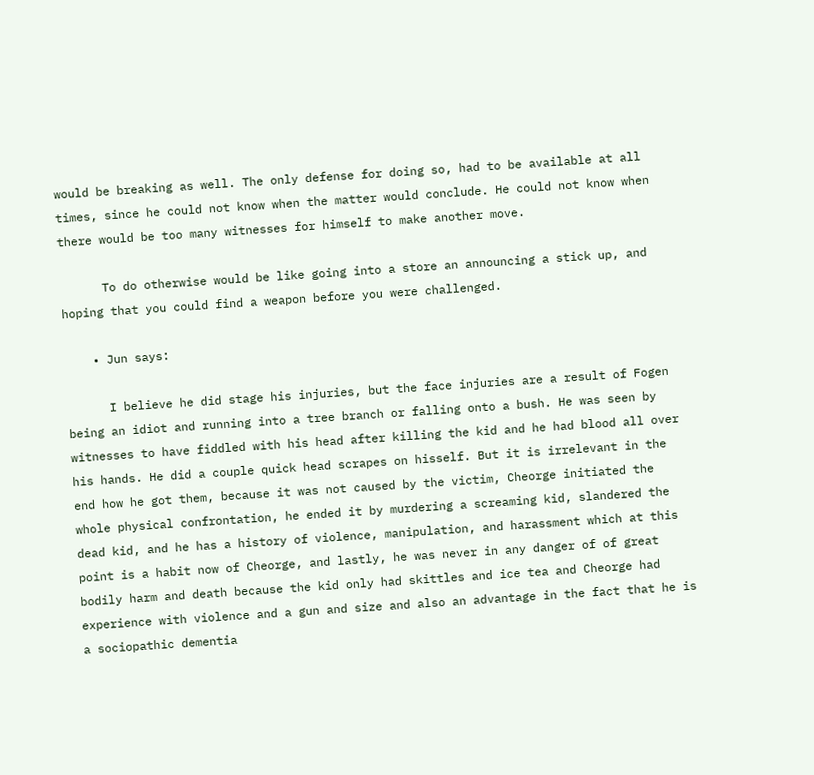would be breaking as well. The only defense for doing so, had to be available at all times, since he could not know when the matter would conclude. He could not know when there would be too many witnesses for himself to make another move.

      To do otherwise would be like going into a store an announcing a stick up, and hoping that you could find a weapon before you were challenged.

    • Jun says:

      I believe he did stage his injuries, but the face injuries are a result of Fogen being an idiot and running into a tree branch or falling onto a bush. He was seen by witnesses to have fiddled with his head after killing the kid and he had blood all over his hands. He did a couple quick head scrapes on hisself. But it is irrelevant in the end how he got them, because it was not caused by the victim, Cheorge initiated the whole physical confrontation, he ended it by murdering a screaming kid, slandered the dead kid, and he has a history of violence, manipulation, and harassment which at this point is a habit now of Cheorge, and lastly, he was never in any danger of of great bodily harm and death because the kid only had skittles and ice tea and Cheorge had experience with violence and a gun and size and also an advantage in the fact that he is a sociopathic dementia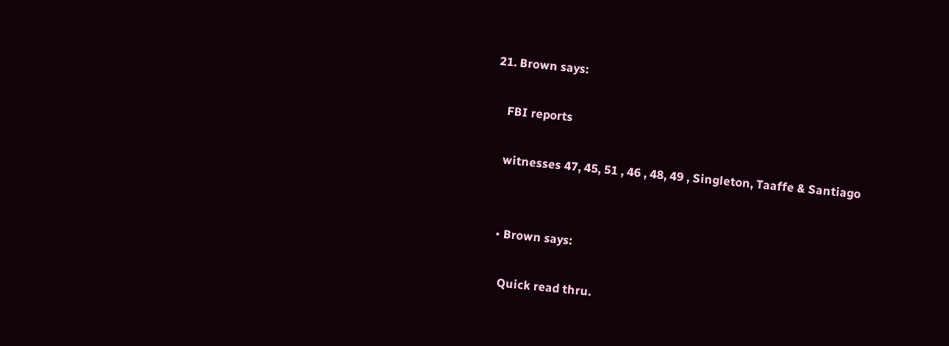21. Brown says:

    FBI reports

    witnesses 47, 45, 51 , 46 , 48, 49 , Singleton, Taaffe & Santiago


    • Brown says:

      Quick read thru.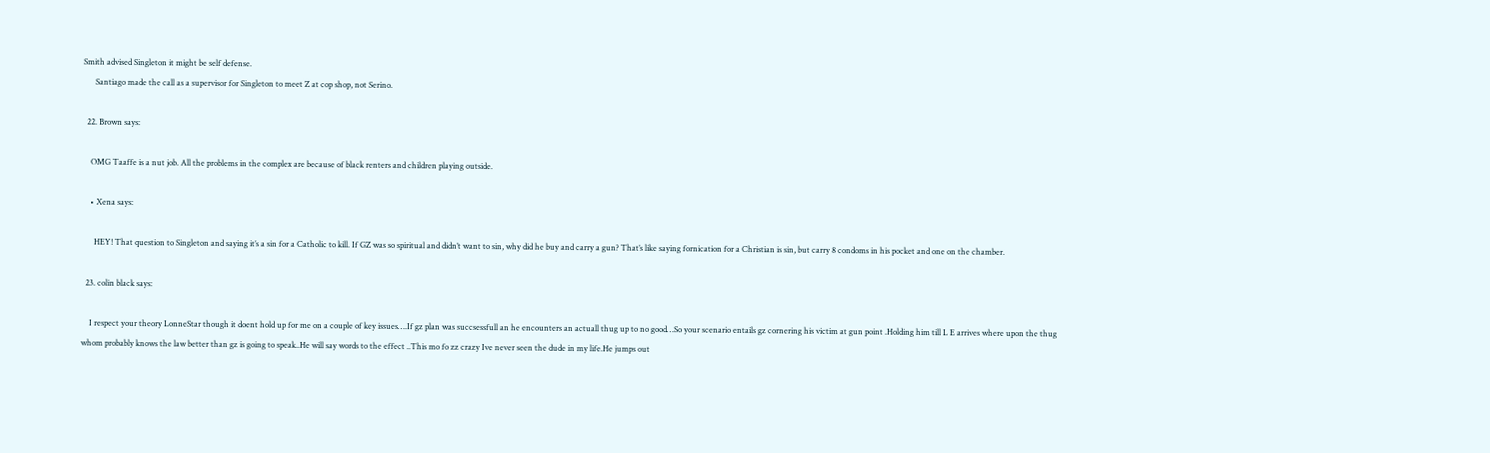Smith advised Singleton it might be self defense.
      Santiago made the call as a supervisor for Singleton to meet Z at cop shop, not Serino.

  22. Brown says:

    OMG Taaffe is a nut job. All the problems in the complex are because of black renters and children playing outside.

    • Xena says:

      HEY! That question to Singleton and saying it’s a sin for a Catholic to kill. If GZ was so spiritual and didn’t want to sin, why did he buy and carry a gun? That’s like saying fornication for a Christian is sin, but carry 8 condoms in his pocket and one on the chamber.

  23. colin black says:

    I respect your theory LonneStar though it doent hold up for me on a couple of key issues….If gz plan was succsessfull an he encounters an actuall thug up to no good…So your scenario entails gz cornering his victim at gun point .Holding him till L E arrives where upon the thug whom probably knows the law better than gz is going to speak..He will say words to the effect ..This mo fo zz crazy Ive never seen the dude in my life.He jumps out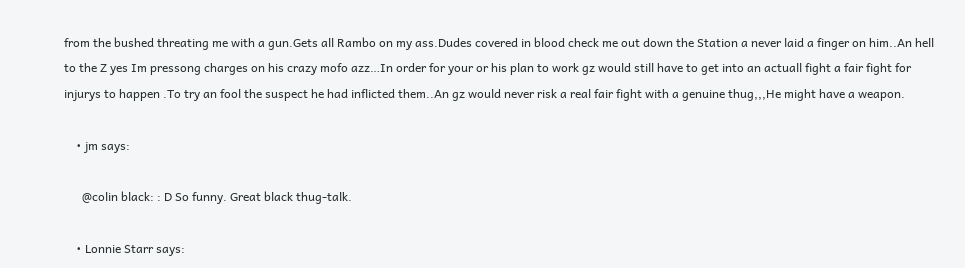from the bushed threating me with a gun.Gets all Rambo on my ass.Dudes covered in blood check me out down the Station a never laid a finger on him..An hell to the Z yes Im pressong charges on his crazy mofo azz…In order for your or his plan to work gz would still have to get into an actuall fight a fair fight for injurys to happen .To try an fool the suspect he had inflicted them..An gz would never risk a real fair fight with a genuine thug,,,He might have a weapon.

    • jm says:

      @colin black: : D So funny. Great black thug-talk.

    • Lonnie Starr says: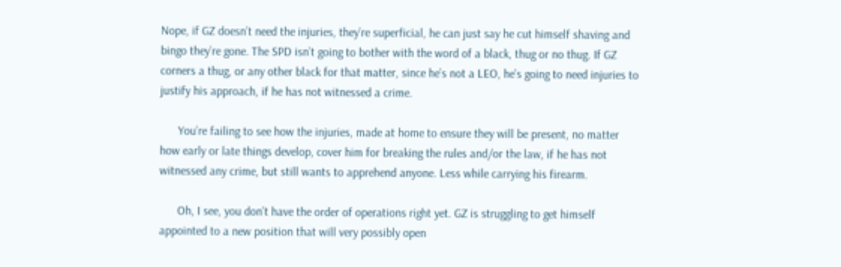Nope, if GZ doesn’t need the injuries, they’re superficial, he can just say he cut himself shaving and bingo they’re gone. The SPD isn’t going to bother with the word of a black, thug or no thug. If GZ corners a thug, or any other black for that matter, since he’s not a LEO, he’s going to need injuries to justify his approach, if he has not witnessed a crime.

      You’re failing to see how the injuries, made at home to ensure they will be present, no matter how early or late things develop, cover him for breaking the rules and/or the law, if he has not witnessed any crime, but still wants to apprehend anyone. Less while carrying his firearm.

      Oh, I see, you don’t have the order of operations right yet. GZ is struggling to get himself appointed to a new position that will very possibly open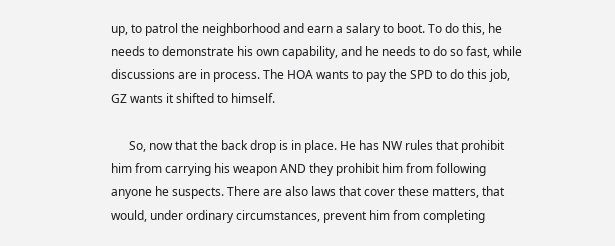up, to patrol the neighborhood and earn a salary to boot. To do this, he needs to demonstrate his own capability, and he needs to do so fast, while discussions are in process. The HOA wants to pay the SPD to do this job, GZ wants it shifted to himself.

      So, now that the back drop is in place. He has NW rules that prohibit him from carrying his weapon AND they prohibit him from following anyone he suspects. There are also laws that cover these matters, that would, under ordinary circumstances, prevent him from completing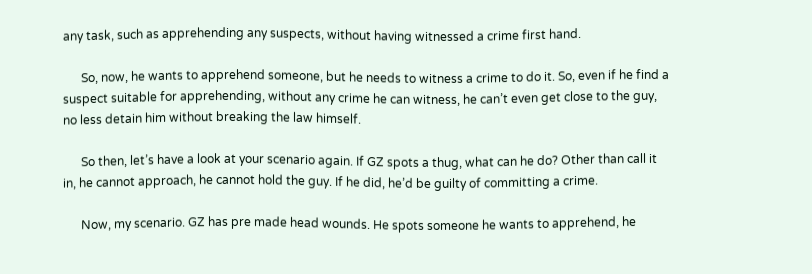any task, such as apprehending any suspects, without having witnessed a crime first hand.

      So, now, he wants to apprehend someone, but he needs to witness a crime to do it. So, even if he find a suspect suitable for apprehending, without any crime he can witness, he can’t even get close to the guy, no less detain him without breaking the law himself.

      So then, let’s have a look at your scenario again. If GZ spots a thug, what can he do? Other than call it in, he cannot approach, he cannot hold the guy. If he did, he’d be guilty of committing a crime.

      Now, my scenario. GZ has pre made head wounds. He spots someone he wants to apprehend, he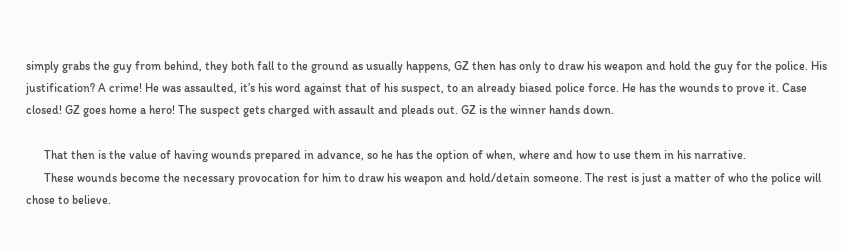simply grabs the guy from behind, they both fall to the ground as usually happens, GZ then has only to draw his weapon and hold the guy for the police. His justification? A crime! He was assaulted, it’s his word against that of his suspect, to an already biased police force. He has the wounds to prove it. Case closed! GZ goes home a hero! The suspect gets charged with assault and pleads out. GZ is the winner hands down.

      That then is the value of having wounds prepared in advance, so he has the option of when, where and how to use them in his narrative.
      These wounds become the necessary provocation for him to draw his weapon and hold/detain someone. The rest is just a matter of who the police will chose to believe.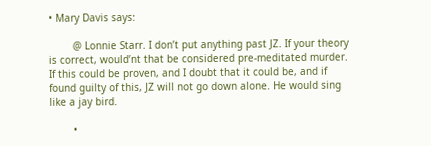• Mary Davis says:

        @ Lonnie Starr. I don’t put anything past JZ. If your theory is correct, would’nt that be considered pre-meditated murder. If this could be proven, and I doubt that it could be, and if found guilty of this, JZ will not go down alone. He would sing like a jay bird.

        •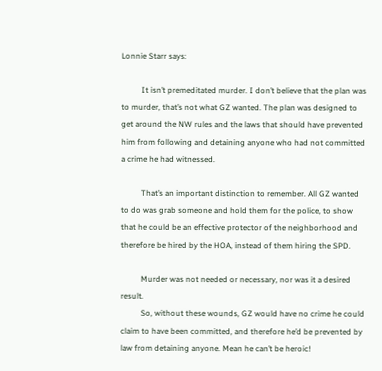Lonnie Starr says:

          It isn’t premeditated murder. I don’t believe that the plan was to murder, that’s not what GZ wanted. The plan was designed to get around the NW rules and the laws that should have prevented him from following and detaining anyone who had not committed a crime he had witnessed.

          That’s an important distinction to remember. All GZ wanted to do was grab someone and hold them for the police, to show that he could be an effective protector of the neighborhood and therefore be hired by the HOA, instead of them hiring the SPD.

          Murder was not needed or necessary, nor was it a desired result.
          So, without these wounds, GZ would have no crime he could claim to have been committed, and therefore he’d be prevented by law from detaining anyone. Mean he can’t be heroic!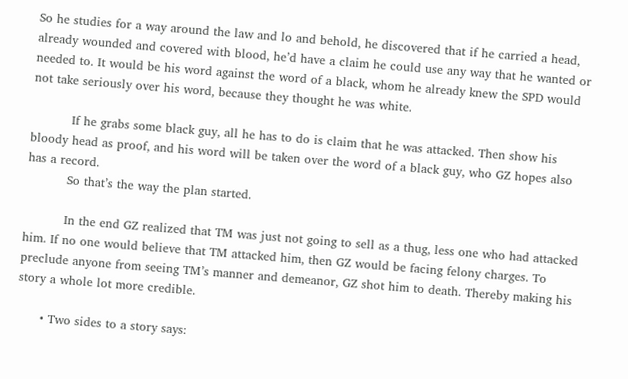So he studies for a way around the law and lo and behold, he discovered that if he carried a head, already wounded and covered with blood, he’d have a claim he could use any way that he wanted or needed to. It would be his word against the word of a black, whom he already knew the SPD would not take seriously over his word, because they thought he was white.

          If he grabs some black guy, all he has to do is claim that he was attacked. Then show his bloody head as proof, and his word will be taken over the word of a black guy, who GZ hopes also has a record.
          So that’s the way the plan started.

          In the end GZ realized that TM was just not going to sell as a thug, less one who had attacked him. If no one would believe that TM attacked him, then GZ would be facing felony charges. To preclude anyone from seeing TM’s manner and demeanor, GZ shot him to death. Thereby making his story a whole lot more credible.

      • Two sides to a story says: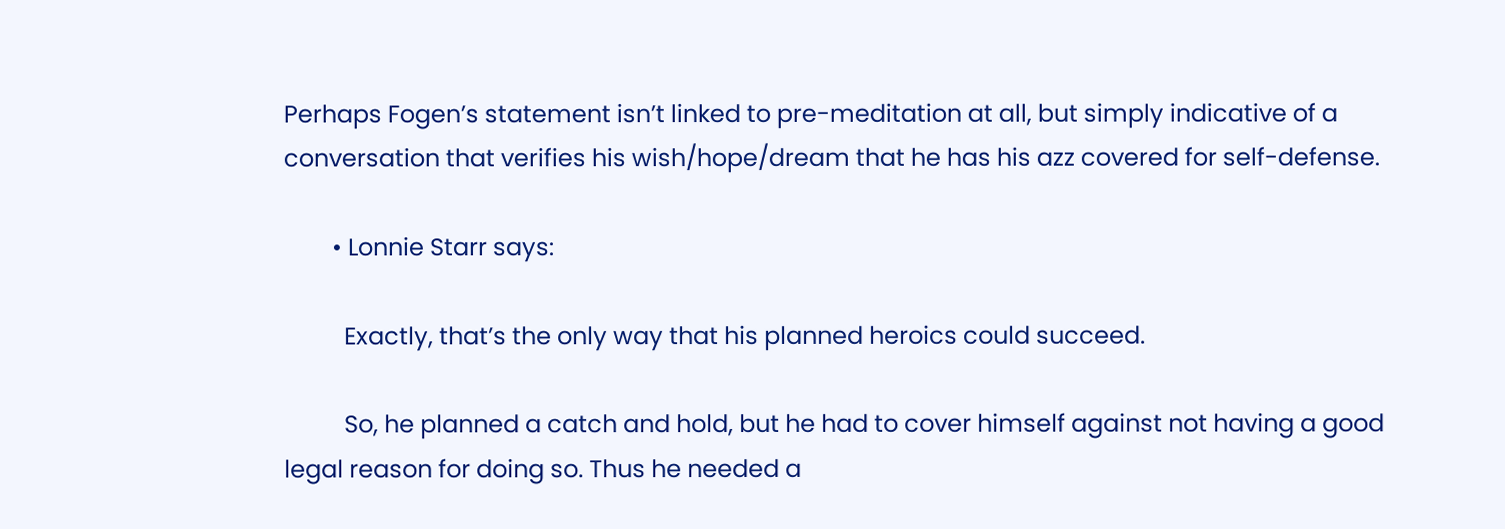Perhaps Fogen’s statement isn’t linked to pre-meditation at all, but simply indicative of a conversation that verifies his wish/hope/dream that he has his azz covered for self-defense.

        • Lonnie Starr says:

          Exactly, that’s the only way that his planned heroics could succeed.

          So, he planned a catch and hold, but he had to cover himself against not having a good legal reason for doing so. Thus he needed a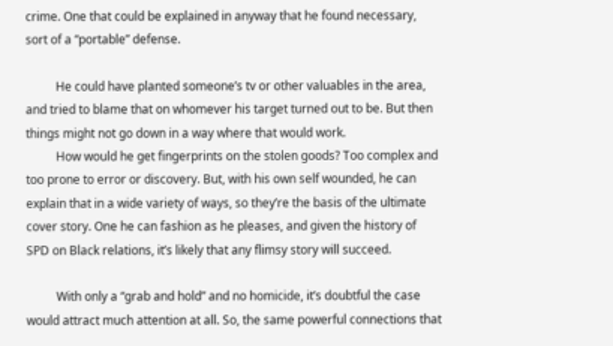crime. One that could be explained in anyway that he found necessary, sort of a “portable” defense.

          He could have planted someone’s tv or other valuables in the area, and tried to blame that on whomever his target turned out to be. But then things might not go down in a way where that would work.
          How would he get fingerprints on the stolen goods? Too complex and too prone to error or discovery. But, with his own self wounded, he can explain that in a wide variety of ways, so they’re the basis of the ultimate cover story. One he can fashion as he pleases, and given the history of SPD on Black relations, it’s likely that any flimsy story will succeed.

          With only a “grab and hold” and no homicide, it’s doubtful the case would attract much attention at all. So, the same powerful connections that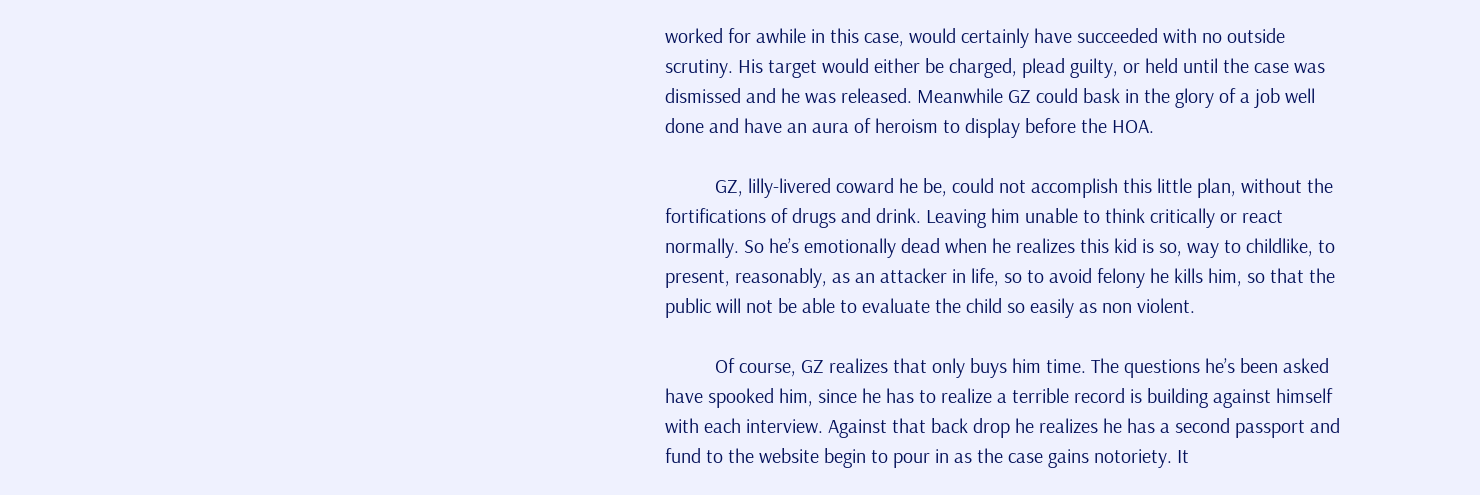worked for awhile in this case, would certainly have succeeded with no outside scrutiny. His target would either be charged, plead guilty, or held until the case was dismissed and he was released. Meanwhile GZ could bask in the glory of a job well done and have an aura of heroism to display before the HOA.

          GZ, lilly-livered coward he be, could not accomplish this little plan, without the fortifications of drugs and drink. Leaving him unable to think critically or react normally. So he’s emotionally dead when he realizes this kid is so, way to childlike, to present, reasonably, as an attacker in life, so to avoid felony he kills him, so that the public will not be able to evaluate the child so easily as non violent.

          Of course, GZ realizes that only buys him time. The questions he’s been asked have spooked him, since he has to realize a terrible record is building against himself with each interview. Against that back drop he realizes he has a second passport and fund to the website begin to pour in as the case gains notoriety. It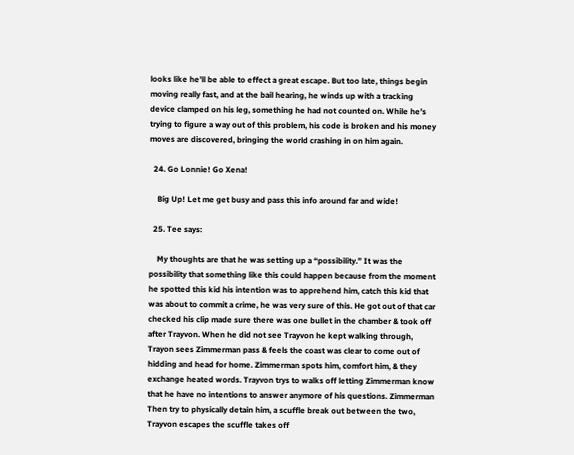looks like he’ll be able to effect a great escape. But too late, things begin moving really fast, and at the bail hearing, he winds up with a tracking device clamped on his leg, something he had not counted on. While he’s trying to figure a way out of this problem, his code is broken and his money moves are discovered, bringing the world crashing in on him again.

  24. Go Lonnie! Go Xena!

    Big Up! Let me get busy and pass this info around far and wide!

  25. Tee says:

    My thoughts are that he was setting up a “possibility.” It was the possibility that something like this could happen because from the moment he spotted this kid his intention was to apprehend him, catch this kid that was about to commit a crime, he was very sure of this. He got out of that car checked his clip made sure there was one bullet in the chamber & took off after Trayvon. When he did not see Trayvon he kept walking through, Trayon sees Zimmerman pass & feels the coast was clear to come out of hidding and head for home. Zimmerman spots him, comfort him, & they exchange heated words. Trayvon trys to walks off letting Zimmerman know that he have no intentions to answer anymore of his questions. Zimmerman Then try to physically detain him, a scuffle break out between the two, Trayvon escapes the scuffle takes off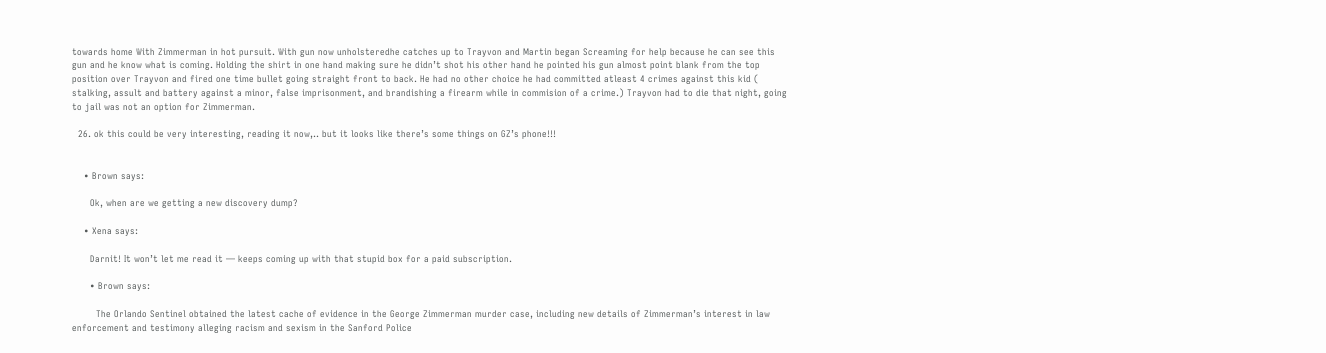towards home With Zimmerman in hot pursuit. With gun now unholsteredhe catches up to Trayvon and Martin began Screaming for help because he can see this gun and he know what is coming. Holding the shirt in one hand making sure he didn’t shot his other hand he pointed his gun almost point blank from the top position over Trayvon and fired one time bullet going straight front to back. He had no other choice he had committed atleast 4 crimes against this kid ( stalking, assult and battery against a minor, false imprisonment, and brandishing a firearm while in commision of a crime.) Trayvon had to die that night, going to jail was not an option for Zimmerman.

  26. ok this could be very interesting, reading it now,.. but it looks like there’s some things on GZ’s phone!!!


    • Brown says:

      Ok, when are we getting a new discovery dump?

    • Xena says:

      Darnit! It won’t let me read it — keeps coming up with that stupid box for a paid subscription.

      • Brown says:

        The Orlando Sentinel obtained the latest cache of evidence in the George Zimmerman murder case, including new details of Zimmerman’s interest in law enforcement and testimony alleging racism and sexism in the Sanford Police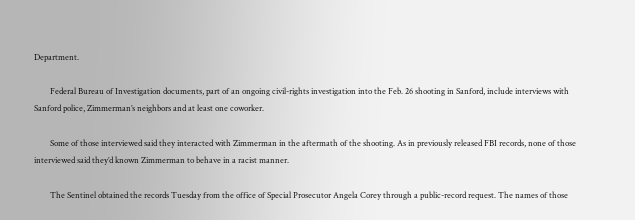Department.

        Federal Bureau of Investigation documents, part of an ongoing civil-rights investigation into the Feb. 26 shooting in Sanford, include interviews with Sanford police, Zimmerman’s neighbors and at least one coworker.

        Some of those interviewed said they interacted with Zimmerman in the aftermath of the shooting. As in previously released FBI records, none of those interviewed said they’d known Zimmerman to behave in a racist manner.

        The Sentinel obtained the records Tuesday from the office of Special Prosecutor Angela Corey through a public-record request. The names of those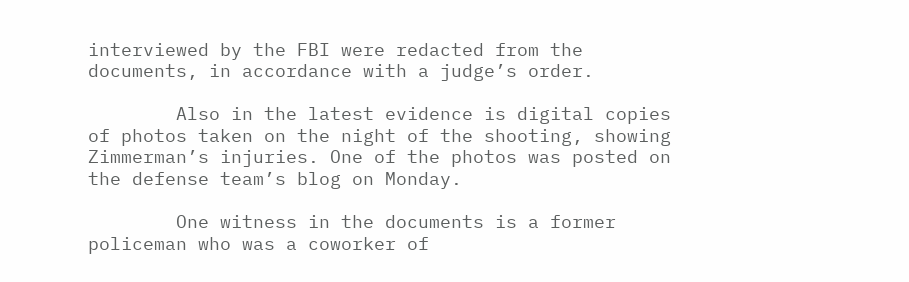interviewed by the FBI were redacted from the documents, in accordance with a judge’s order.

        Also in the latest evidence is digital copies of photos taken on the night of the shooting, showing Zimmerman’s injuries. One of the photos was posted on the defense team’s blog on Monday.

        One witness in the documents is a former policeman who was a coworker of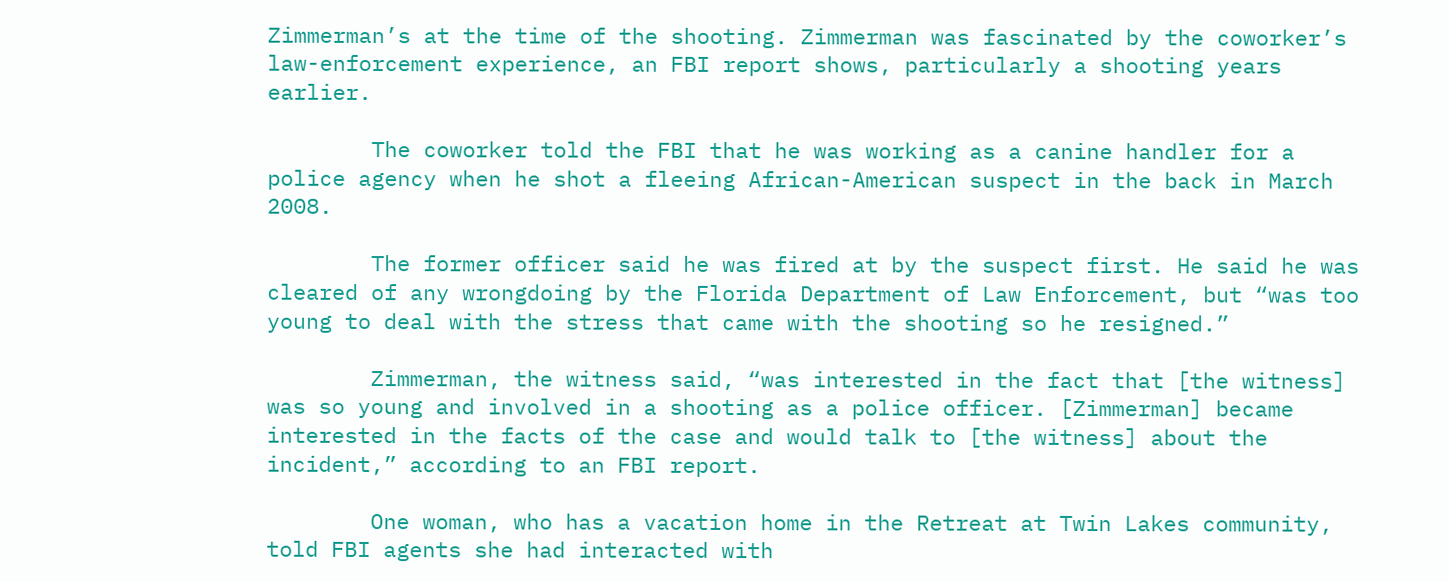Zimmerman’s at the time of the shooting. Zimmerman was fascinated by the coworker’s law-enforcement experience, an FBI report shows, particularly a shooting years earlier.

        The coworker told the FBI that he was working as a canine handler for a police agency when he shot a fleeing African-American suspect in the back in March 2008.

        The former officer said he was fired at by the suspect first. He said he was cleared of any wrongdoing by the Florida Department of Law Enforcement, but “was too young to deal with the stress that came with the shooting so he resigned.”

        Zimmerman, the witness said, “was interested in the fact that [the witness] was so young and involved in a shooting as a police officer. [Zimmerman] became interested in the facts of the case and would talk to [the witness] about the incident,” according to an FBI report.

        One woman, who has a vacation home in the Retreat at Twin Lakes community, told FBI agents she had interacted with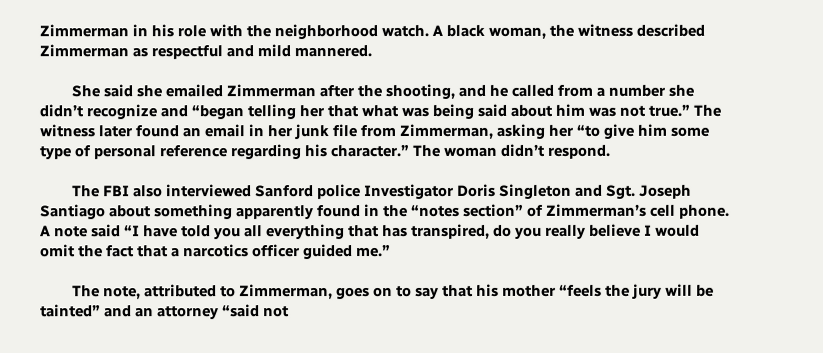Zimmerman in his role with the neighborhood watch. A black woman, the witness described Zimmerman as respectful and mild mannered.

        She said she emailed Zimmerman after the shooting, and he called from a number she didn’t recognize and “began telling her that what was being said about him was not true.” The witness later found an email in her junk file from Zimmerman, asking her “to give him some type of personal reference regarding his character.” The woman didn’t respond.

        The FBI also interviewed Sanford police Investigator Doris Singleton and Sgt. Joseph Santiago about something apparently found in the “notes section” of Zimmerman’s cell phone. A note said “I have told you all everything that has transpired, do you really believe I would omit the fact that a narcotics officer guided me.”

        The note, attributed to Zimmerman, goes on to say that his mother “feels the jury will be tainted” and an attorney “said not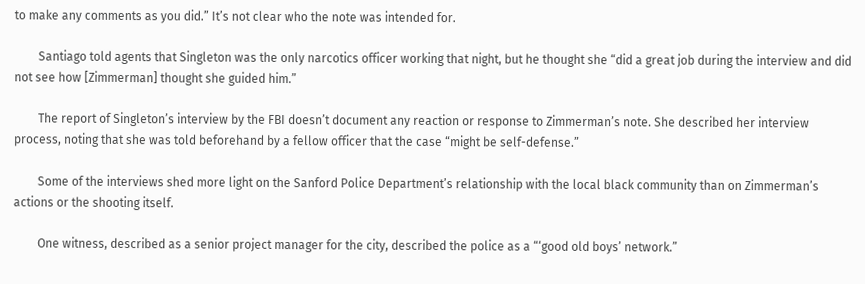to make any comments as you did.” It’s not clear who the note was intended for.

        Santiago told agents that Singleton was the only narcotics officer working that night, but he thought she “did a great job during the interview and did not see how [Zimmerman] thought she guided him.”

        The report of Singleton’s interview by the FBI doesn’t document any reaction or response to Zimmerman’s note. She described her interview process, noting that she was told beforehand by a fellow officer that the case “might be self-defense.”

        Some of the interviews shed more light on the Sanford Police Department’s relationship with the local black community than on Zimmerman’s actions or the shooting itself.

        One witness, described as a senior project manager for the city, described the police as a “‘good old boys’ network.”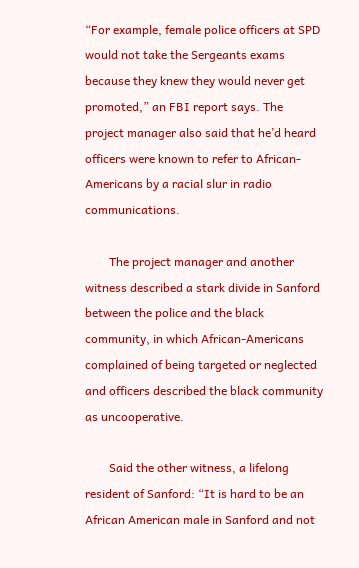“For example, female police officers at SPD would not take the Sergeants exams because they knew they would never get promoted,” an FBI report says. The project manager also said that he’d heard officers were known to refer to African-Americans by a racial slur in radio communications.

        The project manager and another witness described a stark divide in Sanford between the police and the black community, in which African-Americans complained of being targeted or neglected and officers described the black community as uncooperative.

        Said the other witness, a lifelong resident of Sanford: “It is hard to be an African American male in Sanford and not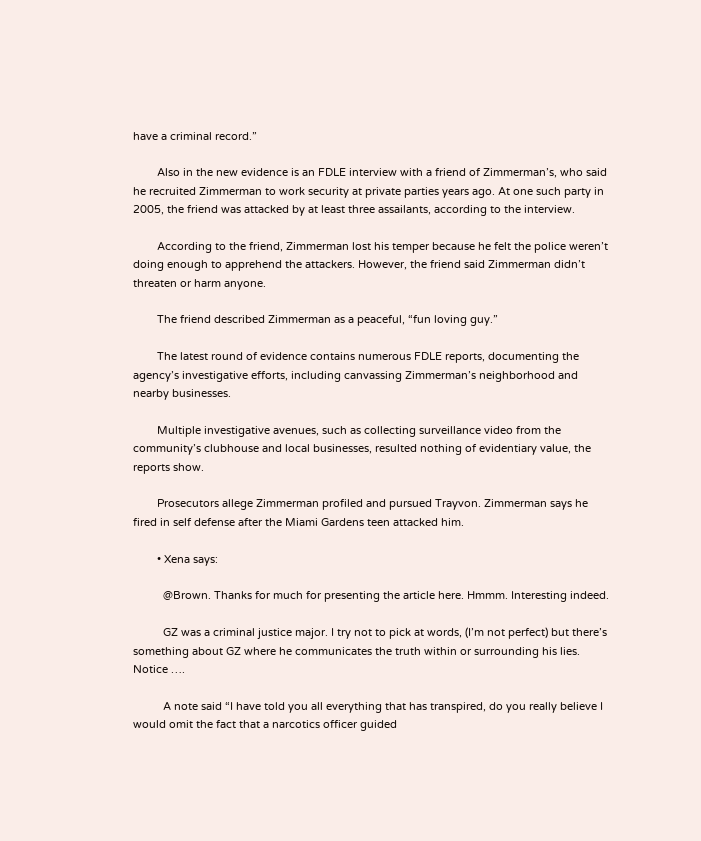have a criminal record.”

        Also in the new evidence is an FDLE interview with a friend of Zimmerman’s, who said he recruited Zimmerman to work security at private parties years ago. At one such party in 2005, the friend was attacked by at least three assailants, according to the interview.

        According to the friend, Zimmerman lost his temper because he felt the police weren’t doing enough to apprehend the attackers. However, the friend said Zimmerman didn’t threaten or harm anyone.

        The friend described Zimmerman as a peaceful, “fun loving guy.”

        The latest round of evidence contains numerous FDLE reports, documenting the agency’s investigative efforts, including canvassing Zimmerman’s neighborhood and nearby businesses.

        Multiple investigative avenues, such as collecting surveillance video from the community’s clubhouse and local businesses, resulted nothing of evidentiary value, the reports show.

        Prosecutors allege Zimmerman profiled and pursued Trayvon. Zimmerman says he fired in self defense after the Miami Gardens teen attacked him.

        • Xena says:

          @Brown. Thanks for much for presenting the article here. Hmmm. Interesting indeed.

          GZ was a criminal justice major. I try not to pick at words, (I’m not perfect) but there’s something about GZ where he communicates the truth within or surrounding his lies. Notice ….

          A note said “I have told you all everything that has transpired, do you really believe I would omit the fact that a narcotics officer guided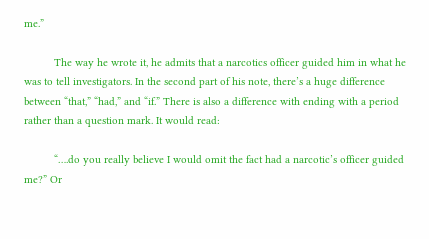me.”

          The way he wrote it, he admits that a narcotics officer guided him in what he was to tell investigators. In the second part of his note, there’s a huge difference between “that,” “had,” and “if.” There is also a difference with ending with a period rather than a question mark. It would read:

          “….do you really believe I would omit the fact had a narcotic’s officer guided me?” Or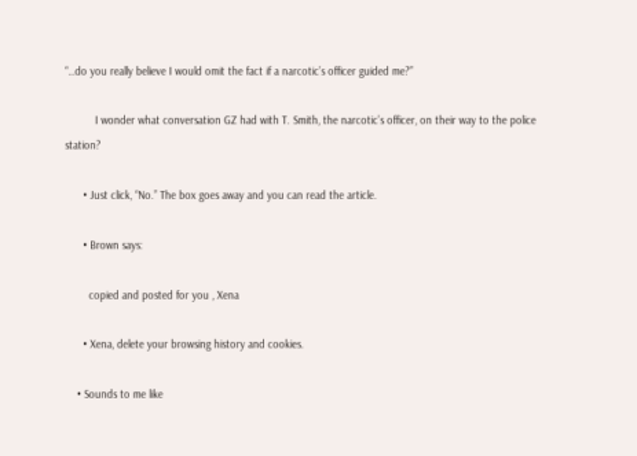“…do you really believe I would omit the fact if a narcotic’s officer guided me?”

          I wonder what conversation GZ had with T. Smith, the narcotic’s officer, on their way to the police station?

      • Just click, “No.” The box goes away and you can read the article.

      • Brown says:

        copied and posted for you , Xena

      • Xena, delete your browsing history and cookies.

    • Sounds to me like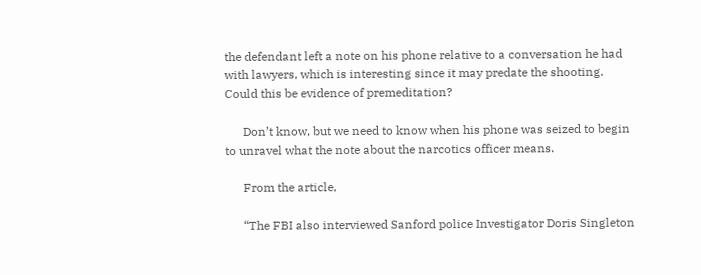the defendant left a note on his phone relative to a conversation he had with lawyers, which is interesting since it may predate the shooting. Could this be evidence of premeditation?

      Don’t know, but we need to know when his phone was seized to begin to unravel what the note about the narcotics officer means.

      From the article,

      “The FBI also interviewed Sanford police Investigator Doris Singleton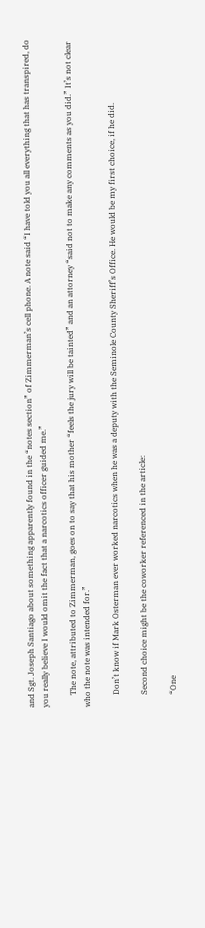and Sgt. Joseph Santiago about something apparently found in the “notes section” of Zimmerman’s cell phone. A note said “I have told you all everything that has transpired, do you really believe I would omit the fact that a narcotics officer guided me.”

      The note, attributed to Zimmerman, goes on to say that his mother “feels the jury will be tainted” and an attorney “said not to make any comments as you did.” It’s not clear who the note was intended for.”

      Don’t know if Mark Osterman ever worked narcotics when he was a deputy with the Seminole County Sheriff’s Office. He would be my first choice, if he did.

      Second choice might be the coworker referenced in the article:

      “One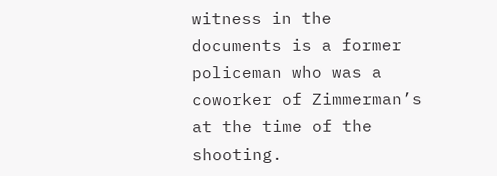witness in the documents is a former policeman who was a coworker of Zimmerman’s at the time of the shooting.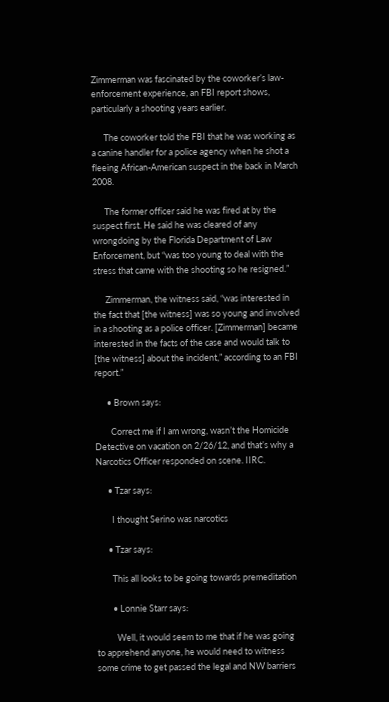Zimmerman was fascinated by the coworker’s law-enforcement experience, an FBI report shows, particularly a shooting years earlier.

      The coworker told the FBI that he was working as a canine handler for a police agency when he shot a fleeing African-American suspect in the back in March 2008.

      The former officer said he was fired at by the suspect first. He said he was cleared of any wrongdoing by the Florida Department of Law Enforcement, but “was too young to deal with the stress that came with the shooting so he resigned.”

      Zimmerman, the witness said, “was interested in the fact that [the witness] was so young and involved in a shooting as a police officer. [Zimmerman] became interested in the facts of the case and would talk to [the witness] about the incident,” according to an FBI report.”

      • Brown says:

        Correct me if I am wrong, wasn’t the Homicide Detective on vacation on 2/26/12, and that’s why a Narcotics Officer responded on scene. IIRC.

      • Tzar says:

        I thought Serino was narcotics

      • Tzar says:

        This all looks to be going towards premeditation

        • Lonnie Starr says:

          Well, it would seem to me that if he was going to apprehend anyone, he would need to witness some crime to get passed the legal and NW barriers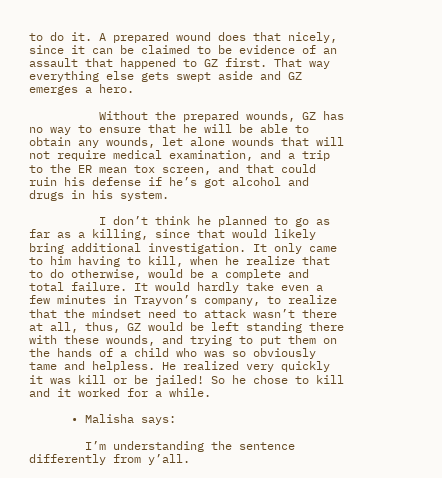to do it. A prepared wound does that nicely, since it can be claimed to be evidence of an assault that happened to GZ first. That way everything else gets swept aside and GZ emerges a hero.

          Without the prepared wounds, GZ has no way to ensure that he will be able to obtain any wounds, let alone wounds that will not require medical examination, and a trip to the ER mean tox screen, and that could ruin his defense if he’s got alcohol and drugs in his system.

          I don’t think he planned to go as far as a killing, since that would likely bring additional investigation. It only came to him having to kill, when he realize that to do otherwise, would be a complete and total failure. It would hardly take even a few minutes in Trayvon’s company, to realize that the mindset need to attack wasn’t there at all, thus, GZ would be left standing there with these wounds, and trying to put them on the hands of a child who was so obviously tame and helpless. He realized very quickly it was kill or be jailed! So he chose to kill and it worked for a while.

      • Malisha says:

        I’m understanding the sentence differently from y’all.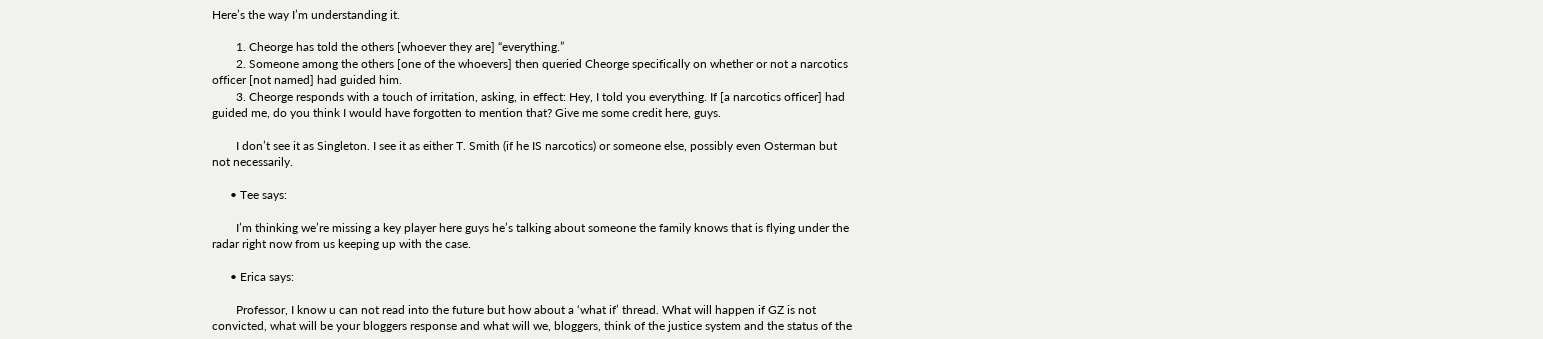Here’s the way I’m understanding it.

        1. Cheorge has told the others [whoever they are] “everything.”
        2. Someone among the others [one of the whoevers] then queried Cheorge specifically on whether or not a narcotics officer [not named] had guided him.
        3. Cheorge responds with a touch of irritation, asking, in effect: Hey, I told you everything. If [a narcotics officer] had guided me, do you think I would have forgotten to mention that? Give me some credit here, guys.

        I don’t see it as Singleton. I see it as either T. Smith (if he IS narcotics) or someone else, possibly even Osterman but not necessarily.

      • Tee says:

        I’m thinking we’re missing a key player here guys he’s talking about someone the family knows that is flying under the radar right now from us keeping up with the case.

      • Erica says:

        Professor, I know u can not read into the future but how about a ‘what if’ thread. What will happen if GZ is not convicted, what will be your bloggers response and what will we, bloggers, think of the justice system and the status of the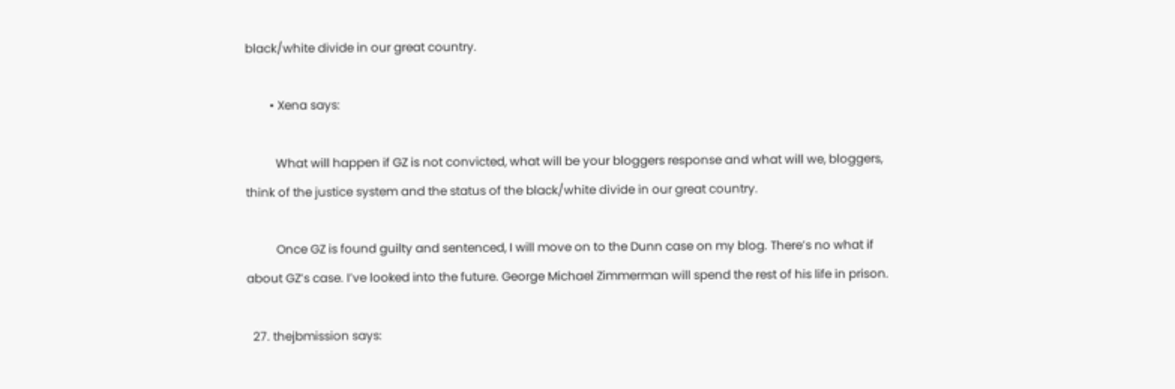black/white divide in our great country.

        • Xena says:

          What will happen if GZ is not convicted, what will be your bloggers response and what will we, bloggers, think of the justice system and the status of the black/white divide in our great country.

          Once GZ is found guilty and sentenced, I will move on to the Dunn case on my blog. There’s no what if about GZ’s case. I’ve looked into the future. George Michael Zimmerman will spend the rest of his life in prison.

  27. thejbmission says: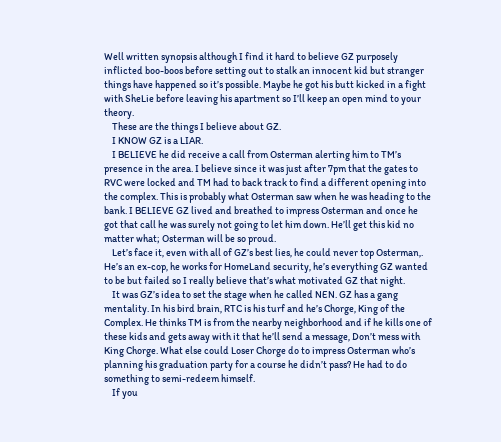Well written synopsis although I find it hard to believe GZ purposely inflicted boo-boos before setting out to stalk an innocent kid but stranger things have happened so it’s possible. Maybe he got his butt kicked in a fight with SheLie before leaving his apartment so I’ll keep an open mind to your theory.
    These are the things I believe about GZ.
    I KNOW GZ is a LIAR.
    I BELIEVE he did receive a call from Osterman alerting him to TM’s presence in the area. I believe since it was just after 7pm that the gates to RVC were locked and TM had to back track to find a different opening into the complex. This is probably what Osterman saw when he was heading to the bank. I BELIEVE GZ lived and breathed to impress Osterman and once he got that call he was surely not going to let him down. He’ll get this kid no matter what; Osterman will be so proud.
    Let’s face it, even with all of GZ’s best lies, he could never top Osterman,. He’s an ex-cop, he works for HomeLand security, he’s everything GZ wanted to be but failed so I really believe that’s what motivated GZ that night.
    It was GZ’s idea to set the stage when he called NEN. GZ has a gang mentality. In his bird brain, RTC is his turf and he’s Chorge, King of the Complex. He thinks TM is from the nearby neighborhood and if he kills one of these kids and gets away with it that he’ll send a message, Don’t mess with King Chorge. What else could Loser Chorge do to impress Osterman who’s planning his graduation party for a course he didn’t pass? He had to do something to semi-redeem himself.
    If you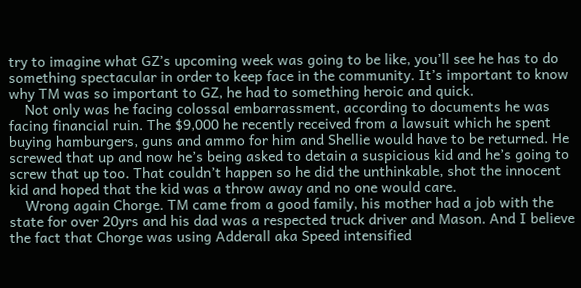try to imagine what GZ’s upcoming week was going to be like, you’ll see he has to do something spectacular in order to keep face in the community. It’s important to know why TM was so important to GZ, he had to something heroic and quick.
    Not only was he facing colossal embarrassment, according to documents he was facing financial ruin. The $9,000 he recently received from a lawsuit which he spent buying hamburgers, guns and ammo for him and Shellie would have to be returned. He screwed that up and now he’s being asked to detain a suspicious kid and he’s going to screw that up too. That couldn’t happen so he did the unthinkable, shot the innocent kid and hoped that the kid was a throw away and no one would care.
    Wrong again Chorge. TM came from a good family, his mother had a job with the state for over 20yrs and his dad was a respected truck driver and Mason. And I believe the fact that Chorge was using Adderall aka Speed intensified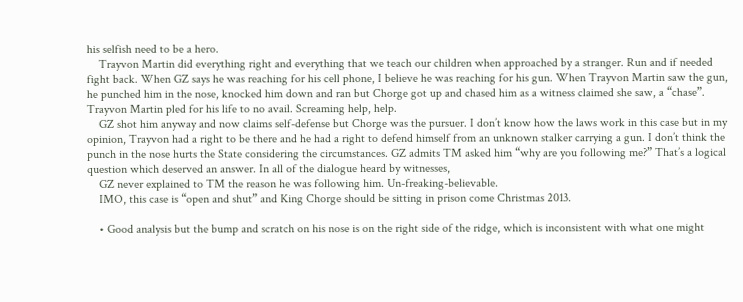his selfish need to be a hero.
    Trayvon Martin did everything right and everything that we teach our children when approached by a stranger. Run and if needed fight back. When GZ says he was reaching for his cell phone, I believe he was reaching for his gun. When Trayvon Martin saw the gun, he punched him in the nose, knocked him down and ran but Chorge got up and chased him as a witness claimed she saw, a “chase”. Trayvon Martin pled for his life to no avail. Screaming help, help.
    GZ shot him anyway and now claims self-defense but Chorge was the pursuer. I don’t know how the laws work in this case but in my opinion, Trayvon had a right to be there and he had a right to defend himself from an unknown stalker carrying a gun. I don’t think the punch in the nose hurts the State considering the circumstances. GZ admits TM asked him “why are you following me?” That’s a logical question which deserved an answer. In all of the dialogue heard by witnesses,
    GZ never explained to TM the reason he was following him. Un-freaking-believable.
    IMO, this case is “open and shut” and King Chorge should be sitting in prison come Christmas 2013.

    • Good analysis but the bump and scratch on his nose is on the right side of the ridge, which is inconsistent with what one might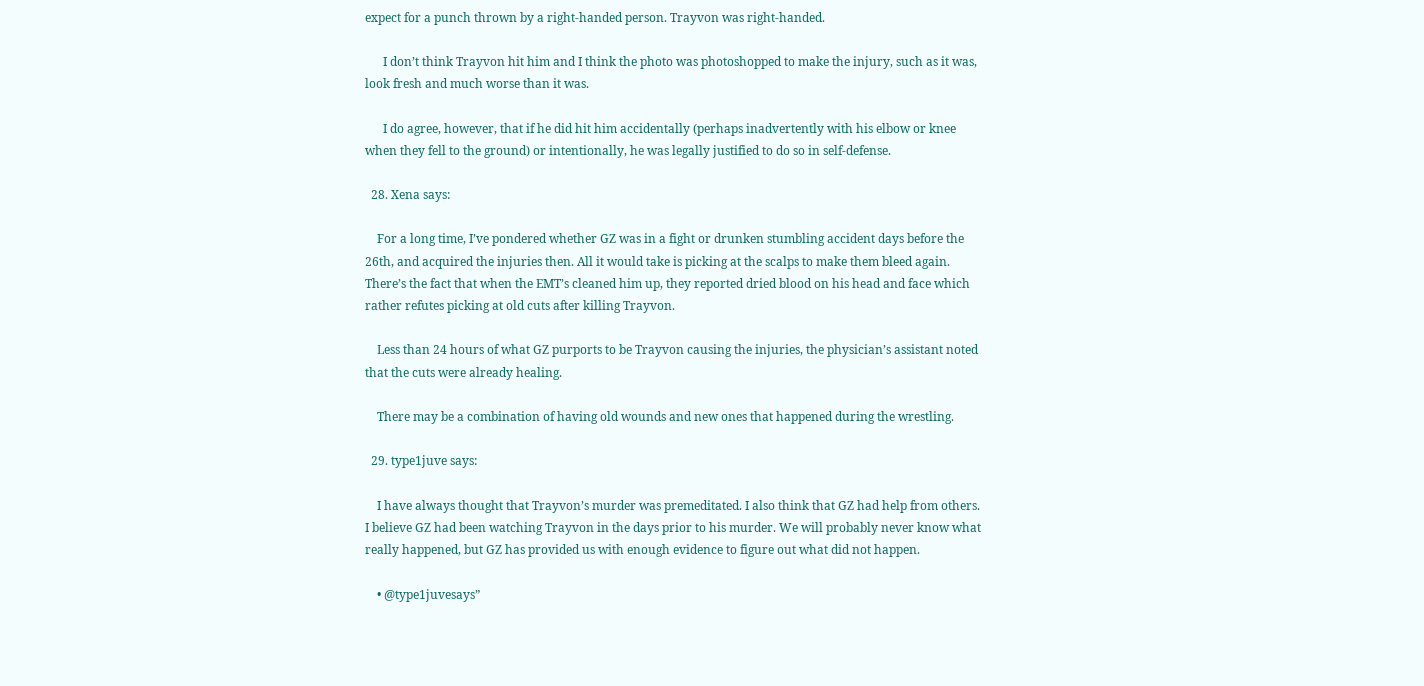expect for a punch thrown by a right-handed person. Trayvon was right-handed.

      I don’t think Trayvon hit him and I think the photo was photoshopped to make the injury, such as it was, look fresh and much worse than it was.

      I do agree, however, that if he did hit him accidentally (perhaps inadvertently with his elbow or knee when they fell to the ground) or intentionally, he was legally justified to do so in self-defense.

  28. Xena says:

    For a long time, I’ve pondered whether GZ was in a fight or drunken stumbling accident days before the 26th, and acquired the injuries then. All it would take is picking at the scalps to make them bleed again. There’s the fact that when the EMT’s cleaned him up, they reported dried blood on his head and face which rather refutes picking at old cuts after killing Trayvon.

    Less than 24 hours of what GZ purports to be Trayvon causing the injuries, the physician’s assistant noted that the cuts were already healing.

    There may be a combination of having old wounds and new ones that happened during the wrestling.

  29. type1juve says:

    I have always thought that Trayvon’s murder was premeditated. I also think that GZ had help from others. I believe GZ had been watching Trayvon in the days prior to his murder. We will probably never know what really happened, but GZ has provided us with enough evidence to figure out what did not happen.

    • @type1juvesays”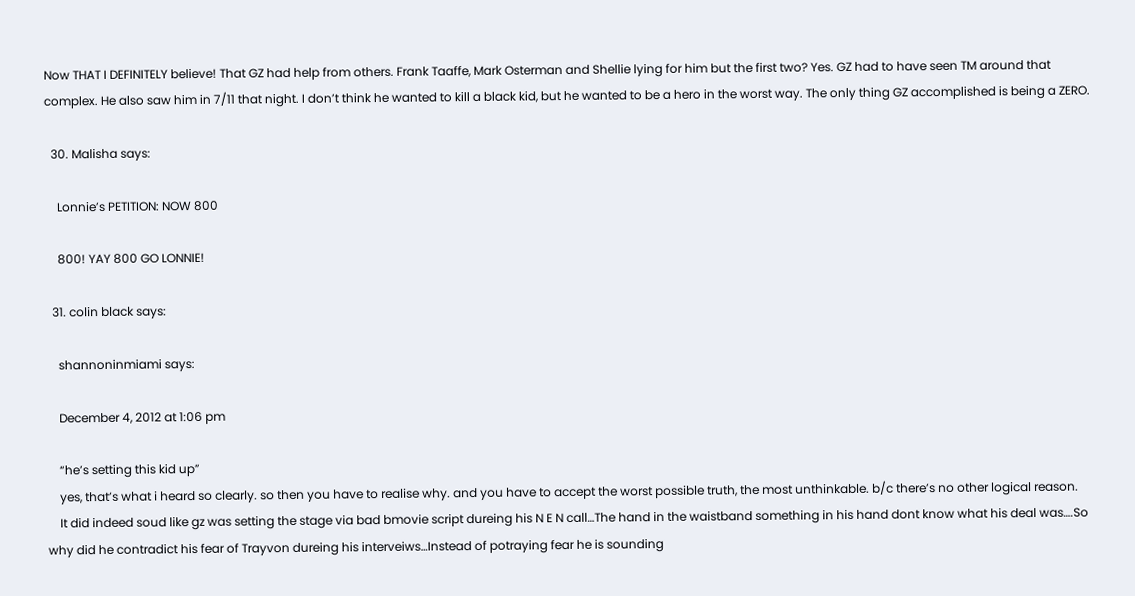Now THAT I DEFINITELY believe! That GZ had help from others. Frank Taaffe, Mark Osterman and Shellie lying for him but the first two? Yes. GZ had to have seen TM around that complex. He also saw him in 7/11 that night. I don’t think he wanted to kill a black kid, but he wanted to be a hero in the worst way. The only thing GZ accomplished is being a ZERO.

  30. Malisha says:

    Lonnie’s PETITION: NOW 800

    800! YAY 800 GO LONNIE!

  31. colin black says:

    shannoninmiami says:

    December 4, 2012 at 1:06 pm

    “he’s setting this kid up”
    yes, that’s what i heard so clearly. so then you have to realise why. and you have to accept the worst possible truth, the most unthinkable. b/c there’s no other logical reason.
    It did indeed soud like gz was setting the stage via bad bmovie script dureing his N E N call…The hand in the waistband something in his hand dont know what his deal was….So why did he contradict his fear of Trayvon dureing his interveiws…Instead of potraying fear he is sounding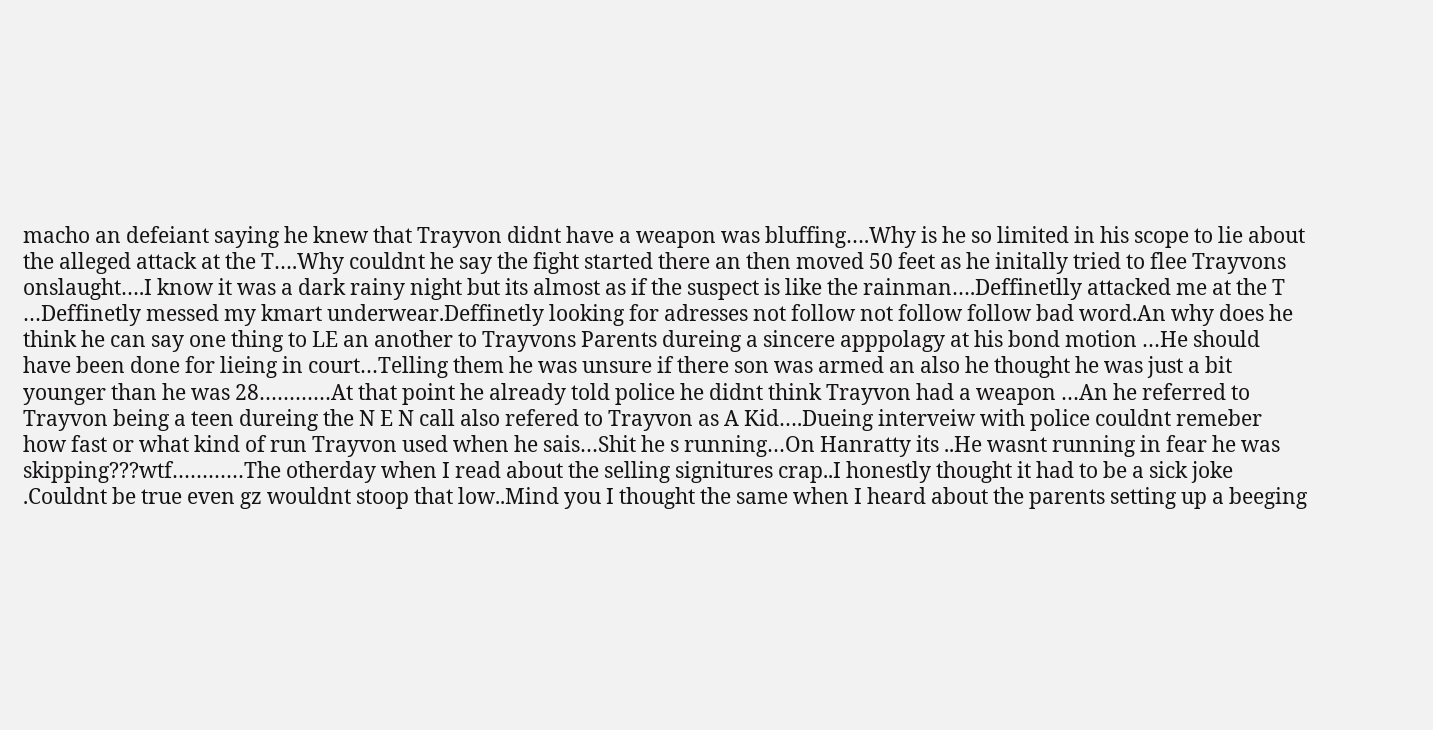macho an defeiant saying he knew that Trayvon didnt have a weapon was bluffing….Why is he so limited in his scope to lie about the alleged attack at the T….Why couldnt he say the fight started there an then moved 50 feet as he initally tried to flee Trayvons onslaught….I know it was a dark rainy night but its almost as if the suspect is like the rainman….Deffinetlly attacked me at the T …Deffinetly messed my kmart underwear.Deffinetly looking for adresses not follow not follow follow bad word.An why does he think he can say one thing to LE an another to Trayvons Parents dureing a sincere apppolagy at his bond motion …He should have been done for lieing in court…Telling them he was unsure if there son was armed an also he thought he was just a bit younger than he was 28…………At that point he already told police he didnt think Trayvon had a weapon …An he referred to Trayvon being a teen dureing the N E N call also refered to Trayvon as A Kid….Dueing interveiw with police couldnt remeber how fast or what kind of run Trayvon used when he sais…Shit he s running…On Hanratty its ..He wasnt running in fear he was skipping???wtf…………The otherday when I read about the selling signitures crap..I honestly thought it had to be a sick joke .Couldnt be true even gz wouldnt stoop that low..Mind you I thought the same when I heard about the parents setting up a beeging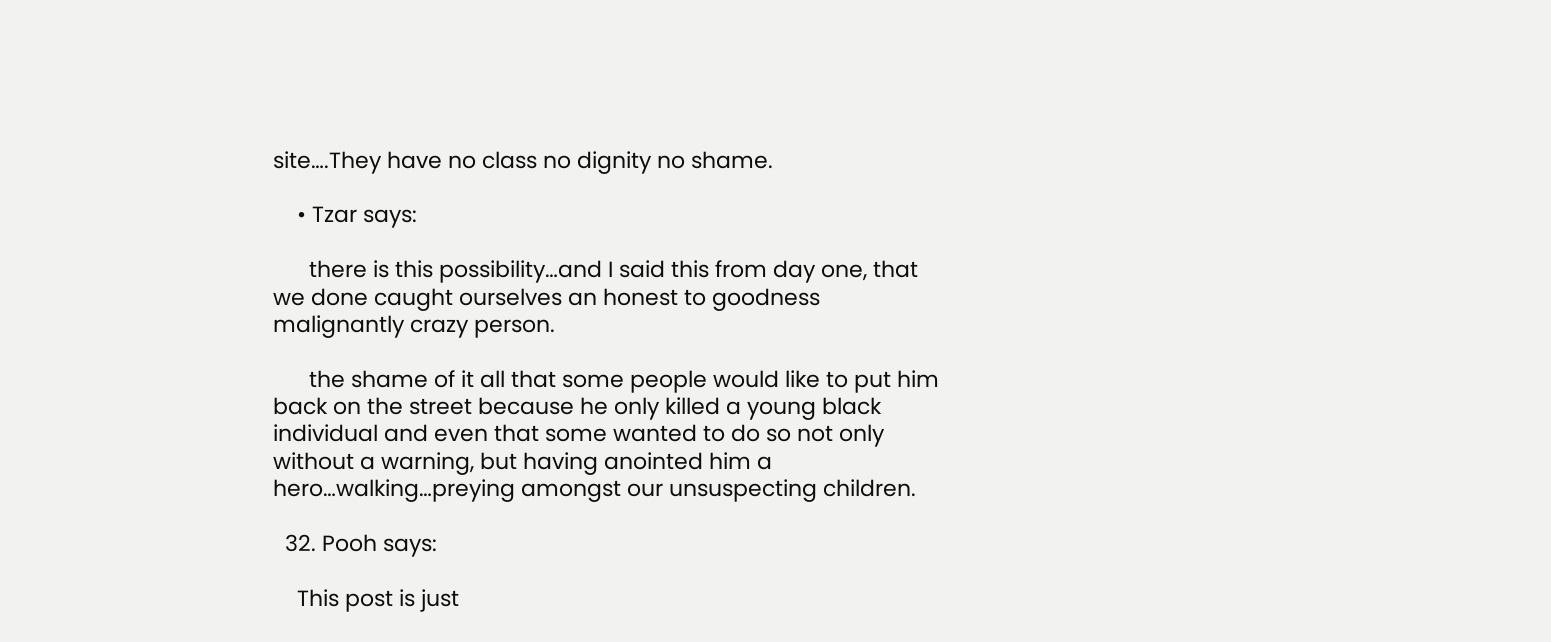site….They have no class no dignity no shame.

    • Tzar says:

      there is this possibility…and I said this from day one, that we done caught ourselves an honest to goodness malignantly crazy person.

      the shame of it all that some people would like to put him back on the street because he only killed a young black individual and even that some wanted to do so not only without a warning, but having anointed him a hero…walking…preying amongst our unsuspecting children.

  32. Pooh says:

    This post is just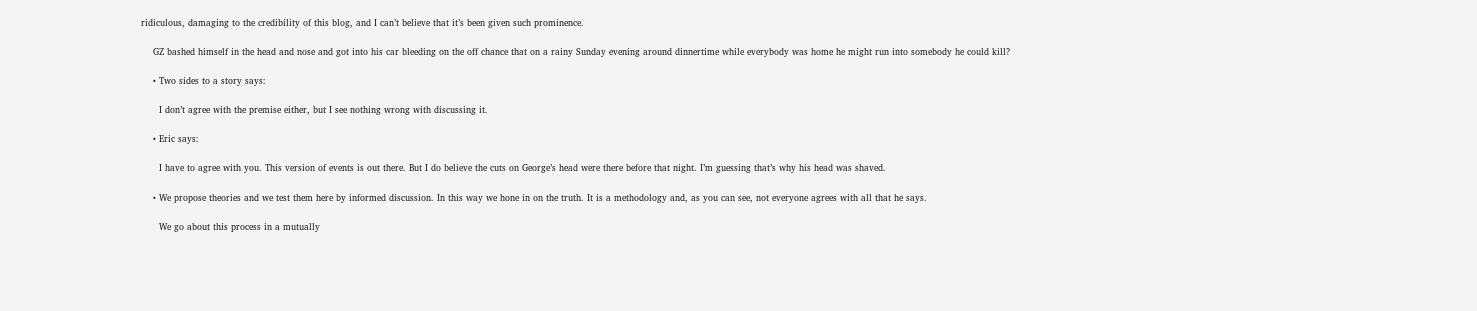ridiculous, damaging to the credibility of this blog, and I can’t believe that it’s been given such prominence.

    GZ bashed himself in the head and nose and got into his car bleeding on the off chance that on a rainy Sunday evening around dinnertime while everybody was home he might run into somebody he could kill?

    • Two sides to a story says:

      I don’t agree with the premise either, but I see nothing wrong with discussing it.

    • Eric says:

      I have to agree with you. This version of events is out there. But I do believe the cuts on George’s head were there before that night. I’m guessing that’s why his head was shaved.

    • We propose theories and we test them here by informed discussion. In this way we hone in on the truth. It is a methodology and, as you can see, not everyone agrees with all that he says.

      We go about this process in a mutually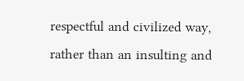respectful and civilized way, rather than an insulting and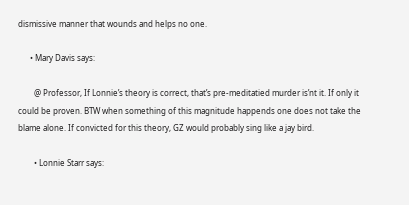dismissive manner that wounds and helps no one.

      • Mary Davis says:

        @ Professor, If Lonnie’s theory is correct, that’s pre-meditatied murder is’nt it. If only it could be proven. BTW when something of this magnitude happends one does not take the blame alone. If convicted for this theory, GZ would probably sing like a jay bird.

        • Lonnie Starr says: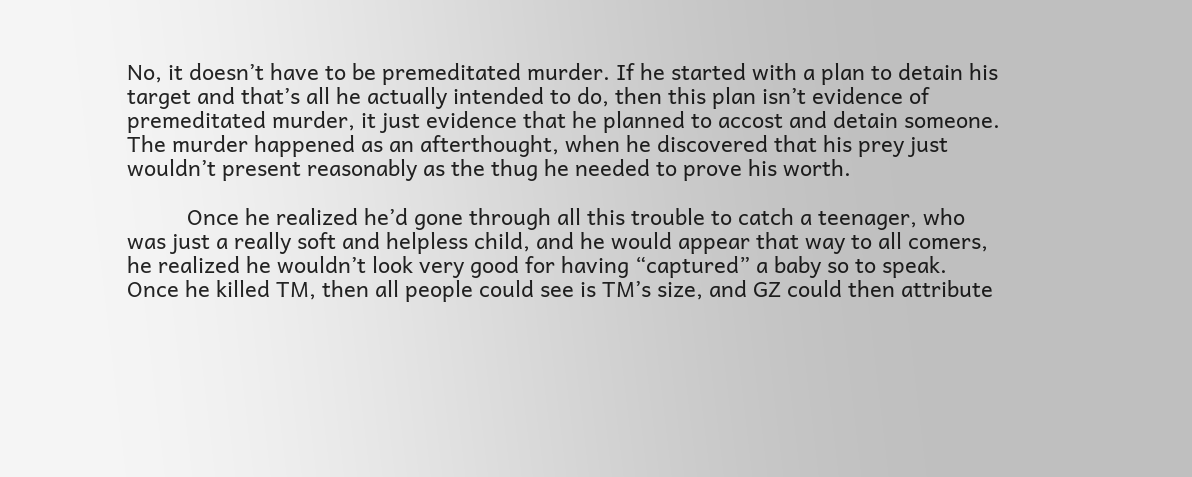No, it doesn’t have to be premeditated murder. If he started with a plan to detain his target and that’s all he actually intended to do, then this plan isn’t evidence of premeditated murder, it just evidence that he planned to accost and detain someone. The murder happened as an afterthought, when he discovered that his prey just wouldn’t present reasonably as the thug he needed to prove his worth.

          Once he realized he’d gone through all this trouble to catch a teenager, who was just a really soft and helpless child, and he would appear that way to all comers, he realized he wouldn’t look very good for having “captured” a baby so to speak. Once he killed TM, then all people could see is TM’s size, and GZ could then attribute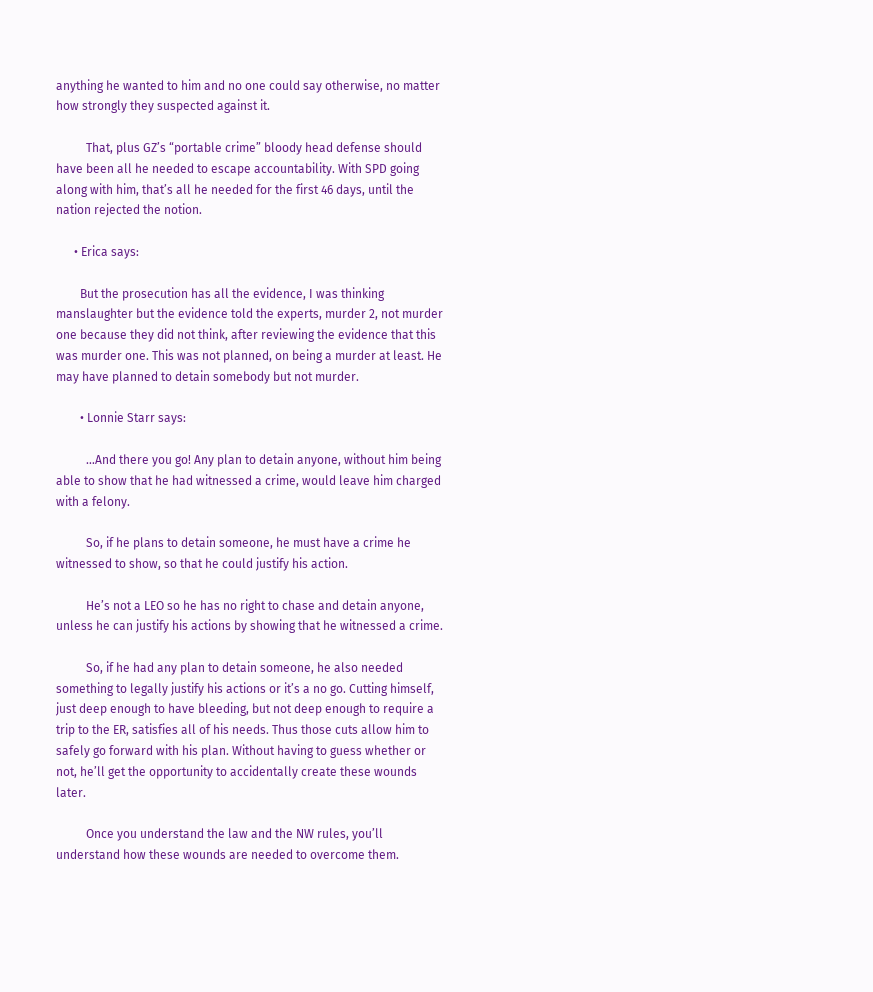anything he wanted to him and no one could say otherwise, no matter how strongly they suspected against it.

          That, plus GZ’s “portable crime” bloody head defense should have been all he needed to escape accountability. With SPD going along with him, that’s all he needed for the first 46 days, until the nation rejected the notion.

      • Erica says:

        But the prosecution has all the evidence, I was thinking manslaughter but the evidence told the experts, murder 2, not murder one because they did not think, after reviewing the evidence that this was murder one. This was not planned, on being a murder at least. He may have planned to detain somebody but not murder.

        • Lonnie Starr says:

          …And there you go! Any plan to detain anyone, without him being able to show that he had witnessed a crime, would leave him charged with a felony.

          So, if he plans to detain someone, he must have a crime he witnessed to show, so that he could justify his action.

          He’s not a LEO so he has no right to chase and detain anyone, unless he can justify his actions by showing that he witnessed a crime.

          So, if he had any plan to detain someone, he also needed something to legally justify his actions or it’s a no go. Cutting himself, just deep enough to have bleeding, but not deep enough to require a trip to the ER, satisfies all of his needs. Thus those cuts allow him to safely go forward with his plan. Without having to guess whether or not, he’ll get the opportunity to accidentally create these wounds later.

          Once you understand the law and the NW rules, you’ll understand how these wounds are needed to overcome them.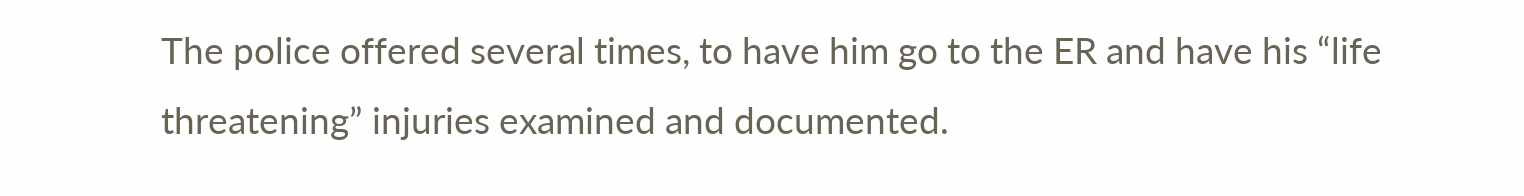The police offered several times, to have him go to the ER and have his “life threatening” injuries examined and documented.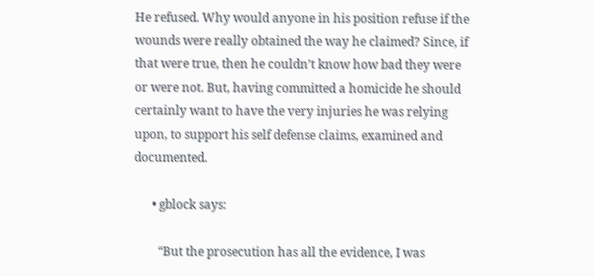He refused. Why would anyone in his position refuse if the wounds were really obtained the way he claimed? Since, if that were true, then he couldn’t know how bad they were or were not. But, having committed a homicide he should certainly want to have the very injuries he was relying upon, to support his self defense claims, examined and documented.

      • gblock says:

        “But the prosecution has all the evidence, I was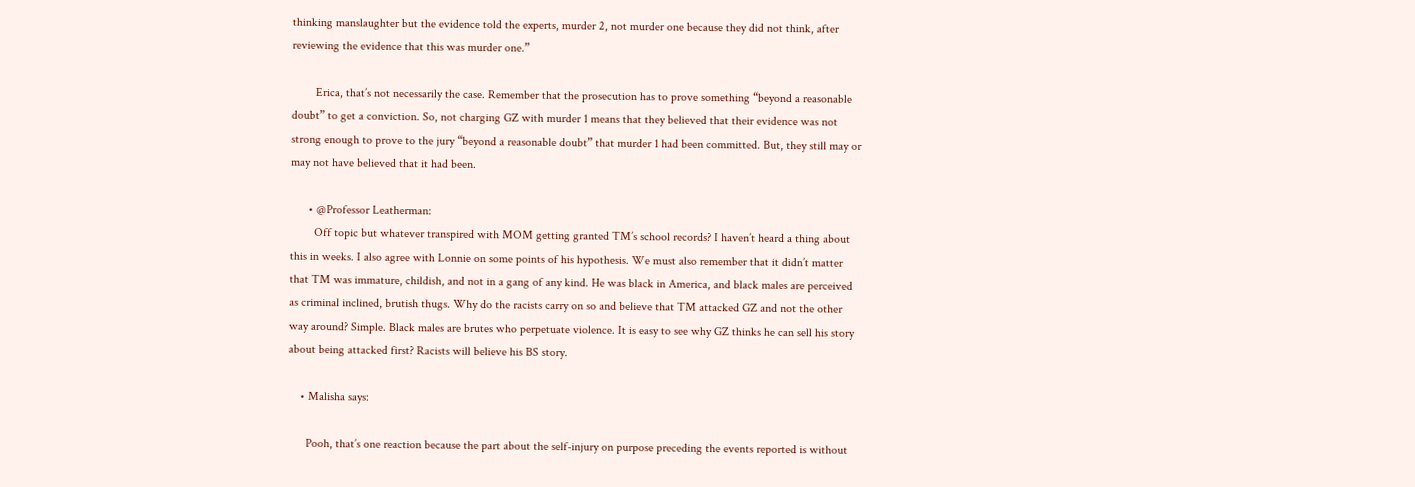thinking manslaughter but the evidence told the experts, murder 2, not murder one because they did not think, after reviewing the evidence that this was murder one.”

        Erica, that’s not necessarily the case. Remember that the prosecution has to prove something “beyond a reasonable doubt” to get a conviction. So, not charging GZ with murder 1 means that they believed that their evidence was not strong enough to prove to the jury “beyond a reasonable doubt” that murder 1 had been committed. But, they still may or may not have believed that it had been.

      • @Professor Leatherman:
        Off topic but whatever transpired with MOM getting granted TM’s school records? I haven’t heard a thing about this in weeks. I also agree with Lonnie on some points of his hypothesis. We must also remember that it didn’t matter that TM was immature, childish, and not in a gang of any kind. He was black in America, and black males are perceived as criminal inclined, brutish thugs. Why do the racists carry on so and believe that TM attacked GZ and not the other way around? Simple. Black males are brutes who perpetuate violence. It is easy to see why GZ thinks he can sell his story about being attacked first? Racists will believe his BS story.

    • Malisha says:

      Pooh, that’s one reaction because the part about the self-injury on purpose preceding the events reported is without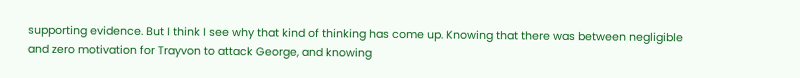supporting evidence. But I think I see why that kind of thinking has come up. Knowing that there was between negligible and zero motivation for Trayvon to attack George, and knowing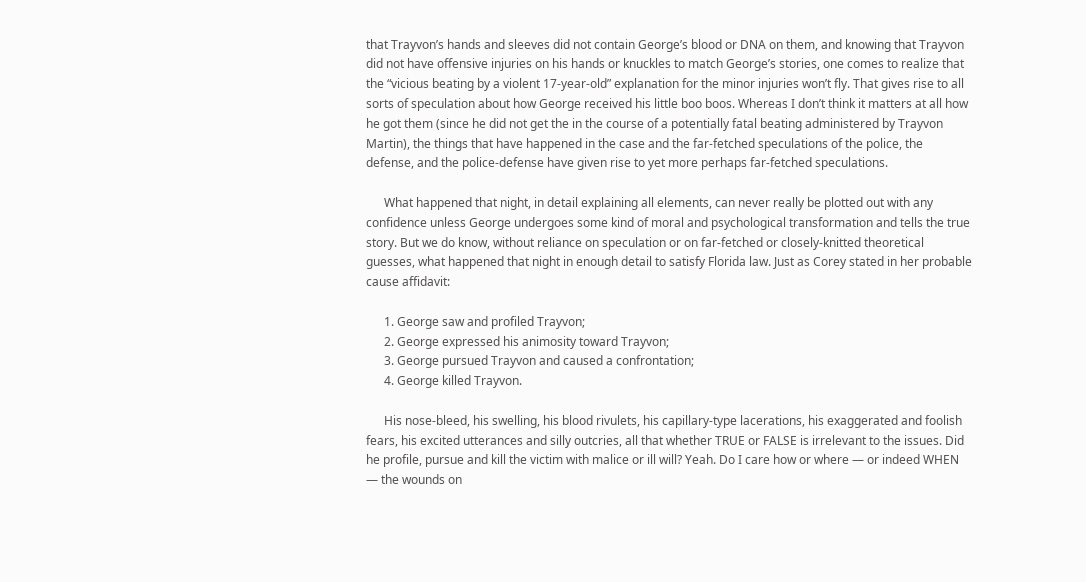that Trayvon’s hands and sleeves did not contain George’s blood or DNA on them, and knowing that Trayvon did not have offensive injuries on his hands or knuckles to match George’s stories, one comes to realize that the “vicious beating by a violent 17-year-old” explanation for the minor injuries won’t fly. That gives rise to all sorts of speculation about how George received his little boo boos. Whereas I don’t think it matters at all how he got them (since he did not get the in the course of a potentially fatal beating administered by Trayvon Martin), the things that have happened in the case and the far-fetched speculations of the police, the defense, and the police-defense have given rise to yet more perhaps far-fetched speculations.

      What happened that night, in detail explaining all elements, can never really be plotted out with any confidence unless George undergoes some kind of moral and psychological transformation and tells the true story. But we do know, without reliance on speculation or on far-fetched or closely-knitted theoretical guesses, what happened that night in enough detail to satisfy Florida law. Just as Corey stated in her probable cause affidavit:

      1. George saw and profiled Trayvon;
      2. George expressed his animosity toward Trayvon;
      3. George pursued Trayvon and caused a confrontation;
      4. George killed Trayvon.

      His nose-bleed, his swelling, his blood rivulets, his capillary-type lacerations, his exaggerated and foolish fears, his excited utterances and silly outcries, all that whether TRUE or FALSE is irrelevant to the issues. Did he profile, pursue and kill the victim with malice or ill will? Yeah. Do I care how or where — or indeed WHEN — the wounds on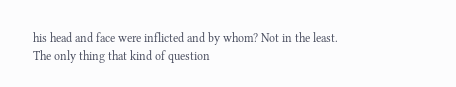his head and face were inflicted and by whom? Not in the least. The only thing that kind of question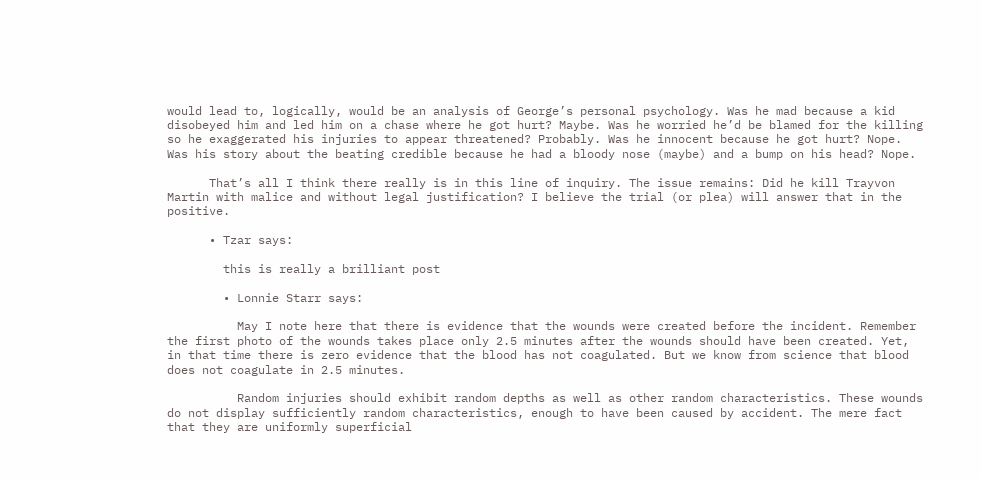would lead to, logically, would be an analysis of George’s personal psychology. Was he mad because a kid disobeyed him and led him on a chase where he got hurt? Maybe. Was he worried he’d be blamed for the killing so he exaggerated his injuries to appear threatened? Probably. Was he innocent because he got hurt? Nope. Was his story about the beating credible because he had a bloody nose (maybe) and a bump on his head? Nope.

      That’s all I think there really is in this line of inquiry. The issue remains: Did he kill Trayvon Martin with malice and without legal justification? I believe the trial (or plea) will answer that in the positive.

      • Tzar says:

        this is really a brilliant post

        • Lonnie Starr says:

          May I note here that there is evidence that the wounds were created before the incident. Remember the first photo of the wounds takes place only 2.5 minutes after the wounds should have been created. Yet, in that time there is zero evidence that the blood has not coagulated. But we know from science that blood does not coagulate in 2.5 minutes.

          Random injuries should exhibit random depths as well as other random characteristics. These wounds do not display sufficiently random characteristics, enough to have been caused by accident. The mere fact that they are uniformly superficial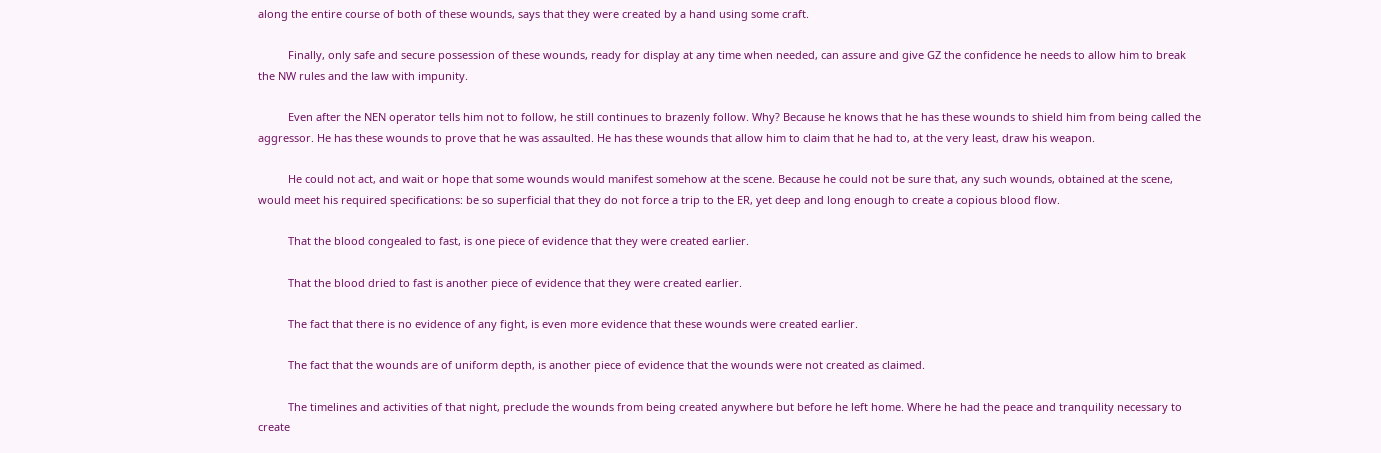along the entire course of both of these wounds, says that they were created by a hand using some craft.

          Finally, only safe and secure possession of these wounds, ready for display at any time when needed, can assure and give GZ the confidence he needs to allow him to break the NW rules and the law with impunity.

          Even after the NEN operator tells him not to follow, he still continues to brazenly follow. Why? Because he knows that he has these wounds to shield him from being called the aggressor. He has these wounds to prove that he was assaulted. He has these wounds that allow him to claim that he had to, at the very least, draw his weapon.

          He could not act, and wait or hope that some wounds would manifest somehow at the scene. Because he could not be sure that, any such wounds, obtained at the scene, would meet his required specifications: be so superficial that they do not force a trip to the ER, yet deep and long enough to create a copious blood flow.

          That the blood congealed to fast, is one piece of evidence that they were created earlier.

          That the blood dried to fast is another piece of evidence that they were created earlier.

          The fact that there is no evidence of any fight, is even more evidence that these wounds were created earlier.

          The fact that the wounds are of uniform depth, is another piece of evidence that the wounds were not created as claimed.

          The timelines and activities of that night, preclude the wounds from being created anywhere but before he left home. Where he had the peace and tranquility necessary to create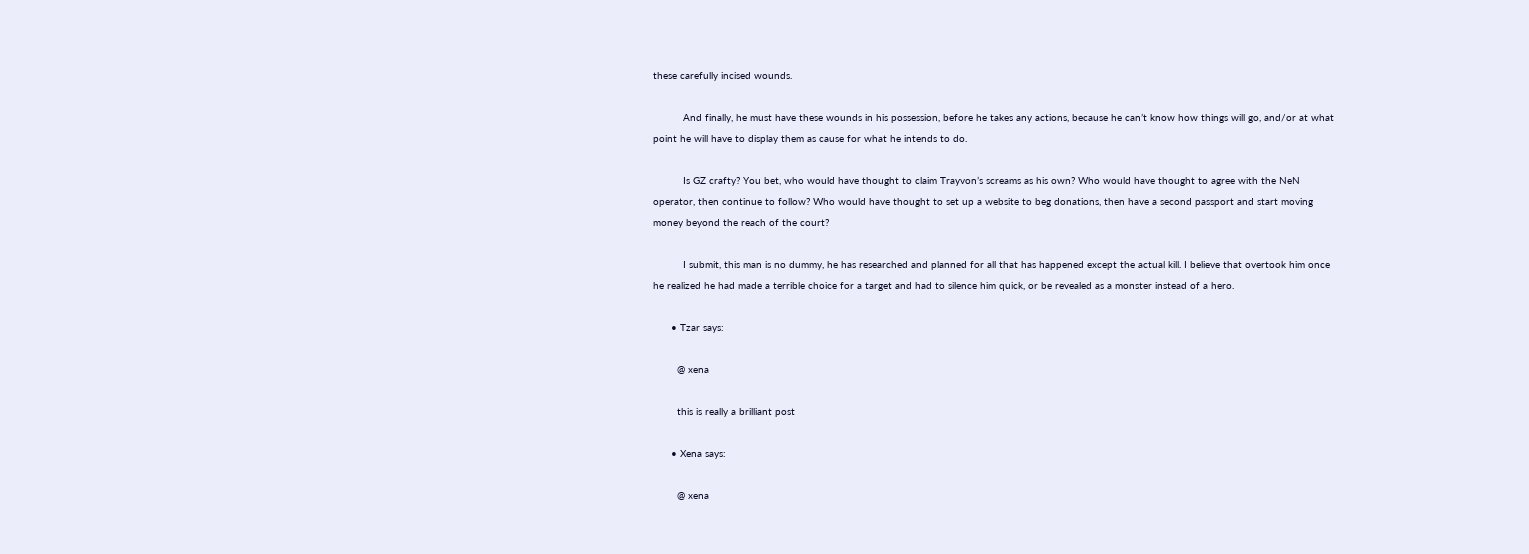these carefully incised wounds.

          And finally, he must have these wounds in his possession, before he takes any actions, because he can’t know how things will go, and/or at what point he will have to display them as cause for what he intends to do.

          Is GZ crafty? You bet, who would have thought to claim Trayvon’s screams as his own? Who would have thought to agree with the NeN operator, then continue to follow? Who would have thought to set up a website to beg donations, then have a second passport and start moving money beyond the reach of the court?

          I submit, this man is no dummy, he has researched and planned for all that has happened except the actual kill. I believe that overtook him once he realized he had made a terrible choice for a target and had to silence him quick, or be revealed as a monster instead of a hero.

      • Tzar says:

        @ xena

        this is really a brilliant post

      • Xena says:

        @ xena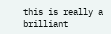this is really a brilliant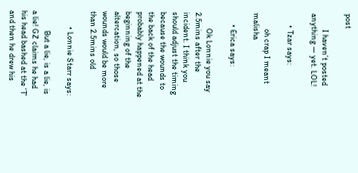post

        I haven’t posted anything — yet. LOL!

      • Tzar says:

        oh crap I meant malisha

      • Erica says:

        Ok Lonnie you say 2.5mins after the incident. I think you should adjust the timing because the wounds to the back of the head probably happened at the beginning of the altercation, so those wounds would be more than 2.5mins old

        • Lonnie Starr says:

          But a lie, is a lie, is a lie! GZ claims he had his head bashed at the ‘T’ and then he drew his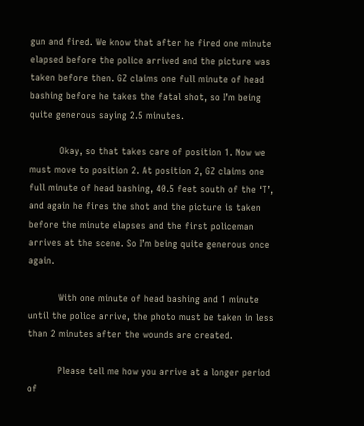gun and fired. We know that after he fired one minute elapsed before the police arrived and the picture was taken before then. GZ claims one full minute of head bashing before he takes the fatal shot, so I’m being quite generous saying 2.5 minutes.

          Okay, so that takes care of position 1. Now we must move to position 2. At position 2, GZ claims one full minute of head bashing, 40.5 feet south of the ‘T’, and again he fires the shot and the picture is taken before the minute elapses and the first policeman arrives at the scene. So I’m being quite generous once again.

          With one minute of head bashing and 1 minute until the police arrive, the photo must be taken in less than 2 minutes after the wounds are created.

          Please tell me how you arrive at a longer period of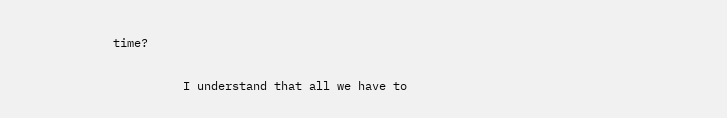time?

          I understand that all we have to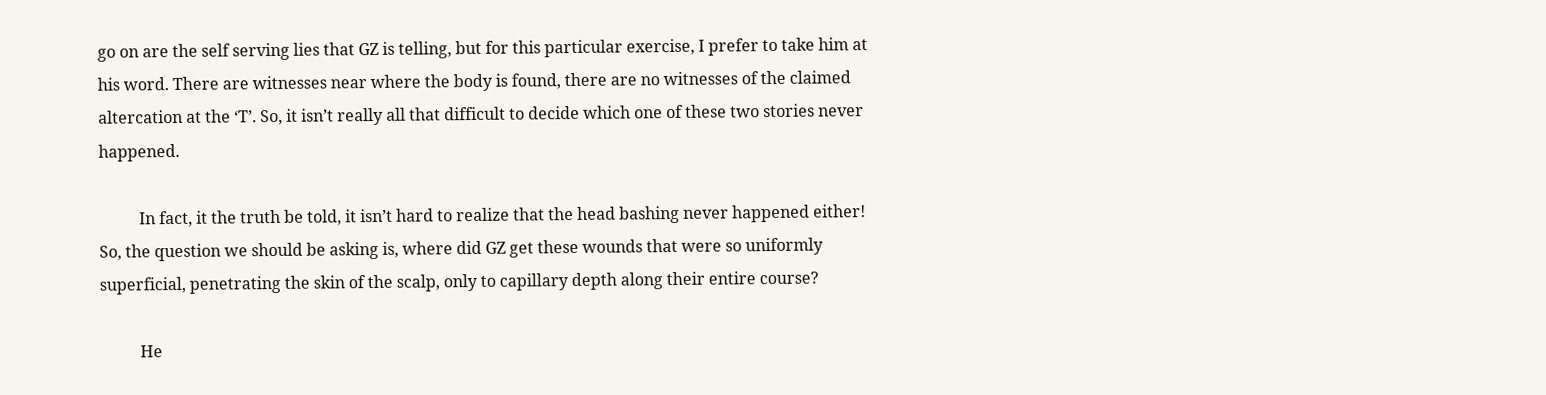go on are the self serving lies that GZ is telling, but for this particular exercise, I prefer to take him at his word. There are witnesses near where the body is found, there are no witnesses of the claimed altercation at the ‘T’. So, it isn’t really all that difficult to decide which one of these two stories never happened.

          In fact, it the truth be told, it isn’t hard to realize that the head bashing never happened either! So, the question we should be asking is, where did GZ get these wounds that were so uniformly superficial, penetrating the skin of the scalp, only to capillary depth along their entire course?

          He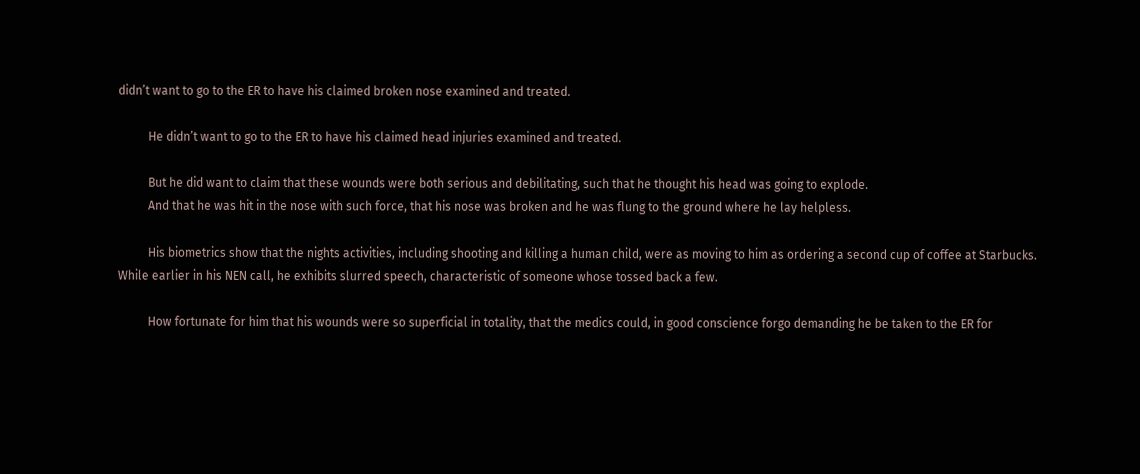didn’t want to go to the ER to have his claimed broken nose examined and treated.

          He didn’t want to go to the ER to have his claimed head injuries examined and treated.

          But he did want to claim that these wounds were both serious and debilitating, such that he thought his head was going to explode.
          And that he was hit in the nose with such force, that his nose was broken and he was flung to the ground where he lay helpless.

          His biometrics show that the nights activities, including shooting and killing a human child, were as moving to him as ordering a second cup of coffee at Starbucks. While earlier in his NEN call, he exhibits slurred speech, characteristic of someone whose tossed back a few.

          How fortunate for him that his wounds were so superficial in totality, that the medics could, in good conscience forgo demanding he be taken to the ER for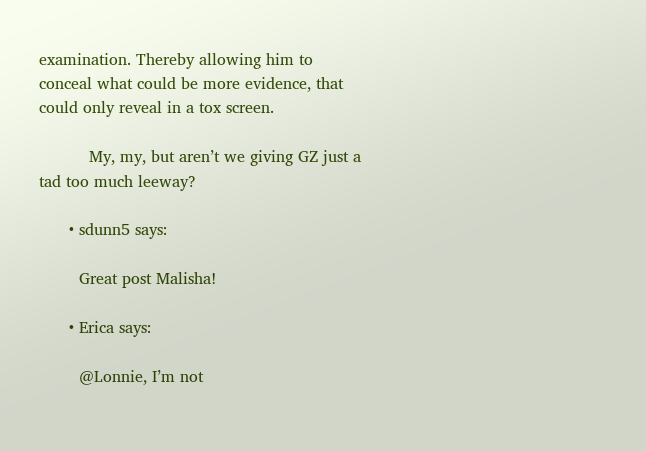examination. Thereby allowing him to conceal what could be more evidence, that could only reveal in a tox screen.

          My, my, but aren’t we giving GZ just a tad too much leeway?

      • sdunn5 says:

        Great post Malisha!

      • Erica says:

        @Lonnie, I’m not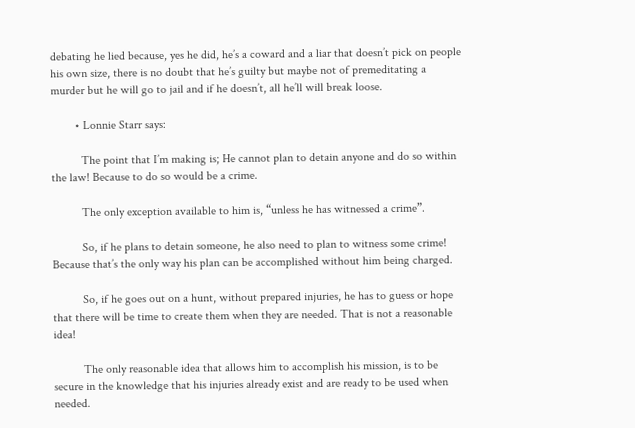debating he lied because, yes he did, he’s a coward and a liar that doesn’t pick on people his own size, there is no doubt that he’s guilty but maybe not of premeditating a murder but he will go to jail and if he doesn’t, all he’ll will break loose.

        • Lonnie Starr says:

          The point that I’m making is; He cannot plan to detain anyone and do so within the law! Because to do so would be a crime.

          The only exception available to him is, “unless he has witnessed a crime”.

          So, if he plans to detain someone, he also need to plan to witness some crime! Because that’s the only way his plan can be accomplished without him being charged.

          So, if he goes out on a hunt, without prepared injuries, he has to guess or hope that there will be time to create them when they are needed. That is not a reasonable idea!

          The only reasonable idea that allows him to accomplish his mission, is to be secure in the knowledge that his injuries already exist and are ready to be used when needed.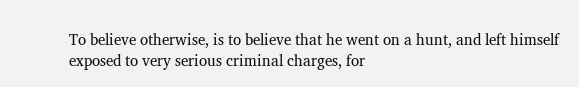To believe otherwise, is to believe that he went on a hunt, and left himself exposed to very serious criminal charges, for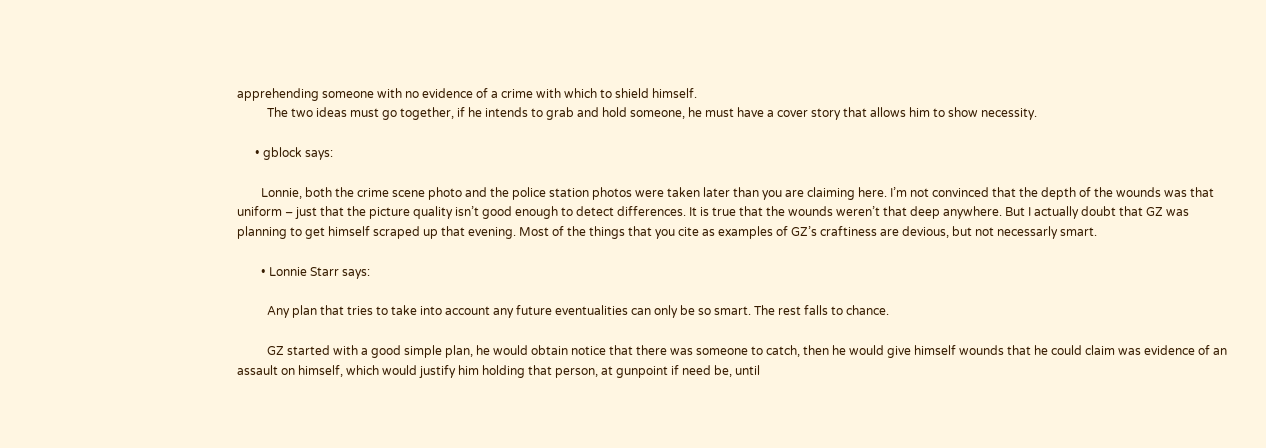apprehending someone with no evidence of a crime with which to shield himself.
          The two ideas must go together, if he intends to grab and hold someone, he must have a cover story that allows him to show necessity.

      • gblock says:

        Lonnie, both the crime scene photo and the police station photos were taken later than you are claiming here. I’m not convinced that the depth of the wounds was that uniform – just that the picture quality isn’t good enough to detect differences. It is true that the wounds weren’t that deep anywhere. But I actually doubt that GZ was planning to get himself scraped up that evening. Most of the things that you cite as examples of GZ’s craftiness are devious, but not necessarly smart.

        • Lonnie Starr says:

          Any plan that tries to take into account any future eventualities can only be so smart. The rest falls to chance.

          GZ started with a good simple plan, he would obtain notice that there was someone to catch, then he would give himself wounds that he could claim was evidence of an assault on himself, which would justify him holding that person, at gunpoint if need be, until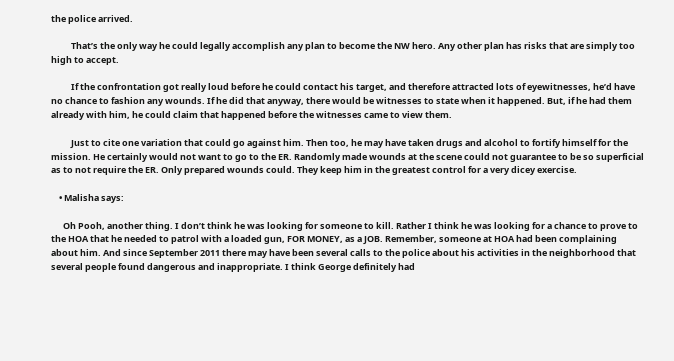the police arrived.

          That’s the only way he could legally accomplish any plan to become the NW hero. Any other plan has risks that are simply too high to accept.

          If the confrontation got really loud before he could contact his target, and therefore attracted lots of eyewitnesses, he’d have no chance to fashion any wounds. If he did that anyway, there would be witnesses to state when it happened. But, if he had them already with him, he could claim that happened before the witnesses came to view them.

          Just to cite one variation that could go against him. Then too, he may have taken drugs and alcohol to fortify himself for the mission. He certainly would not want to go to the ER. Randomly made wounds at the scene could not guarantee to be so superficial as to not require the ER. Only prepared wounds could. They keep him in the greatest control for a very dicey exercise.

    • Malisha says:

      Oh Pooh, another thing. I don’t think he was looking for someone to kill. Rather I think he was looking for a chance to prove to the HOA that he needed to patrol with a loaded gun, FOR MONEY, as a JOB. Remember, someone at HOA had been complaining about him. And since September 2011 there may have been several calls to the police about his activities in the neighborhood that several people found dangerous and inappropriate. I think George definitely had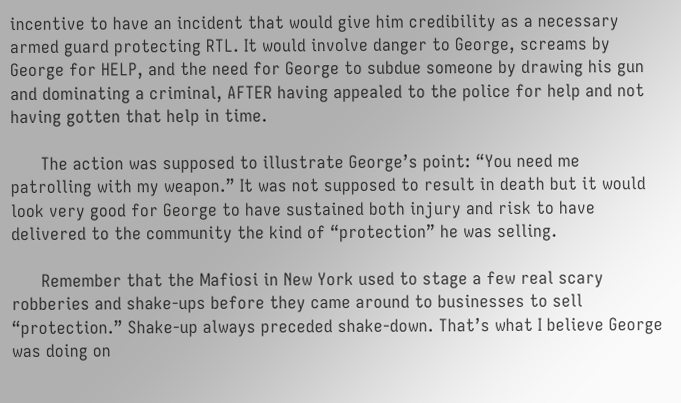incentive to have an incident that would give him credibility as a necessary armed guard protecting RTL. It would involve danger to George, screams by George for HELP, and the need for George to subdue someone by drawing his gun and dominating a criminal, AFTER having appealed to the police for help and not having gotten that help in time.

      The action was supposed to illustrate George’s point: “You need me patrolling with my weapon.” It was not supposed to result in death but it would look very good for George to have sustained both injury and risk to have delivered to the community the kind of “protection” he was selling.

      Remember that the Mafiosi in New York used to stage a few real scary robberies and shake-ups before they came around to businesses to sell “protection.” Shake-up always preceded shake-down. That’s what I believe George was doing on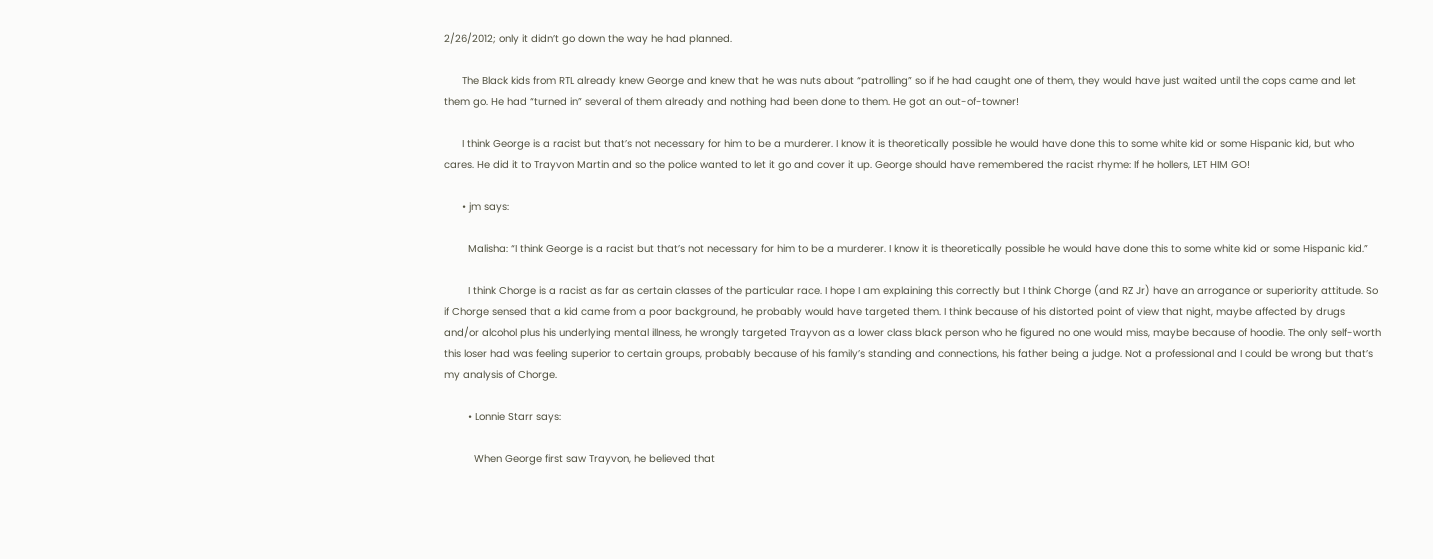2/26/2012; only it didn’t go down the way he had planned.

      The Black kids from RTL already knew George and knew that he was nuts about “patrolling” so if he had caught one of them, they would have just waited until the cops came and let them go. He had “turned in” several of them already and nothing had been done to them. He got an out-of-towner!

      I think George is a racist but that’s not necessary for him to be a murderer. I know it is theoretically possible he would have done this to some white kid or some Hispanic kid, but who cares. He did it to Trayvon Martin and so the police wanted to let it go and cover it up. George should have remembered the racist rhyme: If he hollers, LET HIM GO!

      • jm says:

        Malisha: “I think George is a racist but that’s not necessary for him to be a murderer. I know it is theoretically possible he would have done this to some white kid or some Hispanic kid.”

        I think Chorge is a racist as far as certain classes of the particular race. I hope I am explaining this correctly but I think Chorge (and RZ Jr) have an arrogance or superiority attitude. So if Chorge sensed that a kid came from a poor background, he probably would have targeted them. I think because of his distorted point of view that night, maybe affected by drugs and/or alcohol plus his underlying mental illness, he wrongly targeted Trayvon as a lower class black person who he figured no one would miss, maybe because of hoodie. The only self-worth this loser had was feeling superior to certain groups, probably because of his family’s standing and connections, his father being a judge. Not a professional and I could be wrong but that’s my analysis of Chorge.

        • Lonnie Starr says:

          When George first saw Trayvon, he believed that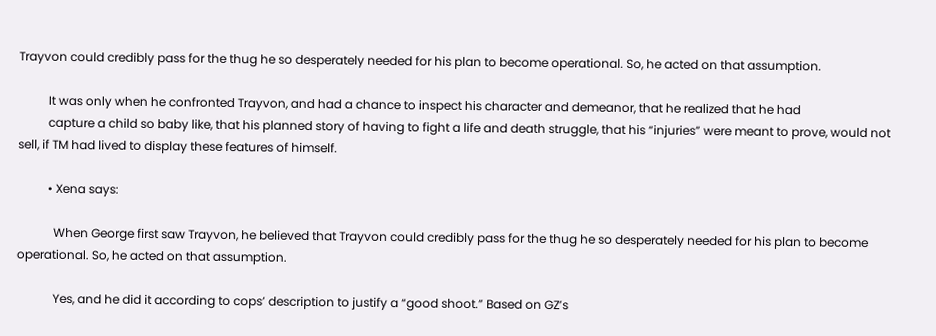Trayvon could credibly pass for the thug he so desperately needed for his plan to become operational. So, he acted on that assumption.

          It was only when he confronted Trayvon, and had a chance to inspect his character and demeanor, that he realized that he had
          capture a child so baby like, that his planned story of having to fight a life and death struggle, that his “injuries” were meant to prove, would not sell, if TM had lived to display these features of himself.

          • Xena says:

            When George first saw Trayvon, he believed that Trayvon could credibly pass for the thug he so desperately needed for his plan to become operational. So, he acted on that assumption.

            Yes, and he did it according to cops’ description to justify a “good shoot.” Based on GZ’s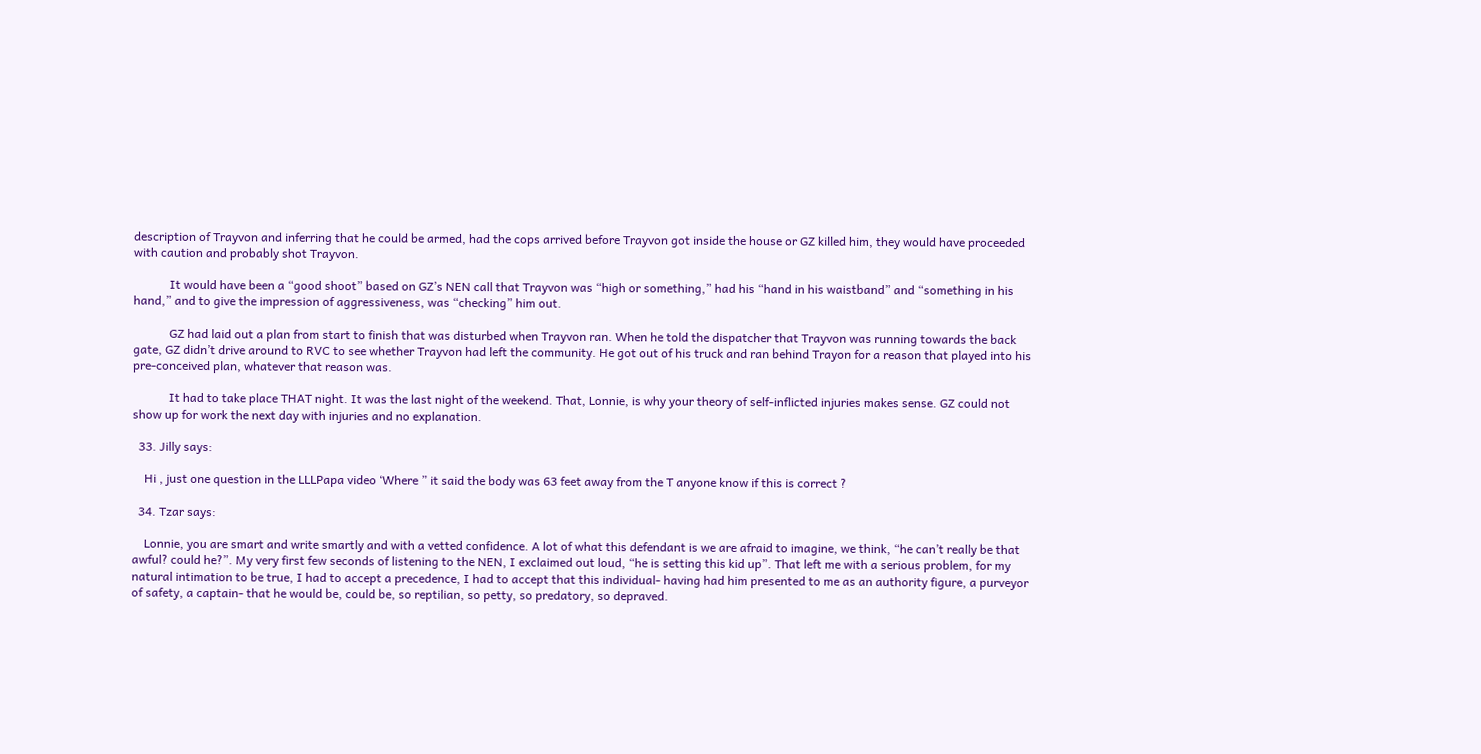description of Trayvon and inferring that he could be armed, had the cops arrived before Trayvon got inside the house or GZ killed him, they would have proceeded with caution and probably shot Trayvon.

            It would have been a “good shoot” based on GZ’s NEN call that Trayvon was “high or something,” had his “hand in his waistband” and “something in his hand,” and to give the impression of aggressiveness, was “checking” him out.

            GZ had laid out a plan from start to finish that was disturbed when Trayvon ran. When he told the dispatcher that Trayvon was running towards the back gate, GZ didn’t drive around to RVC to see whether Trayvon had left the community. He got out of his truck and ran behind Trayon for a reason that played into his pre-conceived plan, whatever that reason was.

            It had to take place THAT night. It was the last night of the weekend. That, Lonnie, is why your theory of self-inflicted injuries makes sense. GZ could not show up for work the next day with injuries and no explanation.

  33. Jilly says:

    Hi , just one question in the LLLPapa video ‘Where ” it said the body was 63 feet away from the T anyone know if this is correct ?

  34. Tzar says:

    Lonnie, you are smart and write smartly and with a vetted confidence. A lot of what this defendant is we are afraid to imagine, we think, “he can’t really be that awful? could he?”. My very first few seconds of listening to the NEN, I exclaimed out loud, “he is setting this kid up”. That left me with a serious problem, for my natural intimation to be true, I had to accept a precedence, I had to accept that this individual- having had him presented to me as an authority figure, a purveyor of safety, a captain- that he would be, could be, so reptilian, so petty, so predatory, so depraved.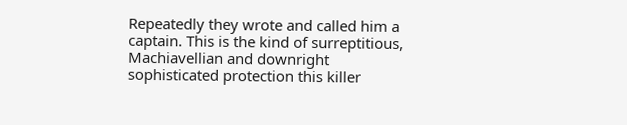Repeatedly they wrote and called him a captain. This is the kind of surreptitious, Machiavellian and downright sophisticated protection this killer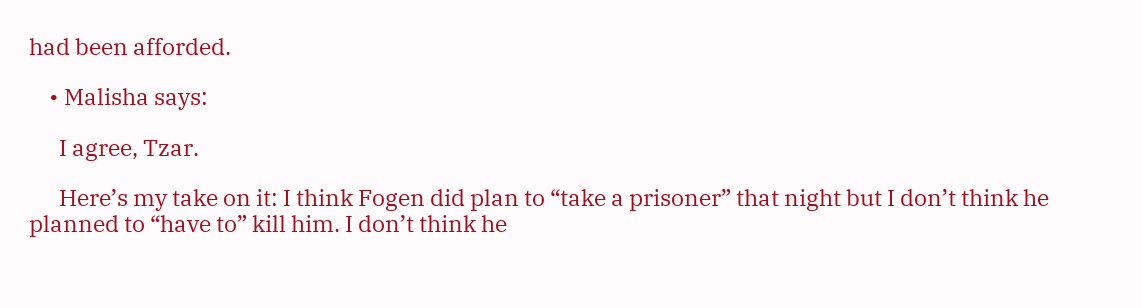had been afforded.

    • Malisha says:

      I agree, Tzar.

      Here’s my take on it: I think Fogen did plan to “take a prisoner” that night but I don’t think he planned to “have to” kill him. I don’t think he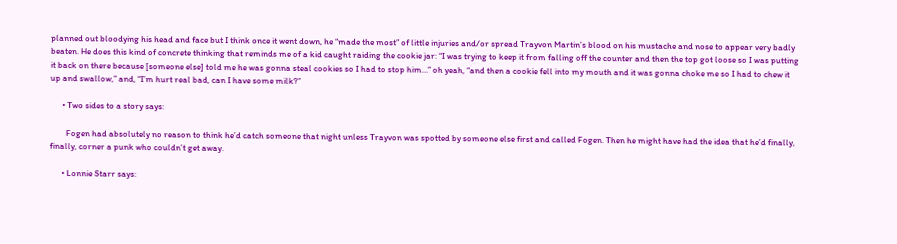planned out bloodying his head and face but I think once it went down, he “made the most” of little injuries and/or spread Trayvon Martin’s blood on his mustache and nose to appear very badly beaten. He does this kind of concrete thinking that reminds me of a kid caught raiding the cookie jar: “I was trying to keep it from falling off the counter and then the top got loose so I was putting it back on there because [someone else] told me he was gonna steal cookies so I had to stop him…” oh yeah, “and then a cookie fell into my mouth and it was gonna choke me so I had to chew it up and swallow,” and, “I’m hurt real bad, can I have some milk?”

      • Two sides to a story says:

        Fogen had absolutely no reason to think he’d catch someone that night unless Trayvon was spotted by someone else first and called Fogen. Then he might have had the idea that he’d finally, finally, corner a punk who couldn’t get away.

      • Lonnie Starr says: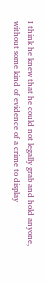I think he knew that he could not legally grab and hold anyone, without some kind of evidence of a crime to display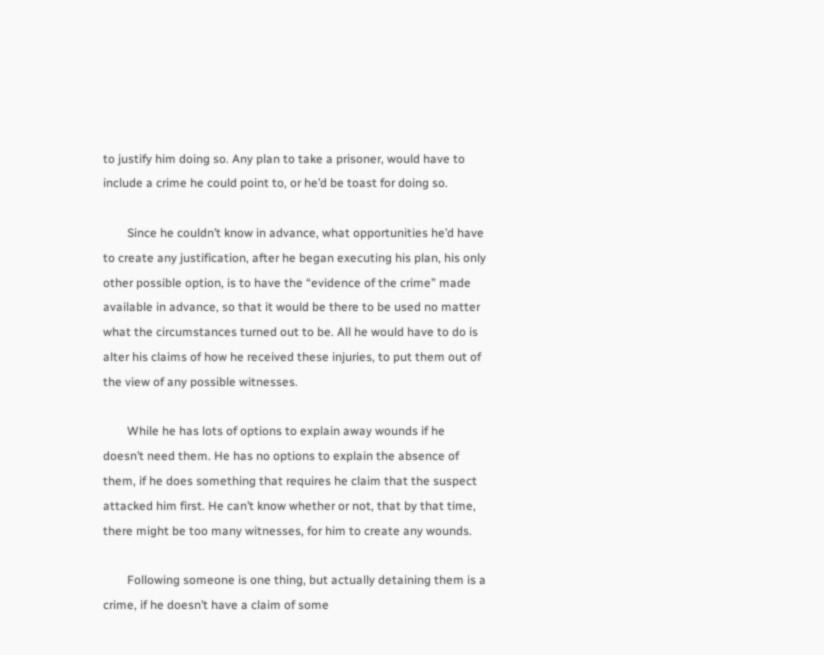to justify him doing so. Any plan to take a prisoner, would have to include a crime he could point to, or he’d be toast for doing so.

        Since he couldn’t know in advance, what opportunities he’d have to create any justification, after he began executing his plan, his only other possible option, is to have the “evidence of the crime” made available in advance, so that it would be there to be used no matter what the circumstances turned out to be. All he would have to do is alter his claims of how he received these injuries, to put them out of the view of any possible witnesses.

        While he has lots of options to explain away wounds if he doesn’t need them. He has no options to explain the absence of them, if he does something that requires he claim that the suspect attacked him first. He can’t know whether or not, that by that time, there might be too many witnesses, for him to create any wounds.

        Following someone is one thing, but actually detaining them is a crime, if he doesn’t have a claim of some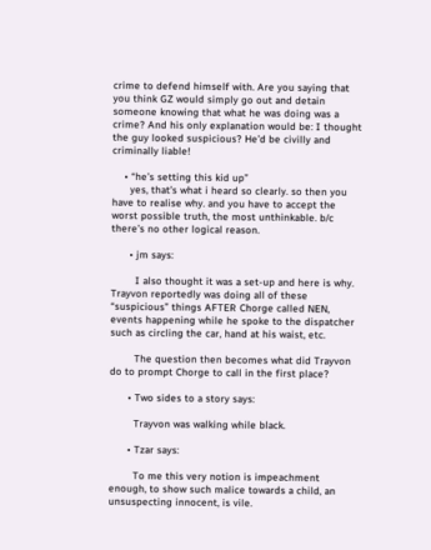crime to defend himself with. Are you saying that you think GZ would simply go out and detain someone knowing that what he was doing was a crime? And his only explanation would be: I thought the guy looked suspicious? He’d be civilly and criminally liable!

    • “he’s setting this kid up”
      yes, that’s what i heard so clearly. so then you have to realise why. and you have to accept the worst possible truth, the most unthinkable. b/c there’s no other logical reason.

      • jm says:

        I also thought it was a set-up and here is why. Trayvon reportedly was doing all of these “suspicious” things AFTER Chorge called NEN, events happening while he spoke to the dispatcher such as circling the car, hand at his waist, etc.

        The question then becomes what did Trayvon do to prompt Chorge to call in the first place?

      • Two sides to a story says:

        Trayvon was walking while black.

      • Tzar says:

        To me this very notion is impeachment enough, to show such malice towards a child, an unsuspecting innocent, is vile.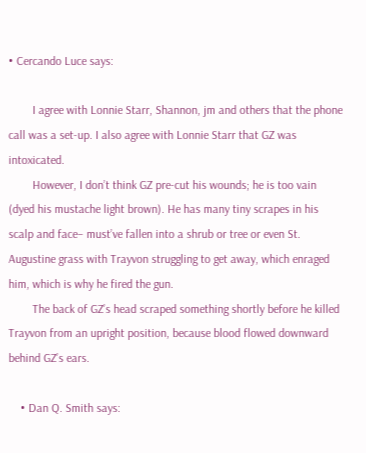• Cercando Luce says:

        I agree with Lonnie Starr, Shannon, jm and others that the phone call was a set-up. I also agree with Lonnie Starr that GZ was intoxicated.
        However, I don’t think GZ pre-cut his wounds; he is too vain (dyed his mustache light brown). He has many tiny scrapes in his scalp and face– must’ve fallen into a shrub or tree or even St. Augustine grass with Trayvon struggling to get away, which enraged him, which is why he fired the gun.
        The back of GZ’s head scraped something shortly before he killed Trayvon from an upright position, because blood flowed downward behind GZ’s ears.

    • Dan Q. Smith says: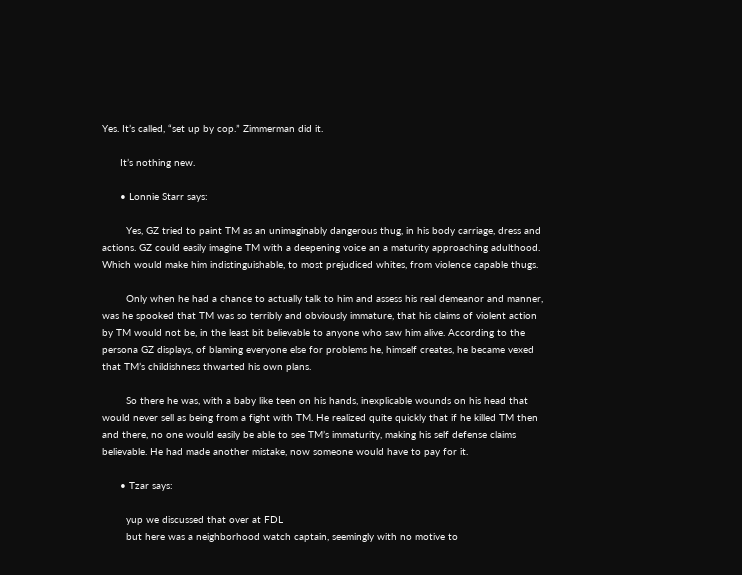Yes. It’s called, “set up by cop.” Zimmerman did it.

      It’s nothing new.

      • Lonnie Starr says:

        Yes, GZ tried to paint TM as an unimaginably dangerous thug, in his body carriage, dress and actions. GZ could easily imagine TM with a deepening voice an a maturity approaching adulthood. Which would make him indistinguishable, to most prejudiced whites, from violence capable thugs.

        Only when he had a chance to actually talk to him and assess his real demeanor and manner, was he spooked that TM was so terribly and obviously immature, that his claims of violent action by TM would not be, in the least bit believable to anyone who saw him alive. According to the persona GZ displays, of blaming everyone else for problems he, himself creates, he became vexed that TM’s childishness thwarted his own plans.

        So there he was, with a baby like teen on his hands, inexplicable wounds on his head that would never sell as being from a fight with TM. He realized quite quickly that if he killed TM then and there, no one would easily be able to see TM’s immaturity, making his self defense claims believable. He had made another mistake, now someone would have to pay for it.

      • Tzar says:

        yup we discussed that over at FDL
        but here was a neighborhood watch captain, seemingly with no motive to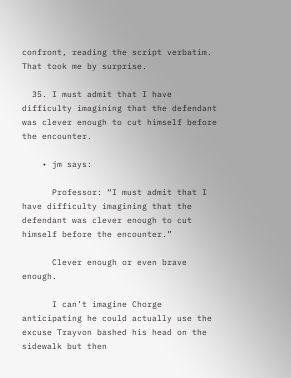confront, reading the script verbatim. That took me by surprise.

  35. I must admit that I have difficulty imagining that the defendant was clever enough to cut himself before the encounter.

    • jm says:

      Professor: “I must admit that I have difficulty imagining that the defendant was clever enough to cut himself before the encounter.”

      Clever enough or even brave enough.

      I can’t imagine Chorge anticipating he could actually use the excuse Trayvon bashed his head on the sidewalk but then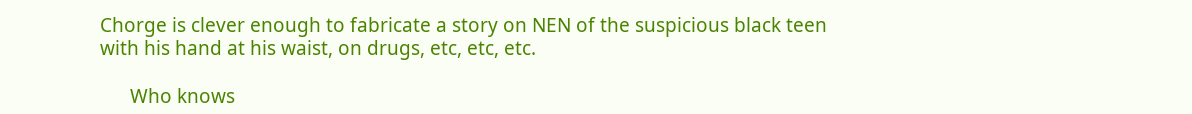Chorge is clever enough to fabricate a story on NEN of the suspicious black teen with his hand at his waist, on drugs, etc, etc, etc.

      Who knows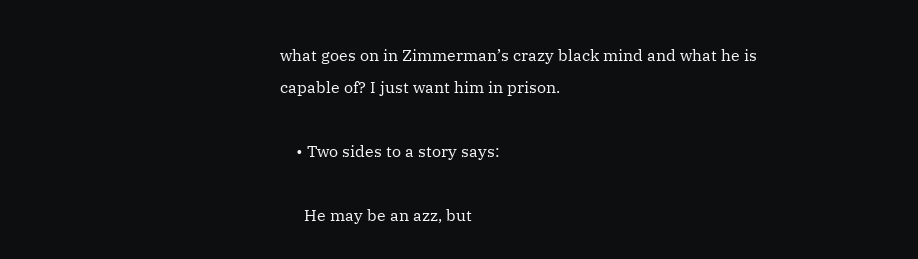what goes on in Zimmerman’s crazy black mind and what he is capable of? I just want him in prison.

    • Two sides to a story says:

      He may be an azz, but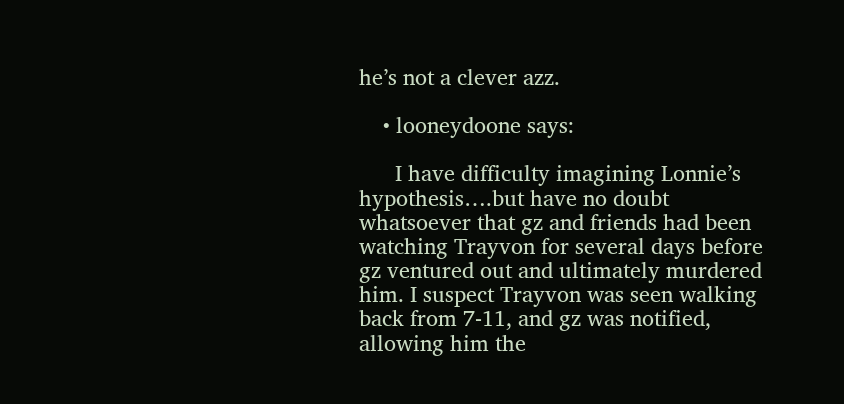he’s not a clever azz.

    • looneydoone says:

      I have difficulty imagining Lonnie’s hypothesis….but have no doubt whatsoever that gz and friends had been watching Trayvon for several days before gz ventured out and ultimately murdered him. I suspect Trayvon was seen walking back from 7-11, and gz was notified, allowing him the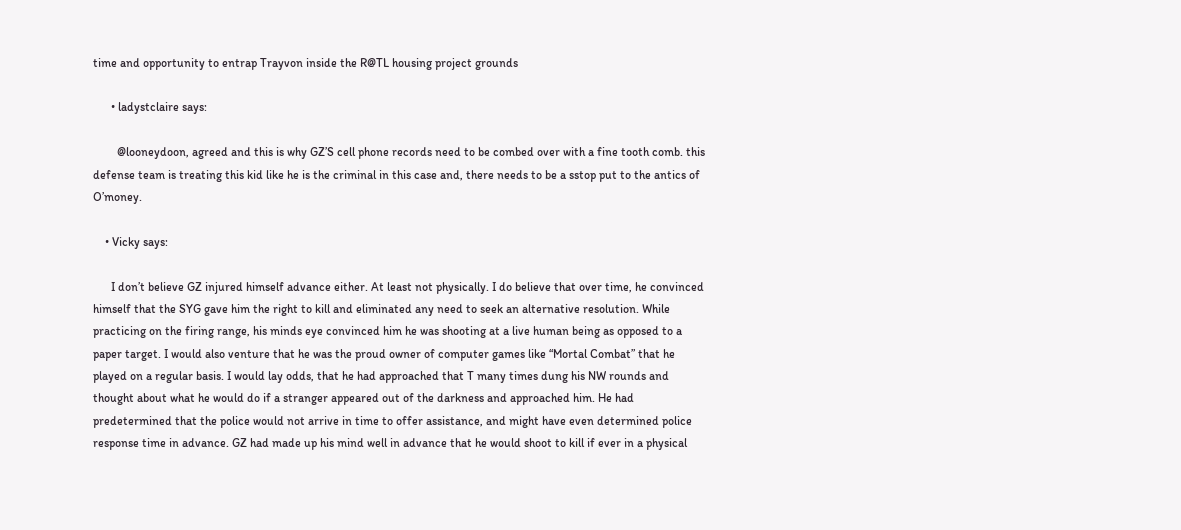time and opportunity to entrap Trayvon inside the R@TL housing project grounds

      • ladystclaire says:

        @looneydoon, agreed and this is why GZ’S cell phone records need to be combed over with a fine tooth comb. this defense team is treating this kid like he is the criminal in this case and, there needs to be a sstop put to the antics of O’money.

    • Vicky says:

      I don’t believe GZ injured himself advance either. At least not physically. I do believe that over time, he convinced himself that the SYG gave him the right to kill and eliminated any need to seek an alternative resolution. While practicing on the firing range, his minds eye convinced him he was shooting at a live human being as opposed to a paper target. I would also venture that he was the proud owner of computer games like “Mortal Combat” that he played on a regular basis. I would lay odds, that he had approached that T many times dung his NW rounds and thought about what he would do if a stranger appeared out of the darkness and approached him. He had predetermined that the police would not arrive in time to offer assistance, and might have even determined police response time in advance. GZ had made up his mind well in advance that he would shoot to kill if ever in a physical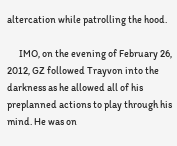altercation while patrolling the hood.

      IMO, on the evening of February 26, 2012, GZ followed Trayvon into the darkness as he allowed all of his preplanned actions to play through his mind. He was on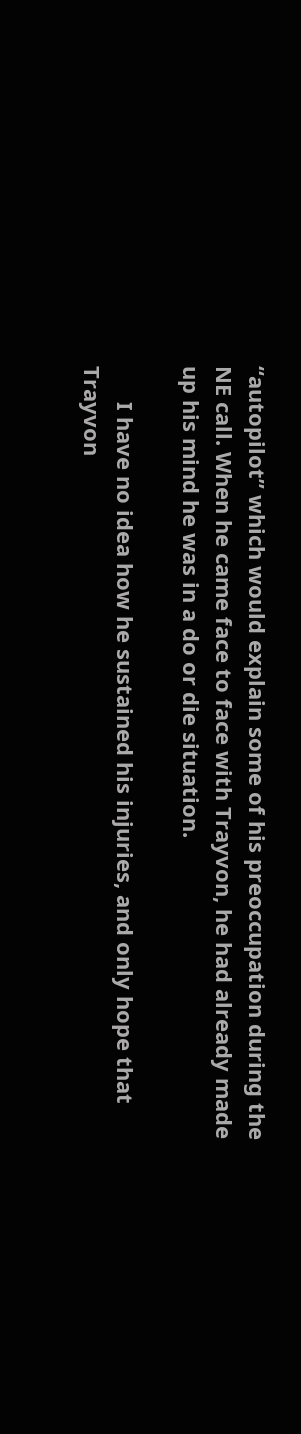“autopilot” which would explain some of his preoccupation during the NE call. When he came face to face with Trayvon, he had already made up his mind he was in a do or die situation.

      I have no idea how he sustained his injuries, and only hope that Trayvon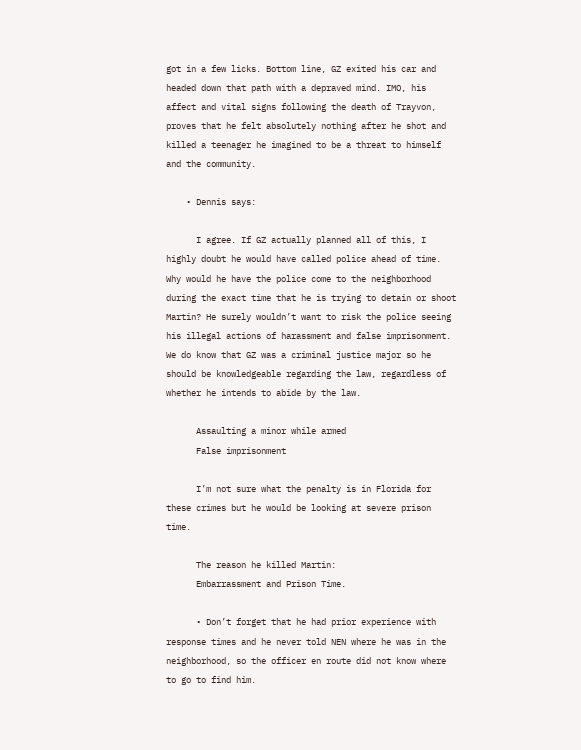got in a few licks. Bottom line, GZ exited his car and headed down that path with a depraved mind. IMO, his affect and vital signs following the death of Trayvon, proves that he felt absolutely nothing after he shot and killed a teenager he imagined to be a threat to himself and the community.

    • Dennis says:

      I agree. If GZ actually planned all of this, I highly doubt he would have called police ahead of time. Why would he have the police come to the neighborhood during the exact time that he is trying to detain or shoot Martin? He surely wouldn’t want to risk the police seeing his illegal actions of harassment and false imprisonment. We do know that GZ was a criminal justice major so he should be knowledgeable regarding the law, regardless of whether he intends to abide by the law.

      Assaulting a minor while armed
      False imprisonment

      I’m not sure what the penalty is in Florida for these crimes but he would be looking at severe prison time.

      The reason he killed Martin:
      Embarrassment and Prison Time.

      • Don’t forget that he had prior experience with response times and he never told NEN where he was in the neighborhood, so the officer en route did not know where to go to find him.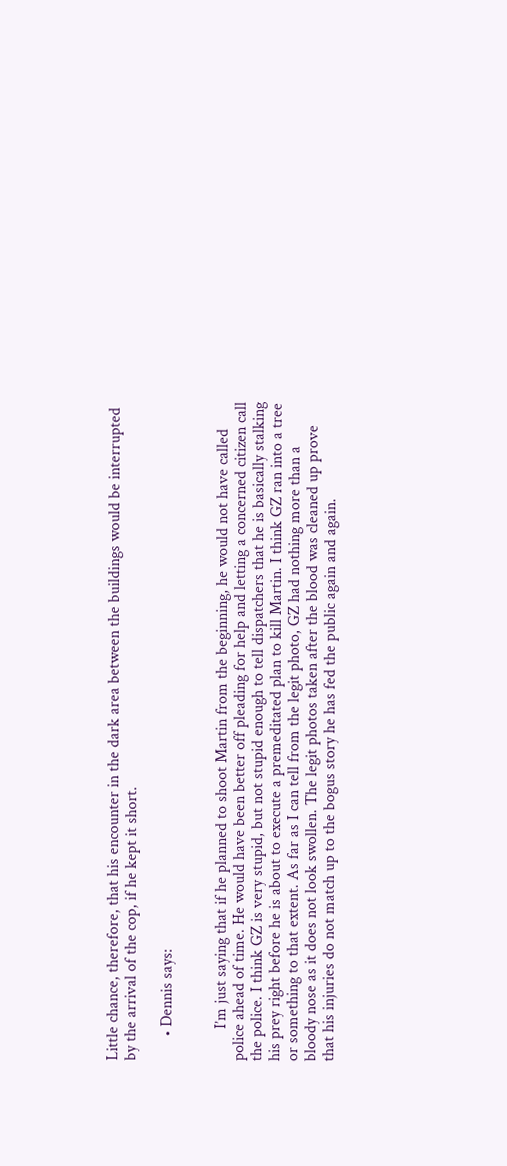Little chance, therefore, that his encounter in the dark area between the buildings would be interrupted by the arrival of the cop, if he kept it short.

      • Dennis says:


        I’m just saying that if he planned to shoot Martin from the beginning, he would not have called police ahead of time. He would have been better off pleading for help and letting a concerned citizen call the police. I think GZ is very stupid, but not stupid enough to tell dispatchers that he is basically stalking his prey right before he is about to execute a premeditated plan to kill Martin. I think GZ ran into a tree or something to that extent. As far as I can tell from the legit photo, GZ had nothing more than a bloody nose as it does not look swollen. The legit photos taken after the blood was cleaned up prove that his injuries do not match up to the bogus story he has fed the public again and again.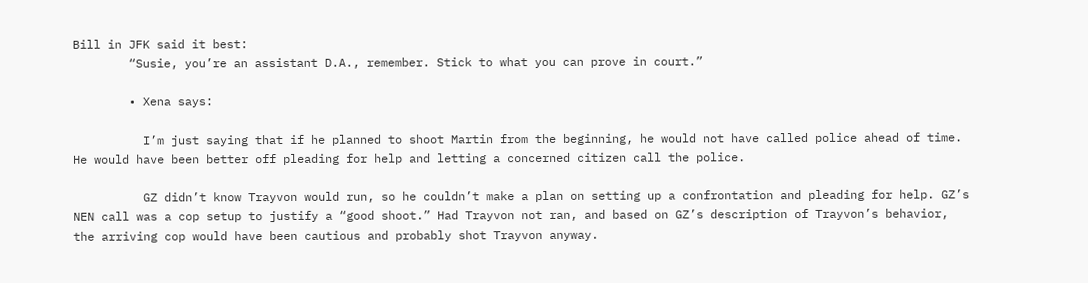Bill in JFK said it best:
        “Susie, you’re an assistant D.A., remember. Stick to what you can prove in court.”

        • Xena says:

          I’m just saying that if he planned to shoot Martin from the beginning, he would not have called police ahead of time. He would have been better off pleading for help and letting a concerned citizen call the police.

          GZ didn’t know Trayvon would run, so he couldn’t make a plan on setting up a confrontation and pleading for help. GZ’s NEN call was a cop setup to justify a “good shoot.” Had Trayvon not ran, and based on GZ’s description of Trayvon’s behavior, the arriving cop would have been cautious and probably shot Trayvon anyway.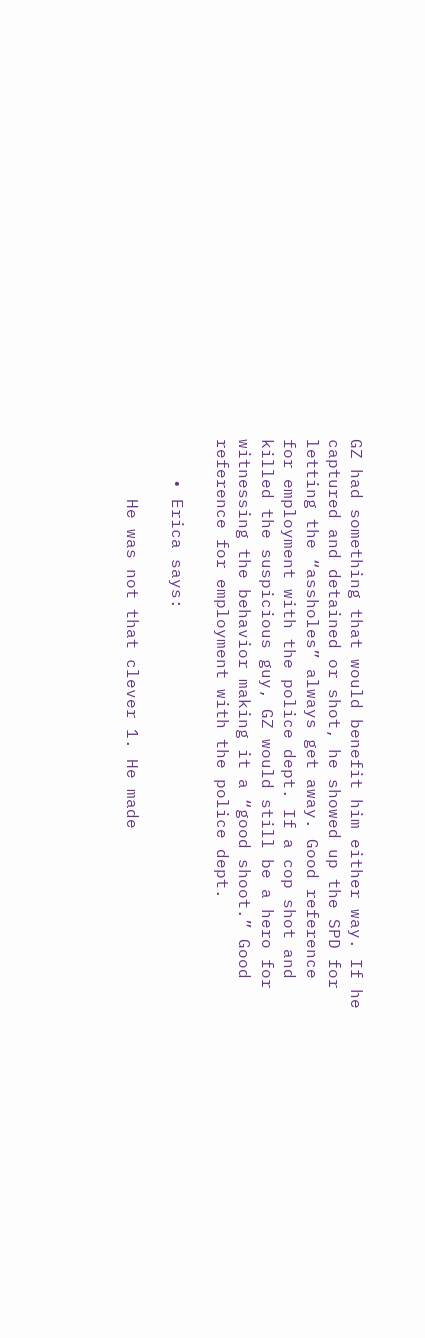GZ had something that would benefit him either way. If he captured and detained or shot, he showed up the SPD for letting the “assholes” always get away. Good reference for employment with the police dept. If a cop shot and killed the suspicious guy, GZ would still be a hero for witnessing the behavior making it a “good shoot.” Good reference for employment with the police dept.

    • Erica says:

      He was not that clever 1. He made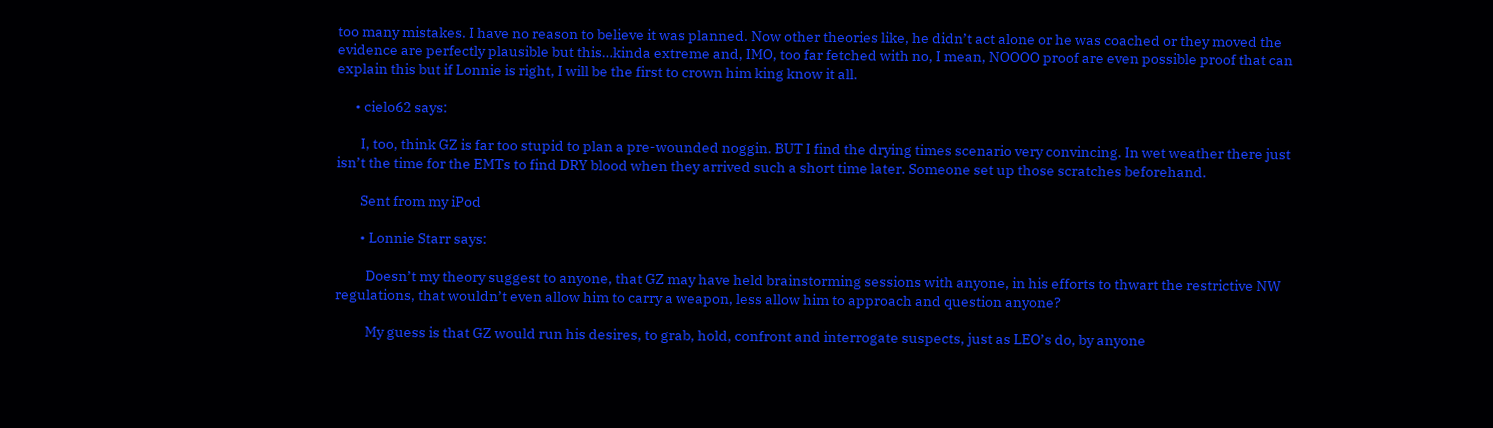too many mistakes. I have no reason to believe it was planned. Now other theories like, he didn’t act alone or he was coached or they moved the evidence are perfectly plausible but this…kinda extreme and, IMO, too far fetched with no, I mean, NOOOO proof are even possible proof that can explain this but if Lonnie is right, I will be the first to crown him king know it all.

      • cielo62 says:

        I, too, think GZ is far too stupid to plan a pre-wounded noggin. BUT I find the drying times scenario very convincing. In wet weather there just isn’t the time for the EMTs to find DRY blood when they arrived such a short time later. Someone set up those scratches beforehand.

        Sent from my iPod

        • Lonnie Starr says:

          Doesn’t my theory suggest to anyone, that GZ may have held brainstorming sessions with anyone, in his efforts to thwart the restrictive NW regulations, that wouldn’t even allow him to carry a weapon, less allow him to approach and question anyone?

          My guess is that GZ would run his desires, to grab, hold, confront and interrogate suspects, just as LEO’s do, by anyone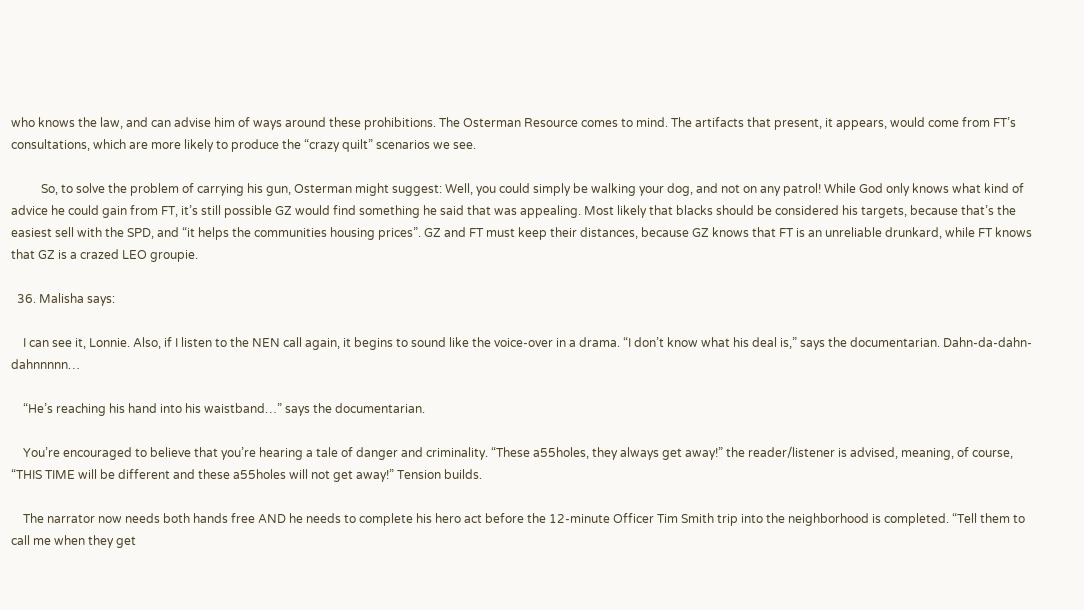who knows the law, and can advise him of ways around these prohibitions. The Osterman Resource comes to mind. The artifacts that present, it appears, would come from FT’s consultations, which are more likely to produce the “crazy quilt” scenarios we see.

          So, to solve the problem of carrying his gun, Osterman might suggest: Well, you could simply be walking your dog, and not on any patrol! While God only knows what kind of advice he could gain from FT, it’s still possible GZ would find something he said that was appealing. Most likely that blacks should be considered his targets, because that’s the easiest sell with the SPD, and “it helps the communities housing prices”. GZ and FT must keep their distances, because GZ knows that FT is an unreliable drunkard, while FT knows that GZ is a crazed LEO groupie.

  36. Malisha says:

    I can see it, Lonnie. Also, if I listen to the NEN call again, it begins to sound like the voice-over in a drama. “I don’t know what his deal is,” says the documentarian. Dahn-da-dahn-dahnnnnn…

    “He’s reaching his hand into his waistband…” says the documentarian.

    You’re encouraged to believe that you’re hearing a tale of danger and criminality. “These a55holes, they always get away!” the reader/listener is advised, meaning, of course, “THIS TIME will be different and these a55holes will not get away!” Tension builds.

    The narrator now needs both hands free AND he needs to complete his hero act before the 12-minute Officer Tim Smith trip into the neighborhood is completed. “Tell them to call me when they get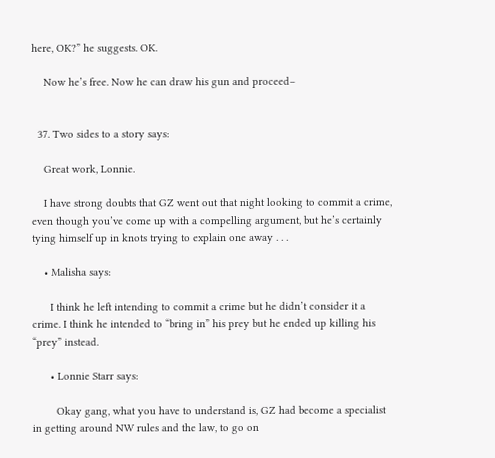here, OK?” he suggests. OK.

    Now he’s free. Now he can draw his gun and proceed–


  37. Two sides to a story says:

    Great work, Lonnie.

    I have strong doubts that GZ went out that night looking to commit a crime, even though you’ve come up with a compelling argument, but he’s certainly tying himself up in knots trying to explain one away . . .

    • Malisha says:

      I think he left intending to commit a crime but he didn’t consider it a crime. I think he intended to “bring in” his prey but he ended up killing his “prey” instead.

      • Lonnie Starr says:

        Okay gang, what you have to understand is, GZ had become a specialist in getting around NW rules and the law, to go on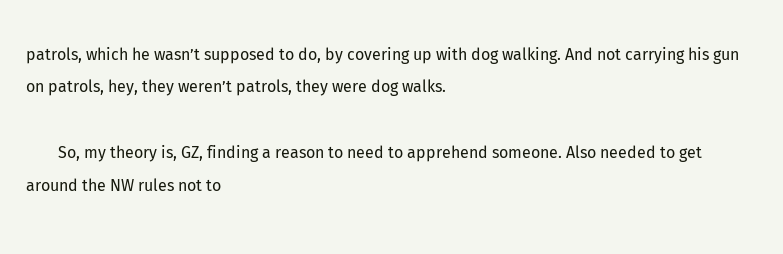patrols, which he wasn’t supposed to do, by covering up with dog walking. And not carrying his gun on patrols, hey, they weren’t patrols, they were dog walks.

        So, my theory is, GZ, finding a reason to need to apprehend someone. Also needed to get around the NW rules not to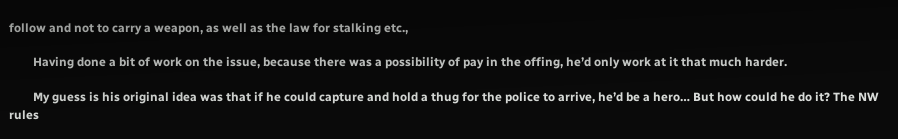follow and not to carry a weapon, as well as the law for stalking etc.,

        Having done a bit of work on the issue, because there was a possibility of pay in the offing, he’d only work at it that much harder.

        My guess is his original idea was that if he could capture and hold a thug for the police to arrive, he’d be a hero… But how could he do it? The NW rules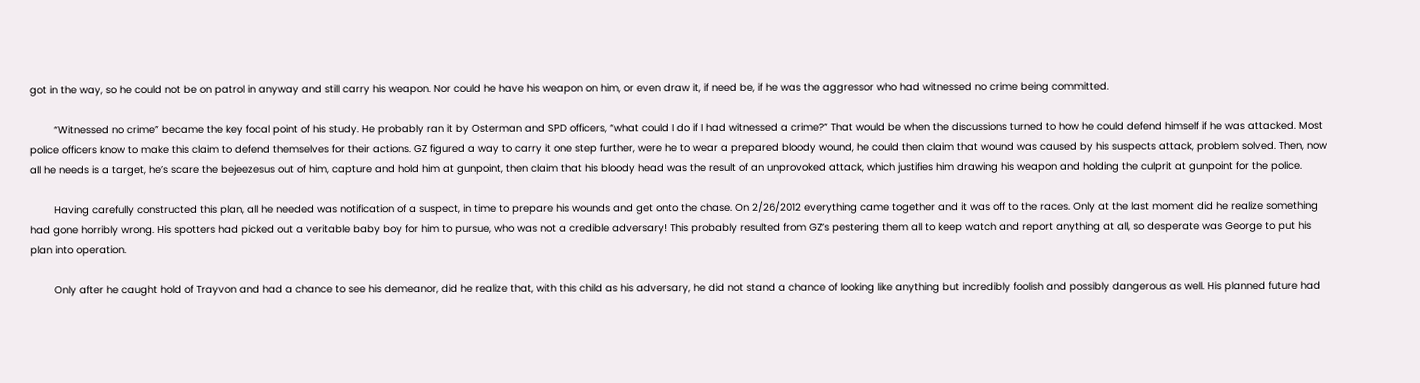got in the way, so he could not be on patrol in anyway and still carry his weapon. Nor could he have his weapon on him, or even draw it, if need be, if he was the aggressor who had witnessed no crime being committed.

        “Witnessed no crime” became the key focal point of his study. He probably ran it by Osterman and SPD officers, “what could I do if I had witnessed a crime?” That would be when the discussions turned to how he could defend himself if he was attacked. Most police officers know to make this claim to defend themselves for their actions. GZ figured a way to carry it one step further, were he to wear a prepared bloody wound, he could then claim that wound was caused by his suspects attack, problem solved. Then, now all he needs is a target, he’s scare the bejeezesus out of him, capture and hold him at gunpoint, then claim that his bloody head was the result of an unprovoked attack, which justifies him drawing his weapon and holding the culprit at gunpoint for the police.

        Having carefully constructed this plan, all he needed was notification of a suspect, in time to prepare his wounds and get onto the chase. On 2/26/2012 everything came together and it was off to the races. Only at the last moment did he realize something had gone horribly wrong. His spotters had picked out a veritable baby boy for him to pursue, who was not a credible adversary! This probably resulted from GZ’s pestering them all to keep watch and report anything at all, so desperate was George to put his plan into operation.

        Only after he caught hold of Trayvon and had a chance to see his demeanor, did he realize that, with this child as his adversary, he did not stand a chance of looking like anything but incredibly foolish and possibly dangerous as well. His planned future had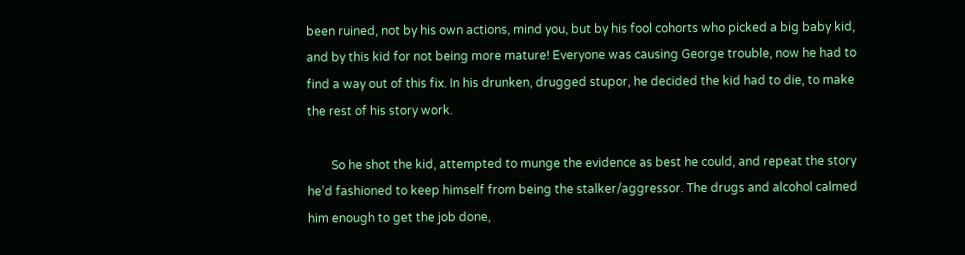been ruined, not by his own actions, mind you, but by his fool cohorts who picked a big baby kid, and by this kid for not being more mature! Everyone was causing George trouble, now he had to find a way out of this fix. In his drunken, drugged stupor, he decided the kid had to die, to make the rest of his story work.

        So he shot the kid, attempted to munge the evidence as best he could, and repeat the story he’d fashioned to keep himself from being the stalker/aggressor. The drugs and alcohol calmed him enough to get the job done,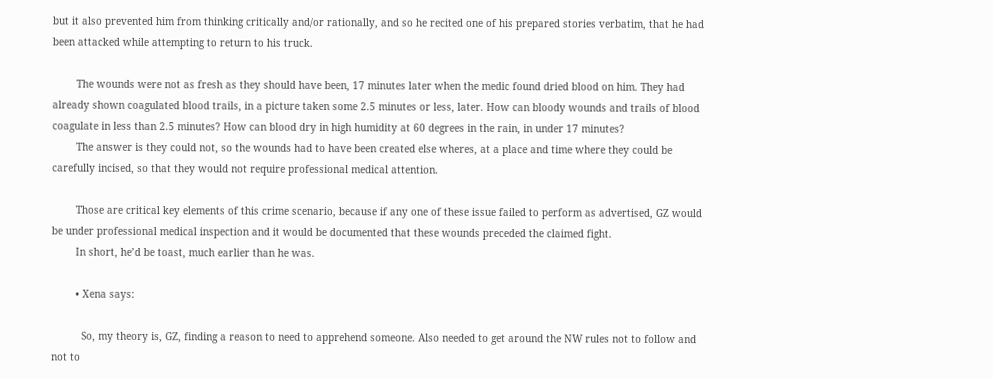but it also prevented him from thinking critically and/or rationally, and so he recited one of his prepared stories verbatim, that he had been attacked while attempting to return to his truck.

        The wounds were not as fresh as they should have been, 17 minutes later when the medic found dried blood on him. They had already shown coagulated blood trails, in a picture taken some 2.5 minutes or less, later. How can bloody wounds and trails of blood coagulate in less than 2.5 minutes? How can blood dry in high humidity at 60 degrees in the rain, in under 17 minutes?
        The answer is they could not, so the wounds had to have been created else wheres, at a place and time where they could be carefully incised, so that they would not require professional medical attention.

        Those are critical key elements of this crime scenario, because if any one of these issue failed to perform as advertised, GZ would be under professional medical inspection and it would be documented that these wounds preceded the claimed fight.
        In short, he’d be toast, much earlier than he was.

        • Xena says:

          So, my theory is, GZ, finding a reason to need to apprehend someone. Also needed to get around the NW rules not to follow and not to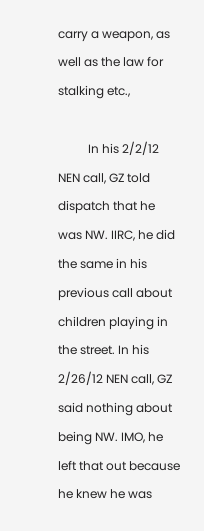carry a weapon, as well as the law for stalking etc.,

          In his 2/2/12 NEN call, GZ told dispatch that he was NW. IIRC, he did the same in his previous call about children playing in the street. In his 2/26/12 NEN call, GZ said nothing about being NW. IMO, he left that out because he knew he was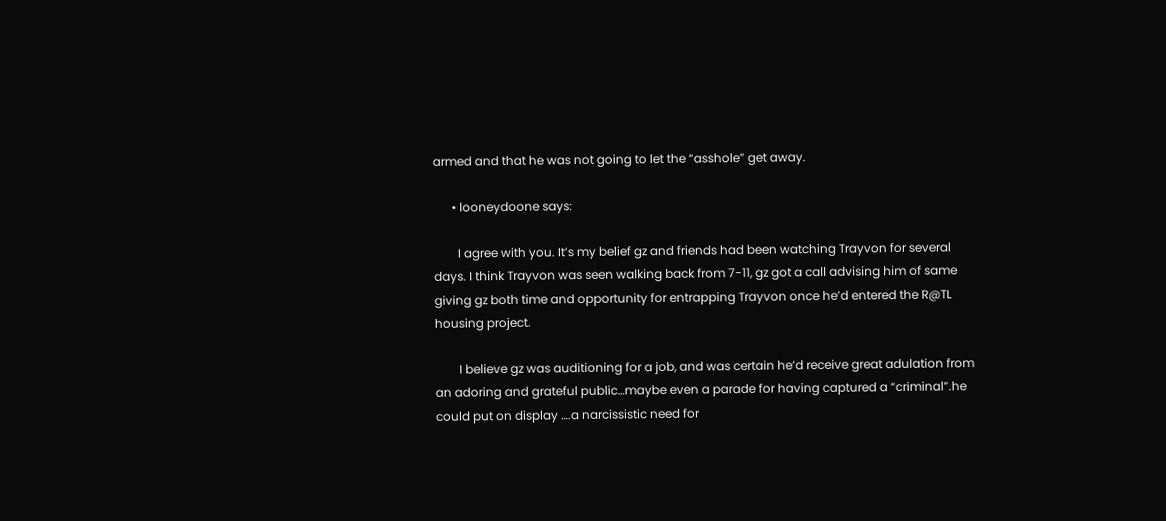armed and that he was not going to let the “asshole” get away.

      • looneydoone says:

        I agree with you. It’s my belief gz and friends had been watching Trayvon for several days. I think Trayvon was seen walking back from 7-11, gz got a call advising him of same giving gz both time and opportunity for entrapping Trayvon once he’d entered the R@TL housing project.

        I believe gz was auditioning for a job, and was certain he’d receive great adulation from an adoring and grateful public…maybe even a parade for having captured a “criminal”.he could put on display ….a narcissistic need for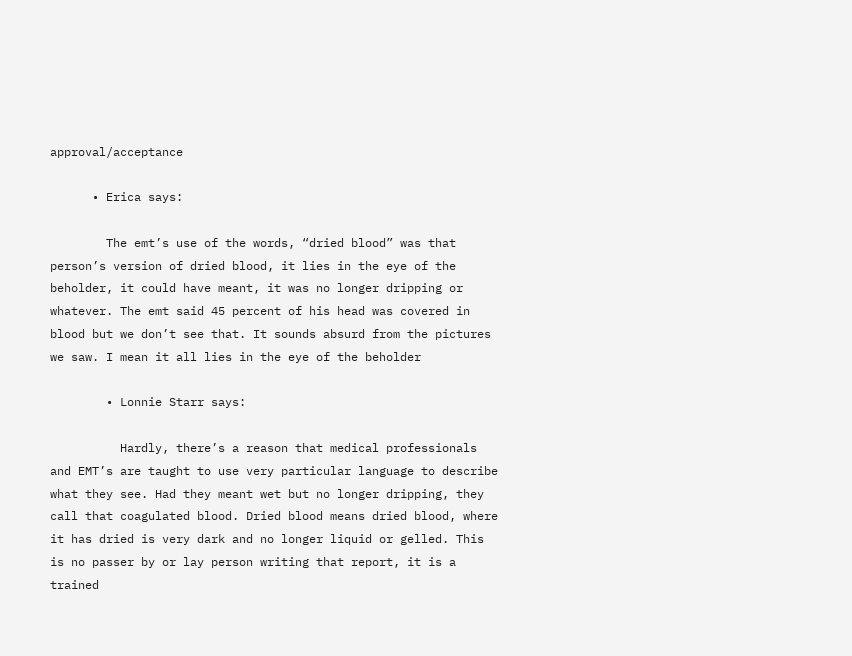approval/acceptance

      • Erica says:

        The emt’s use of the words, “dried blood” was that person’s version of dried blood, it lies in the eye of the beholder, it could have meant, it was no longer dripping or whatever. The emt said 45 percent of his head was covered in blood but we don’t see that. It sounds absurd from the pictures we saw. I mean it all lies in the eye of the beholder

        • Lonnie Starr says:

          Hardly, there’s a reason that medical professionals and EMT’s are taught to use very particular language to describe what they see. Had they meant wet but no longer dripping, they call that coagulated blood. Dried blood means dried blood, where it has dried is very dark and no longer liquid or gelled. This is no passer by or lay person writing that report, it is a trained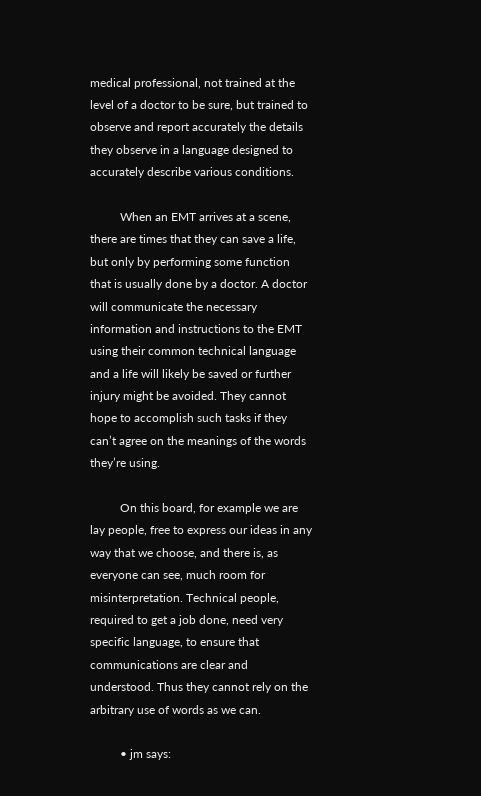medical professional, not trained at the level of a doctor to be sure, but trained to observe and report accurately the details they observe in a language designed to accurately describe various conditions.

          When an EMT arrives at a scene, there are times that they can save a life, but only by performing some function that is usually done by a doctor. A doctor will communicate the necessary information and instructions to the EMT using their common technical language and a life will likely be saved or further injury might be avoided. They cannot hope to accomplish such tasks if they can’t agree on the meanings of the words they’re using.

          On this board, for example we are lay people, free to express our ideas in any way that we choose, and there is, as everyone can see, much room for misinterpretation. Technical people, required to get a job done, need very specific language, to ensure that communications are clear and understood. Thus they cannot rely on the arbitrary use of words as we can.

          • jm says: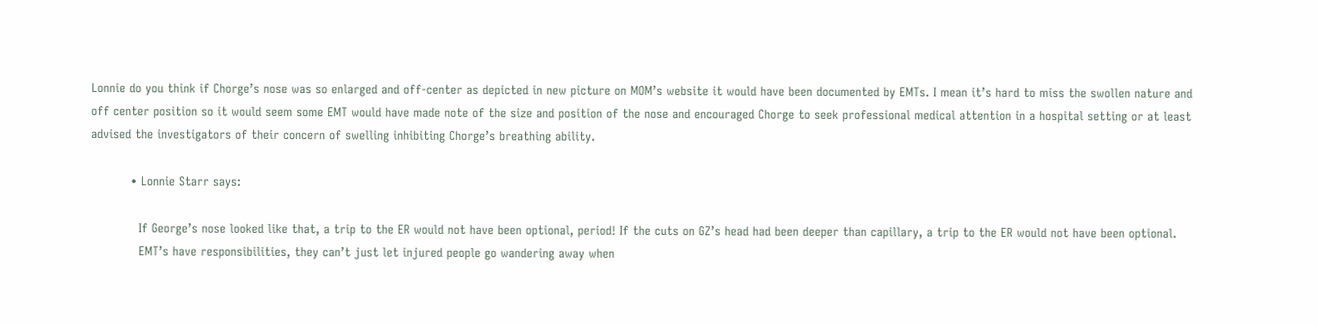Lonnie do you think if Chorge’s nose was so enlarged and off-center as depicted in new picture on MOM’s website it would have been documented by EMTs. I mean it’s hard to miss the swollen nature and off center position so it would seem some EMT would have made note of the size and position of the nose and encouraged Chorge to seek professional medical attention in a hospital setting or at least advised the investigators of their concern of swelling inhibiting Chorge’s breathing ability.

          • Lonnie Starr says:

            If George’s nose looked like that, a trip to the ER would not have been optional, period! If the cuts on GZ’s head had been deeper than capillary, a trip to the ER would not have been optional.
            EMT’s have responsibilities, they can’t just let injured people go wandering away when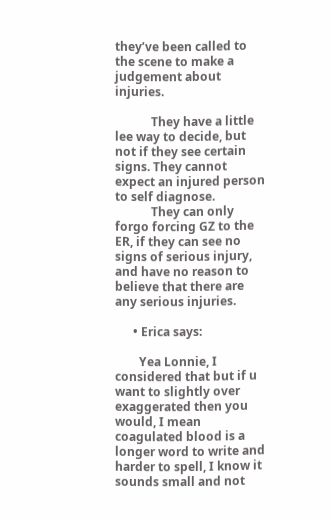they’ve been called to the scene to make a judgement about injuries.

            They have a little lee way to decide, but not if they see certain signs. They cannot expect an injured person to self diagnose.
            They can only forgo forcing GZ to the ER, if they can see no signs of serious injury, and have no reason to believe that there are any serious injuries.

      • Erica says:

        Yea Lonnie, I considered that but if u want to slightly over exaggerated then you would, I mean coagulated blood is a longer word to write and harder to spell, I know it sounds small and not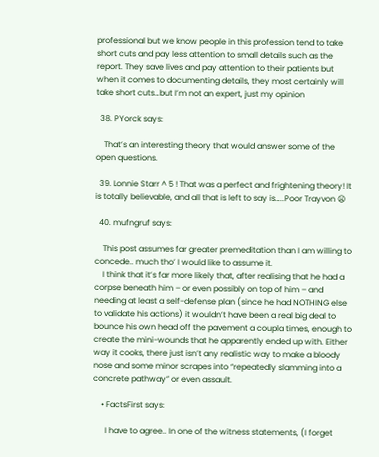professional but we know people in this profession tend to take short cuts and pay less attention to small details such as the report. They save lives and pay attention to their patients but when it comes to documenting details, they most certainly will take short cuts…but I’m not an expert, just my opinion

  38. PYorck says:

    That’s an interesting theory that would answer some of the open questions.

  39. Lonnie Starr ^ 5 ! That was a perfect and frightening theory! It is totally believable, and all that is left to say is…..Poor Trayvon 😦

  40. mufngruf says:

    This post assumes far greater premeditation than I am willing to concede.. much tho’ I would like to assume it.
    I think that it’s far more likely that, after realising that he had a corpse beneath him – or even possibly on top of him – and needing at least a self-defense plan (since he had NOTHING else to validate his actions) it wouldn’t have been a real big deal to bounce his own head off the pavement a coupla times, enough to create the mini-wounds that he apparently ended up with. Either way it cooks, there just isn’t any realistic way to make a bloody nose and some minor scrapes into “repeatedly slamming into a concrete pathway” or even assault.

    • FactsFirst says:

      I have to agree.. In one of the witness statements, (I forget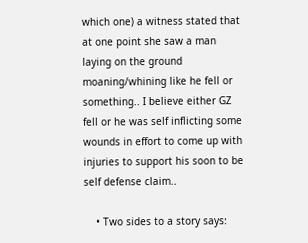which one) a witness stated that at one point she saw a man laying on the ground moaning/whining like he fell or something.. I believe either GZ fell or he was self inflicting some wounds in effort to come up with injuries to support his soon to be self defense claim..

    • Two sides to a story says: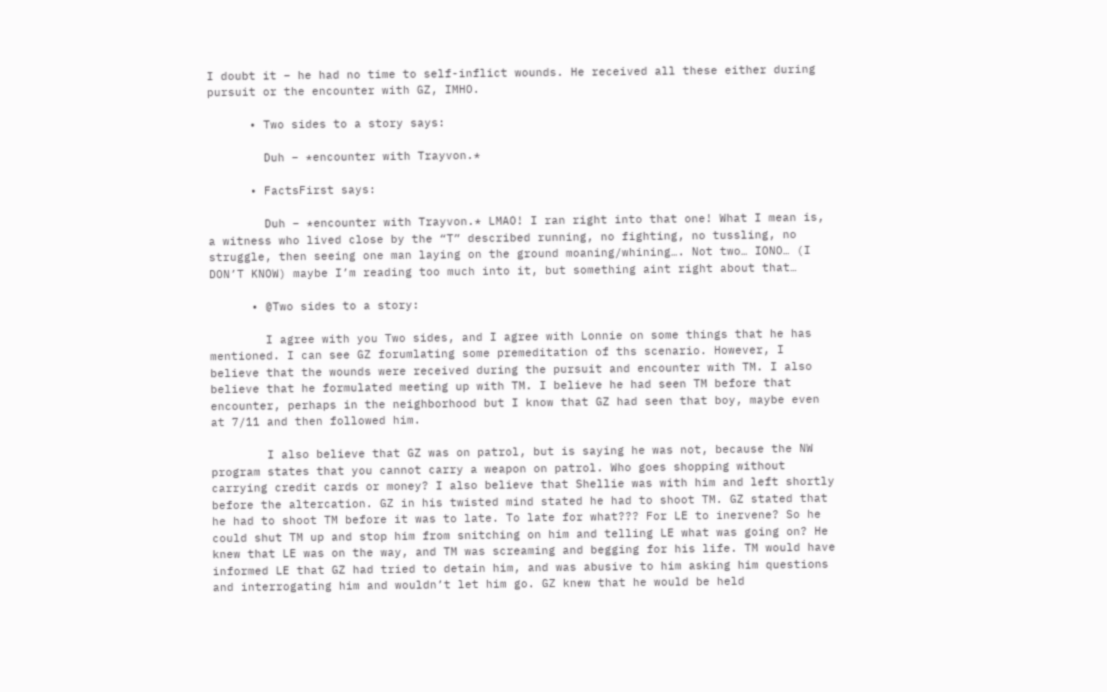I doubt it – he had no time to self-inflict wounds. He received all these either during pursuit or the encounter with GZ, IMHO.

      • Two sides to a story says:

        Duh – *encounter with Trayvon.*

      • FactsFirst says:

        Duh – *encounter with Trayvon.* LMAO! I ran right into that one! What I mean is, a witness who lived close by the “T” described running, no fighting, no tussling, no struggle, then seeing one man laying on the ground moaning/whining…. Not two… IONO… (I DON’T KNOW) maybe I’m reading too much into it, but something aint right about that…

      • @Two sides to a story:

        I agree with you Two sides, and I agree with Lonnie on some things that he has mentioned. I can see GZ forumlating some premeditation of ths scenario. However, I believe that the wounds were received during the pursuit and encounter with TM. I also believe that he formulated meeting up with TM. I believe he had seen TM before that encounter, perhaps in the neighborhood but I know that GZ had seen that boy, maybe even at 7/11 and then followed him.

        I also believe that GZ was on patrol, but is saying he was not, because the NW program states that you cannot carry a weapon on patrol. Who goes shopping without carrying credit cards or money? I also believe that Shellie was with him and left shortly before the altercation. GZ in his twisted mind stated he had to shoot TM. GZ stated that he had to shoot TM before it was to late. To late for what??? For LE to inervene? So he could shut TM up and stop him from snitching on him and telling LE what was going on? He knew that LE was on the way, and TM was screaming and begging for his life. TM would have informed LE that GZ had tried to detain him, and was abusive to him asking him questions and interrogating him and wouldn’t let him go. GZ knew that he would be held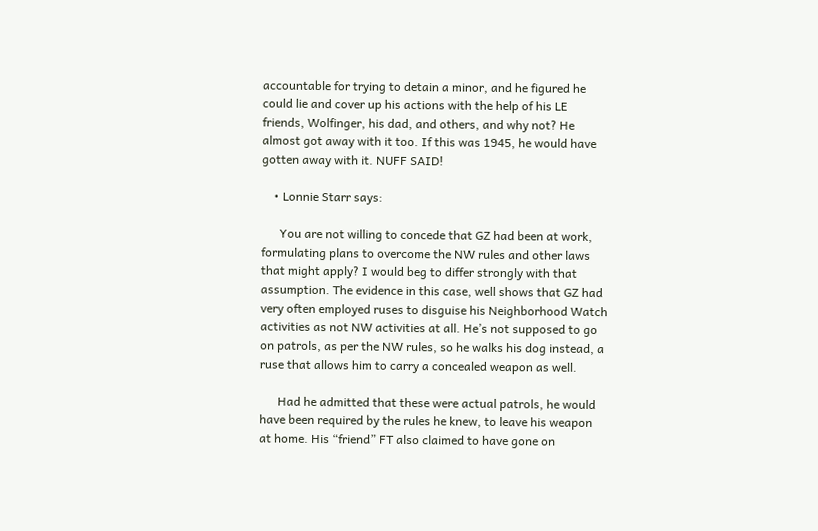accountable for trying to detain a minor, and he figured he could lie and cover up his actions with the help of his LE friends, Wolfinger, his dad, and others, and why not? He almost got away with it too. If this was 1945, he would have gotten away with it. NUFF SAID!

    • Lonnie Starr says:

      You are not willing to concede that GZ had been at work, formulating plans to overcome the NW rules and other laws that might apply? I would beg to differ strongly with that assumption. The evidence in this case, well shows that GZ had very often employed ruses to disguise his Neighborhood Watch activities as not NW activities at all. He’s not supposed to go on patrols, as per the NW rules, so he walks his dog instead, a ruse that allows him to carry a concealed weapon as well.

      Had he admitted that these were actual patrols, he would have been required by the rules he knew, to leave his weapon at home. His “friend” FT also claimed to have gone on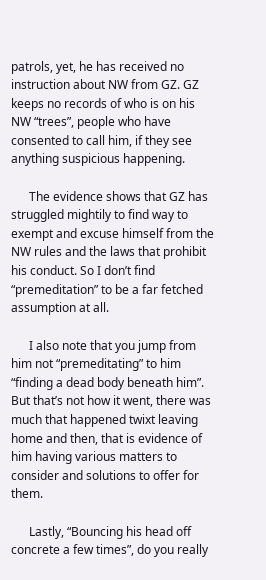patrols, yet, he has received no instruction about NW from GZ. GZ keeps no records of who is on his NW “trees”, people who have consented to call him, if they see anything suspicious happening.

      The evidence shows that GZ has struggled mightily to find way to exempt and excuse himself from the NW rules and the laws that prohibit his conduct. So I don’t find “premeditation” to be a far fetched assumption at all.

      I also note that you jump from him not “premeditating” to him “finding a dead body beneath him”. But that’s not how it went, there was much that happened twixt leaving home and then, that is evidence of him having various matters to consider and solutions to offer for them.

      Lastly, “Bouncing his head off concrete a few times”, do you really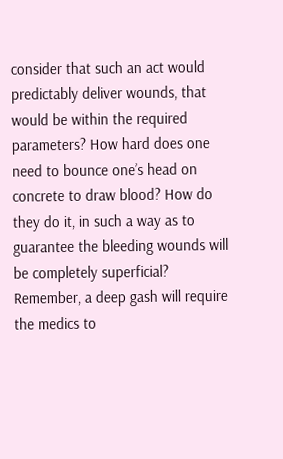consider that such an act would predictably deliver wounds, that would be within the required parameters? How hard does one need to bounce one’s head on concrete to draw blood? How do they do it, in such a way as to guarantee the bleeding wounds will be completely superficial? Remember, a deep gash will require the medics to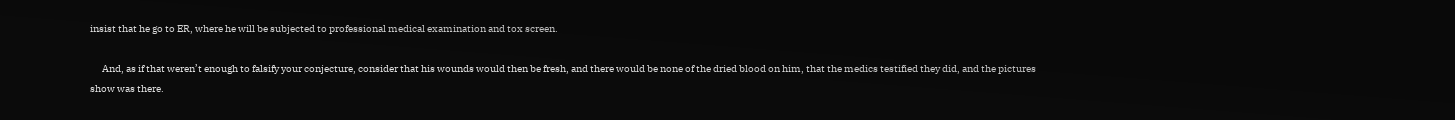insist that he go to ER, where he will be subjected to professional medical examination and tox screen.

      And, as if that weren’t enough to falsify your conjecture, consider that his wounds would then be fresh, and there would be none of the dried blood on him, that the medics testified they did, and the pictures show was there.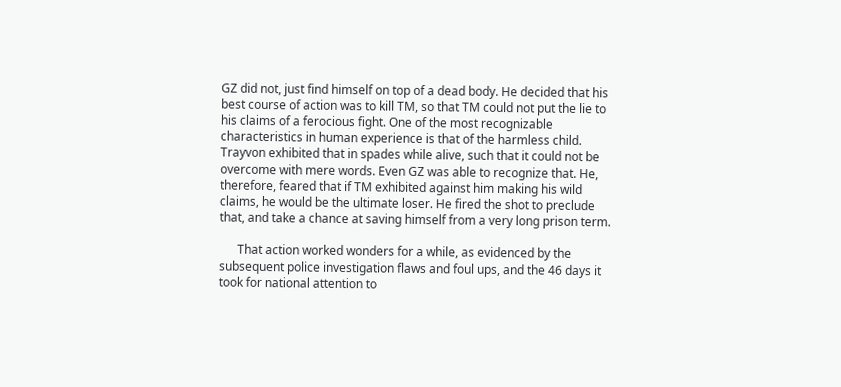GZ did not, just find himself on top of a dead body. He decided that his best course of action was to kill TM, so that TM could not put the lie to his claims of a ferocious fight. One of the most recognizable characteristics in human experience is that of the harmless child. Trayvon exhibited that in spades while alive, such that it could not be overcome with mere words. Even GZ was able to recognize that. He, therefore, feared that if TM exhibited against him making his wild claims, he would be the ultimate loser. He fired the shot to preclude that, and take a chance at saving himself from a very long prison term.

      That action worked wonders for a while, as evidenced by the subsequent police investigation flaws and foul ups, and the 46 days it took for national attention to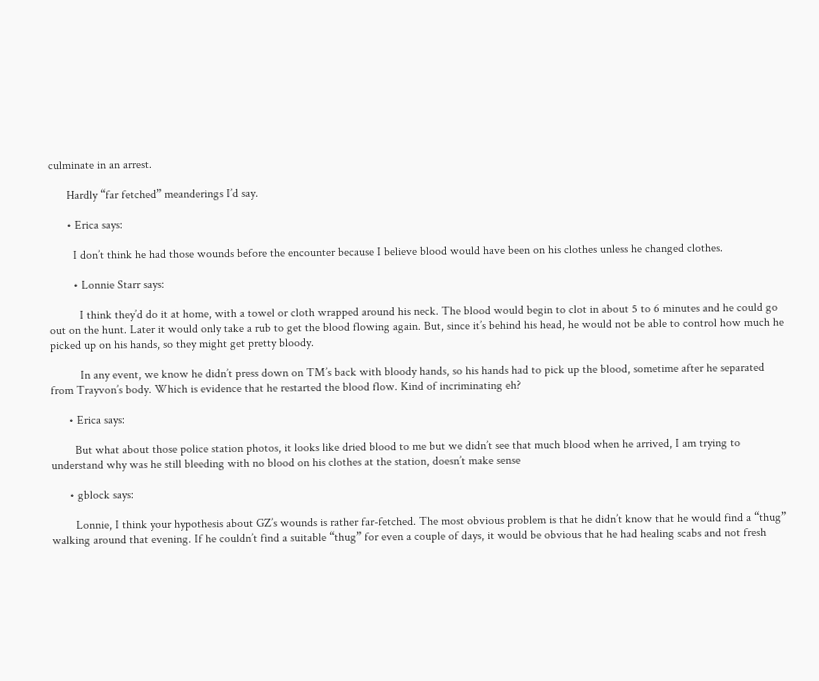culminate in an arrest.

      Hardly “far fetched” meanderings I’d say.

      • Erica says:

        I don’t think he had those wounds before the encounter because I believe blood would have been on his clothes unless he changed clothes.

        • Lonnie Starr says:

          I think they’d do it at home, with a towel or cloth wrapped around his neck. The blood would begin to clot in about 5 to 6 minutes and he could go out on the hunt. Later it would only take a rub to get the blood flowing again. But, since it’s behind his head, he would not be able to control how much he picked up on his hands, so they might get pretty bloody.

          In any event, we know he didn’t press down on TM’s back with bloody hands, so his hands had to pick up the blood, sometime after he separated from Trayvon’s body. Which is evidence that he restarted the blood flow. Kind of incriminating eh?

      • Erica says:

        But what about those police station photos, it looks like dried blood to me but we didn’t see that much blood when he arrived, I am trying to understand why was he still bleeding with no blood on his clothes at the station, doesn’t make sense

      • gblock says:

        Lonnie, I think your hypothesis about GZ’s wounds is rather far-fetched. The most obvious problem is that he didn’t know that he would find a “thug” walking around that evening. If he couldn’t find a suitable “thug” for even a couple of days, it would be obvious that he had healing scabs and not fresh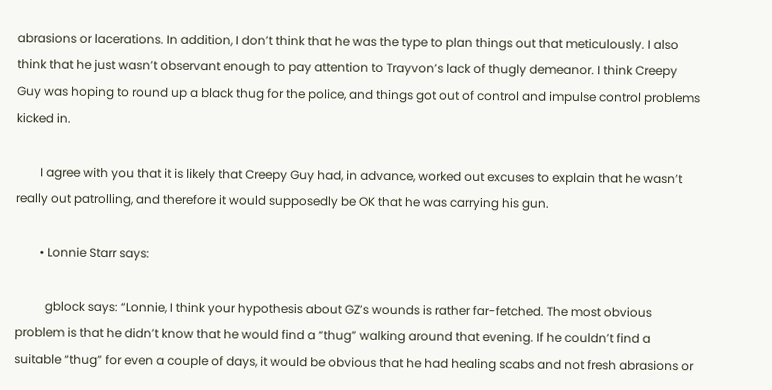abrasions or lacerations. In addition, I don’t think that he was the type to plan things out that meticulously. I also think that he just wasn’t observant enough to pay attention to Trayvon’s lack of thugly demeanor. I think Creepy Guy was hoping to round up a black thug for the police, and things got out of control and impulse control problems kicked in.

        I agree with you that it is likely that Creepy Guy had, in advance, worked out excuses to explain that he wasn’t really out patrolling, and therefore it would supposedly be OK that he was carrying his gun.

        • Lonnie Starr says:

          gblock says: “Lonnie, I think your hypothesis about GZ’s wounds is rather far-fetched. The most obvious problem is that he didn’t know that he would find a “thug” walking around that evening. If he couldn’t find a suitable “thug” for even a couple of days, it would be obvious that he had healing scabs and not fresh abrasions or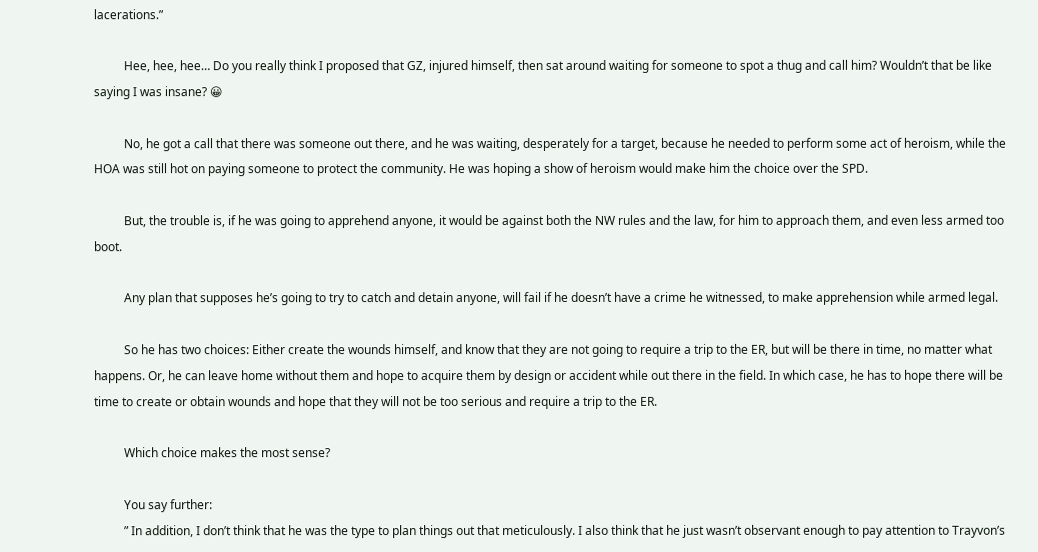lacerations.”

          Hee, hee, hee… Do you really think I proposed that GZ, injured himself, then sat around waiting for someone to spot a thug and call him? Wouldn’t that be like saying I was insane? 😀

          No, he got a call that there was someone out there, and he was waiting, desperately for a target, because he needed to perform some act of heroism, while the HOA was still hot on paying someone to protect the community. He was hoping a show of heroism would make him the choice over the SPD.

          But, the trouble is, if he was going to apprehend anyone, it would be against both the NW rules and the law, for him to approach them, and even less armed too boot.

          Any plan that supposes he’s going to try to catch and detain anyone, will fail if he doesn’t have a crime he witnessed, to make apprehension while armed legal.

          So he has two choices: Either create the wounds himself, and know that they are not going to require a trip to the ER, but will be there in time, no matter what happens. Or, he can leave home without them and hope to acquire them by design or accident while out there in the field. In which case, he has to hope there will be time to create or obtain wounds and hope that they will not be too serious and require a trip to the ER.

          Which choice makes the most sense?

          You say further:
          ” In addition, I don’t think that he was the type to plan things out that meticulously. I also think that he just wasn’t observant enough to pay attention to Trayvon’s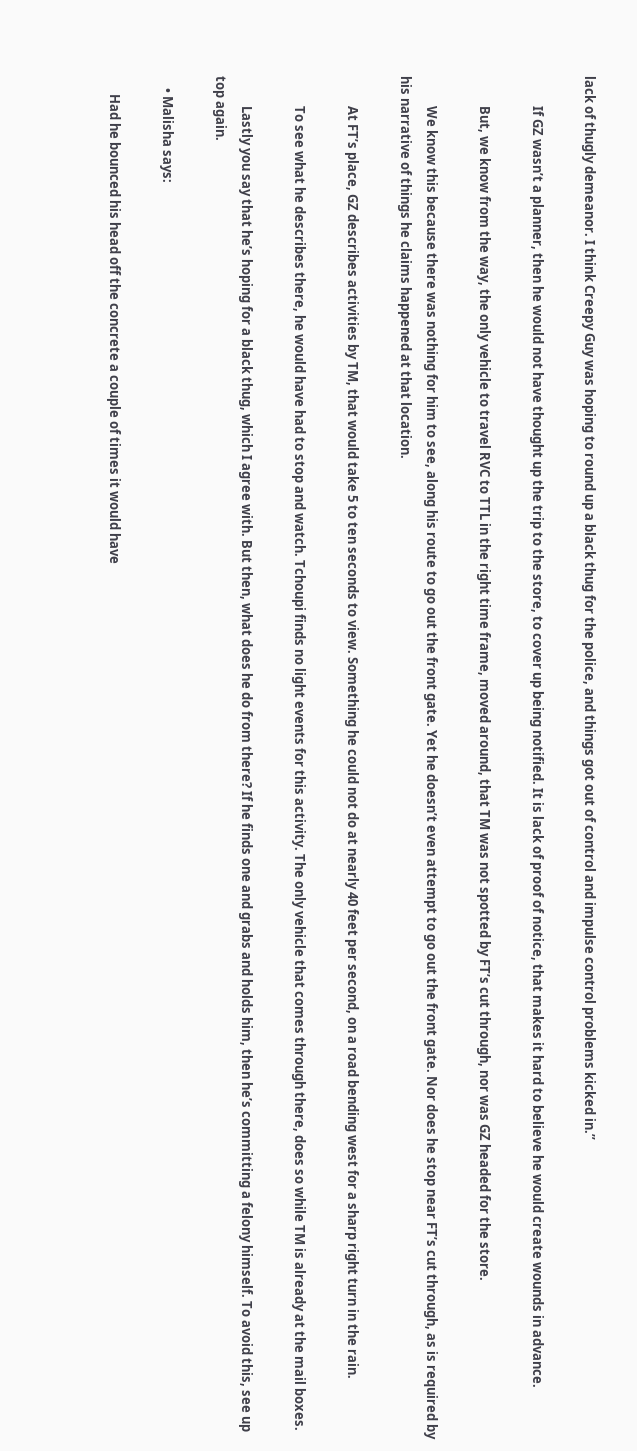lack of thugly demeanor. I think Creepy Guy was hoping to round up a black thug for the police, and things got out of control and impulse control problems kicked in.”

          If GZ wasn’t a planner, then he would not have thought up the trip to the store, to cover up being notified. It is lack of proof of notice, that makes it hard to believe he would create wounds in advance.

          But, we know from the way, the only vehicle to travel RVC to TTL in the right time frame, moved around, that TM was not spotted by FT’s cut through, nor was GZ headed for the store.

          We know this because there was nothing for him to see, along his route to go out the front gate. Yet he doesn’t even attempt to go out the front gate. Nor does he stop near FT’s cut through, as is required by his narrative of things he claims happened at that location.

          At FT’s place, GZ describes activities by TM, that would take 5 to ten seconds to view. Something he could not do at nearly 40 feet per second, on a road bending west for a sharp right turn in the rain.

          To see what he describes there, he would have had to stop and watch. Tchoupi finds no light events for this activity. The only vehicle that comes through there, does so while TM is already at the mail boxes.

          Lastly you say that he’s hoping for a black thug, which I agree with. But then, what does he do from there? If he finds one and grabs and holds him, then he’s committing a felony himself. To avoid this, see up top again.

    • Malisha says:

      Had he bounced his head off the concrete a couple of times it would have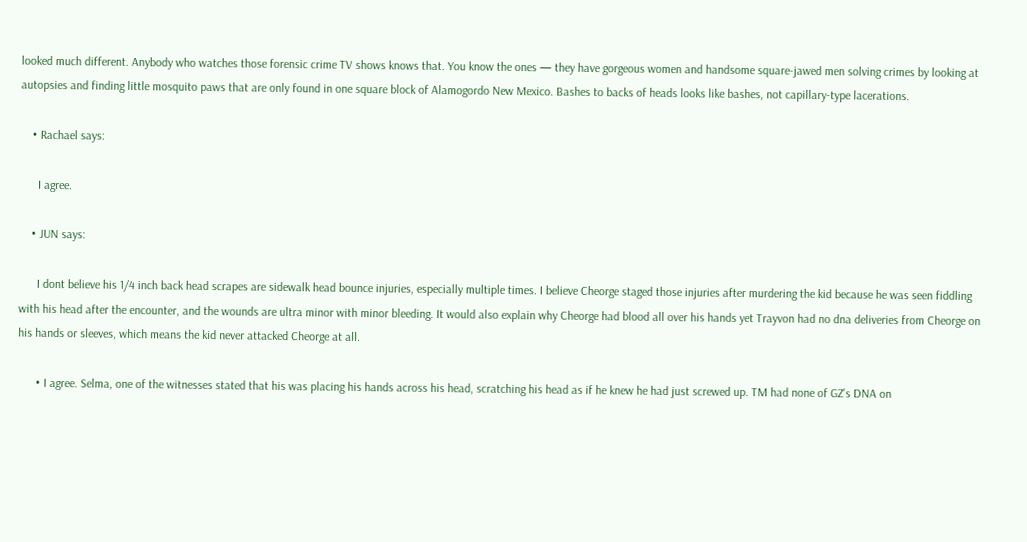looked much different. Anybody who watches those forensic crime TV shows knows that. You know the ones — they have gorgeous women and handsome square-jawed men solving crimes by looking at autopsies and finding little mosquito paws that are only found in one square block of Alamogordo New Mexico. Bashes to backs of heads looks like bashes, not capillary-type lacerations.

    • Rachael says:

      I agree.

    • JUN says:

      I dont believe his 1/4 inch back head scrapes are sidewalk head bounce injuries, especially multiple times. I believe Cheorge staged those injuries after murdering the kid because he was seen fiddling with his head after the encounter, and the wounds are ultra minor with minor bleeding. It would also explain why Cheorge had blood all over his hands yet Trayvon had no dna deliveries from Cheorge on his hands or sleeves, which means the kid never attacked Cheorge at all.

      • I agree. Selma, one of the witnesses stated that his was placing his hands across his head, scratching his head as if he knew he had just screwed up. TM had none of GZ’s DNA on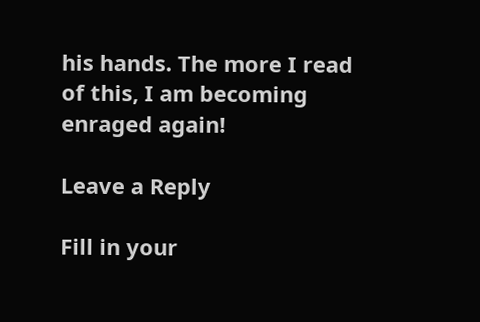his hands. The more I read of this, I am becoming enraged again!

Leave a Reply

Fill in your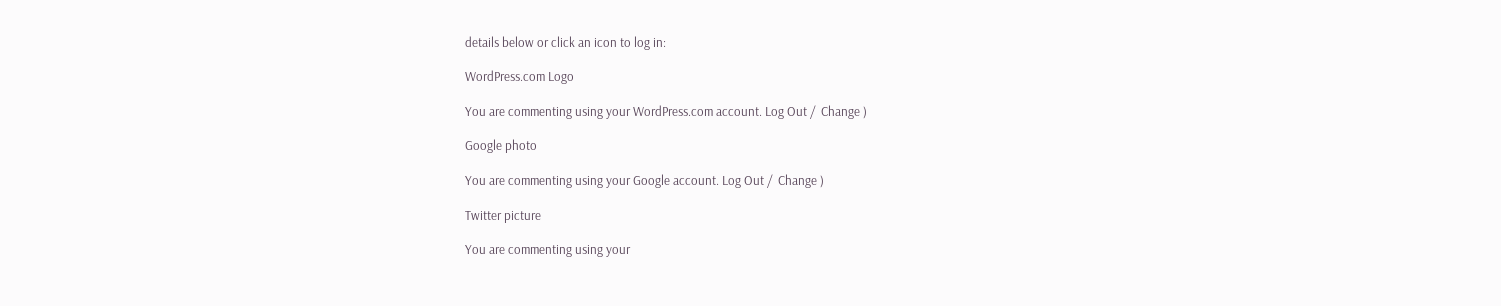details below or click an icon to log in:

WordPress.com Logo

You are commenting using your WordPress.com account. Log Out /  Change )

Google photo

You are commenting using your Google account. Log Out /  Change )

Twitter picture

You are commenting using your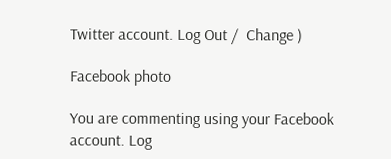Twitter account. Log Out /  Change )

Facebook photo

You are commenting using your Facebook account. Log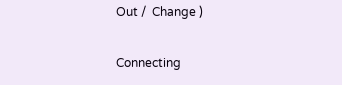Out /  Change )

Connecting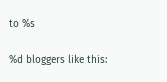to %s

%d bloggers like this: